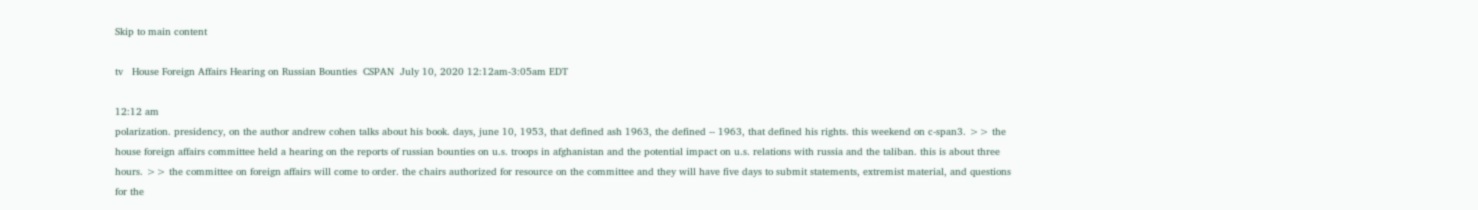Skip to main content

tv   House Foreign Affairs Hearing on Russian Bounties  CSPAN  July 10, 2020 12:12am-3:05am EDT

12:12 am
polarization. presidency, on the author andrew cohen talks about his book. days, june 10, 1953, that defined ash 1963, the defined -- 1963, that defined his rights. this weekend on c-span3. >> the house foreign affairs committee held a hearing on the reports of russian bounties on u.s. troops in afghanistan and the potential impact on u.s. relations with russia and the taliban. this is about three hours. >> the committee on foreign affairs will come to order. the chairs authorized for resource on the committee and they will have five days to submit statements, extremist material, and questions for the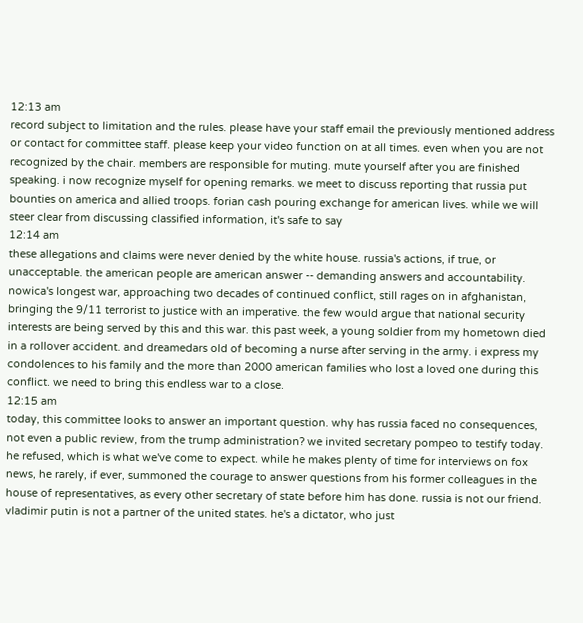12:13 am
record subject to limitation and the rules. please have your staff email the previously mentioned address or contact for committee staff. please keep your video function on at all times. even when you are not recognized by the chair. members are responsible for muting. mute yourself after you are finished speaking. i now recognize myself for opening remarks. we meet to discuss reporting that russia put bounties on america and allied troops. forian cash pouring exchange for american lives. while we will steer clear from discussing classified information, it's safe to say
12:14 am
these allegations and claims were never denied by the white house. russia's actions, if true, or unacceptable. the american people are american answer -- demanding answers and accountability. nowica's longest war, approaching two decades of continued conflict, still rages on in afghanistan, bringing the 9/11 terrorist to justice with an imperative. the few would argue that national security interests are being served by this and this war. this past week, a young soldier from my hometown died in a rollover accident. and dreamedars old of becoming a nurse after serving in the army. i express my condolences to his family and the more than 2000 american families who lost a loved one during this conflict. we need to bring this endless war to a close.
12:15 am
today, this committee looks to answer an important question. why has russia faced no consequences, not even a public review, from the trump administration? we invited secretary pompeo to testify today. he refused, which is what we've come to expect. while he makes plenty of time for interviews on fox news, he rarely, if ever, summoned the courage to answer questions from his former colleagues in the house of representatives, as every other secretary of state before him has done. russia is not our friend. vladimir putin is not a partner of the united states. he's a dictator, who just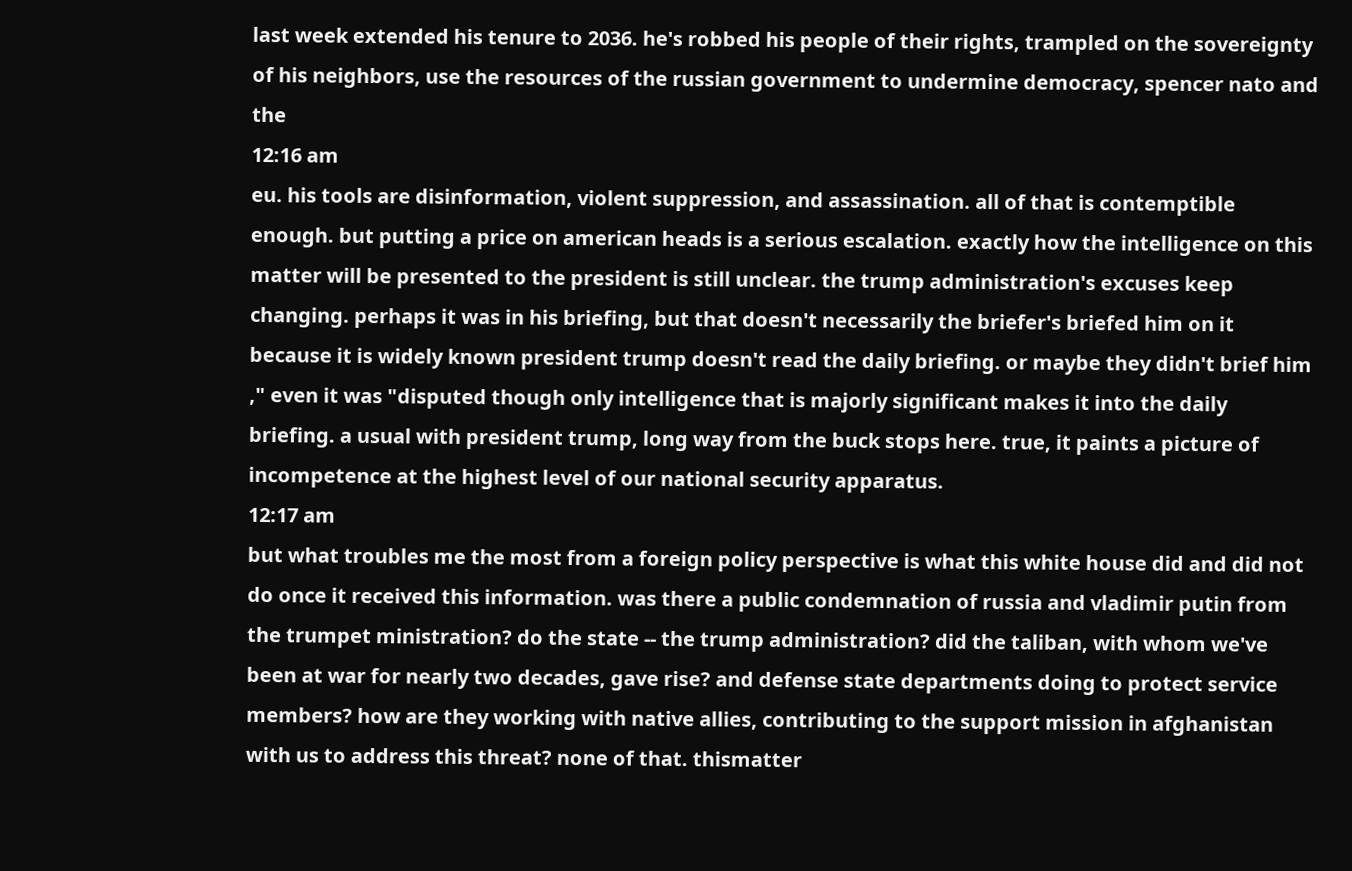last week extended his tenure to 2036. he's robbed his people of their rights, trampled on the sovereignty of his neighbors, use the resources of the russian government to undermine democracy, spencer nato and the
12:16 am
eu. his tools are disinformation, violent suppression, and assassination. all of that is contemptible enough. but putting a price on american heads is a serious escalation. exactly how the intelligence on this matter will be presented to the president is still unclear. the trump administration's excuses keep changing. perhaps it was in his briefing, but that doesn't necessarily the briefer's briefed him on it because it is widely known president trump doesn't read the daily briefing. or maybe they didn't brief him ," even it was "disputed though only intelligence that is majorly significant makes it into the daily briefing. a usual with president trump, long way from the buck stops here. true, it paints a picture of incompetence at the highest level of our national security apparatus.
12:17 am
but what troubles me the most from a foreign policy perspective is what this white house did and did not do once it received this information. was there a public condemnation of russia and vladimir putin from the trumpet ministration? do the state -- the trump administration? did the taliban, with whom we've been at war for nearly two decades, gave rise? and defense state departments doing to protect service members? how are they working with native allies, contributing to the support mission in afghanistan with us to address this threat? none of that. thismatter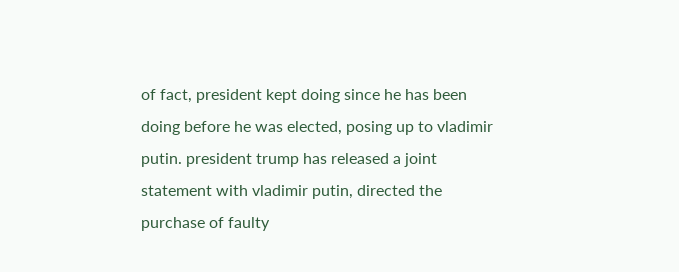of fact, president kept doing since he has been doing before he was elected, posing up to vladimir putin. president trump has released a joint statement with vladimir putin, directed the purchase of faulty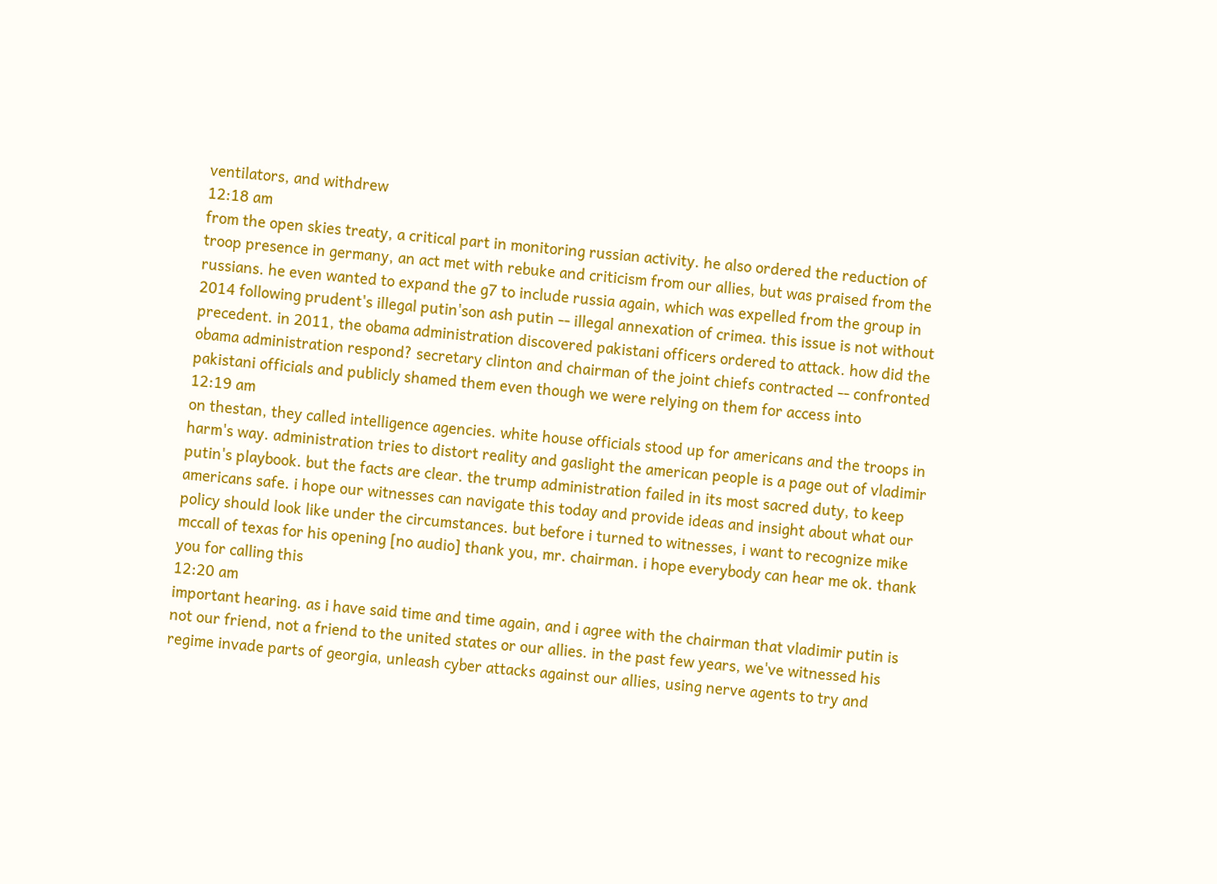ventilators, and withdrew
12:18 am
from the open skies treaty, a critical part in monitoring russian activity. he also ordered the reduction of troop presence in germany, an act met with rebuke and criticism from our allies, but was praised from the russians. he even wanted to expand the g7 to include russia again, which was expelled from the group in 2014 following prudent's illegal putin'son ash putin -- illegal annexation of crimea. this issue is not without precedent. in 2011, the obama administration discovered pakistani officers ordered to attack. how did the obama administration respond? secretary clinton and chairman of the joint chiefs contracted -- confronted pakistani officials and publicly shamed them even though we were relying on them for access into
12:19 am
on thestan, they called intelligence agencies. white house officials stood up for americans and the troops in harm's way. administration tries to distort reality and gaslight the american people is a page out of vladimir putin's playbook. but the facts are clear. the trump administration failed in its most sacred duty, to keep americans safe. i hope our witnesses can navigate this today and provide ideas and insight about what our policy should look like under the circumstances. but before i turned to witnesses, i want to recognize mike mccall of texas for his opening [no audio] thank you, mr. chairman. i hope everybody can hear me ok. thank you for calling this
12:20 am
important hearing. as i have said time and time again, and i agree with the chairman that vladimir putin is not our friend, not a friend to the united states or our allies. in the past few years, we've witnessed his regime invade parts of georgia, unleash cyber attacks against our allies, using nerve agents to try and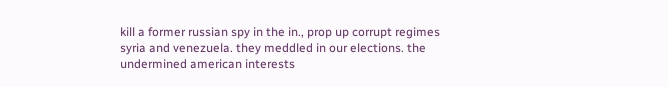kill a former russian spy in the in., prop up corrupt regimes syria and venezuela. they meddled in our elections. the undermined american interests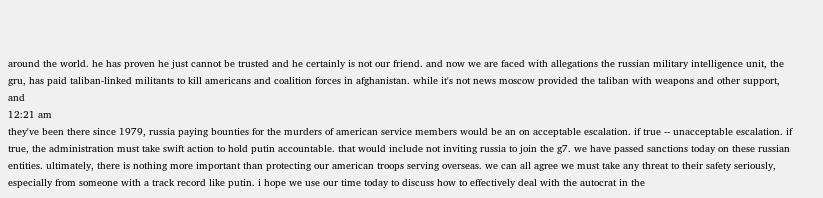around the world. he has proven he just cannot be trusted and he certainly is not our friend. and now we are faced with allegations the russian military intelligence unit, the gru, has paid taliban-linked militants to kill americans and coalition forces in afghanistan. while it's not news moscow provided the taliban with weapons and other support, and
12:21 am
they've been there since 1979, russia paying bounties for the murders of american service members would be an on acceptable escalation. if true -- unacceptable escalation. if true, the administration must take swift action to hold putin accountable. that would include not inviting russia to join the g7. we have passed sanctions today on these russian entities. ultimately, there is nothing more important than protecting our american troops serving overseas. we can all agree we must take any threat to their safety seriously, especially from someone with a track record like putin. i hope we use our time today to discuss how to effectively deal with the autocrat in the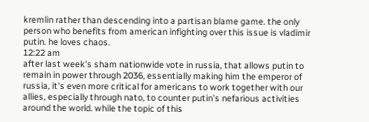kremlin rather than descending into a partisan blame game. the only person who benefits from american infighting over this issue is vladimir putin. he loves chaos.
12:22 am
after last week's sham nationwide vote in russia, that allows putin to remain in power through 2036, essentially making him the emperor of russia, it's even more critical for americans to work together with our allies, especially through nato, to counter putin's nefarious activities around the world. while the topic of this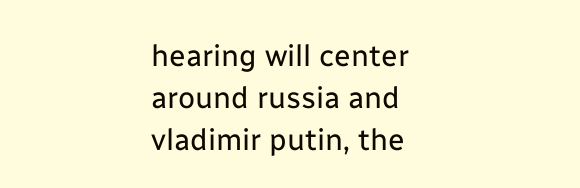hearing will center around russia and vladimir putin, the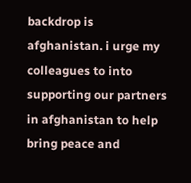backdrop is afghanistan. i urge my colleagues to into supporting our partners in afghanistan to help bring peace and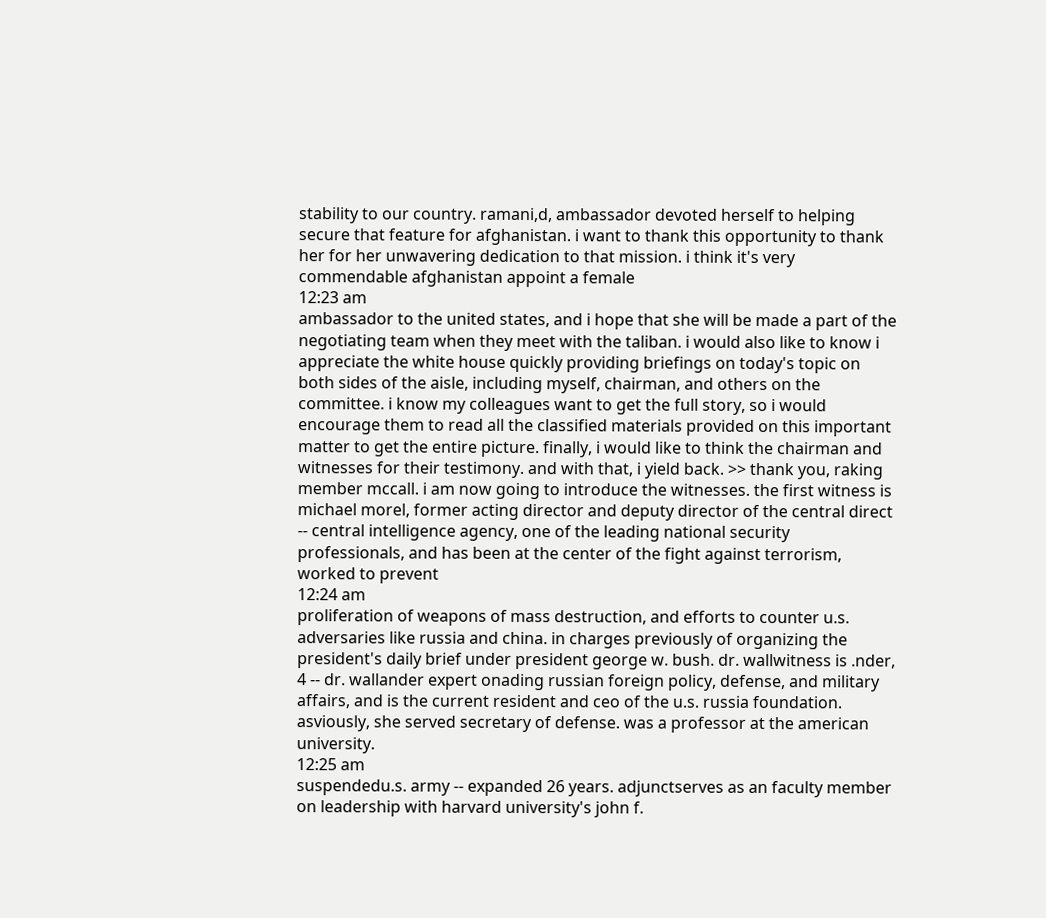stability to our country. ramani,d, ambassador devoted herself to helping secure that feature for afghanistan. i want to thank this opportunity to thank her for her unwavering dedication to that mission. i think it's very commendable afghanistan appoint a female
12:23 am
ambassador to the united states, and i hope that she will be made a part of the negotiating team when they meet with the taliban. i would also like to know i appreciate the white house quickly providing briefings on today's topic on both sides of the aisle, including myself, chairman, and others on the committee. i know my colleagues want to get the full story, so i would encourage them to read all the classified materials provided on this important matter to get the entire picture. finally, i would like to think the chairman and witnesses for their testimony. and with that, i yield back. >> thank you, raking member mccall. i am now going to introduce the witnesses. the first witness is michael morel, former acting director and deputy director of the central direct -- central intelligence agency, one of the leading national security professionals, and has been at the center of the fight against terrorism, worked to prevent
12:24 am
proliferation of weapons of mass destruction, and efforts to counter u.s. adversaries like russia and china. in charges previously of organizing the president's daily brief under president george w. bush. dr. wallwitness is .nder, 4 -- dr. wallander expert onading russian foreign policy, defense, and military affairs, and is the current resident and ceo of the u.s. russia foundation. asviously, she served secretary of defense. was a professor at the american university.
12:25 am
suspendedu.s. army -- expanded 26 years. adjunctserves as an faculty member on leadership with harvard university's john f.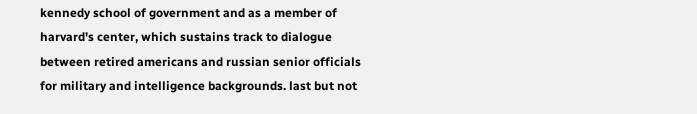kennedy school of government and as a member of harvard's center, which sustains track to dialogue between retired americans and russian senior officials for military and intelligence backgrounds. last but not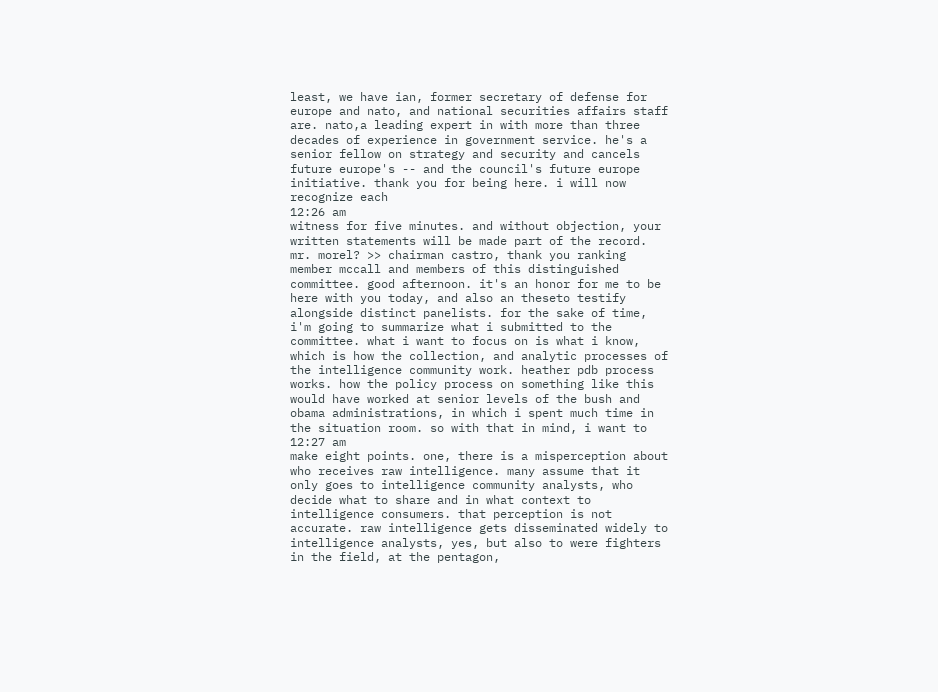least, we have ian, former secretary of defense for europe and nato, and national securities affairs staff are. nato,a leading expert in with more than three decades of experience in government service. he's a senior fellow on strategy and security and cancels future europe's -- and the council's future europe initiative. thank you for being here. i will now recognize each
12:26 am
witness for five minutes. and without objection, your written statements will be made part of the record. mr. morel? >> chairman castro, thank you ranking member mccall and members of this distinguished committee. good afternoon. it's an honor for me to be here with you today, and also an theseto testify alongside distinct panelists. for the sake of time, i'm going to summarize what i submitted to the committee. what i want to focus on is what i know, which is how the collection, and analytic processes of the intelligence community work. heather pdb process works. how the policy process on something like this would have worked at senior levels of the bush and obama administrations, in which i spent much time in the situation room. so with that in mind, i want to
12:27 am
make eight points. one, there is a misperception about who receives raw intelligence. many assume that it only goes to intelligence community analysts, who decide what to share and in what context to intelligence consumers. that perception is not accurate. raw intelligence gets disseminated widely to intelligence analysts, yes, but also to were fighters in the field, at the pentagon,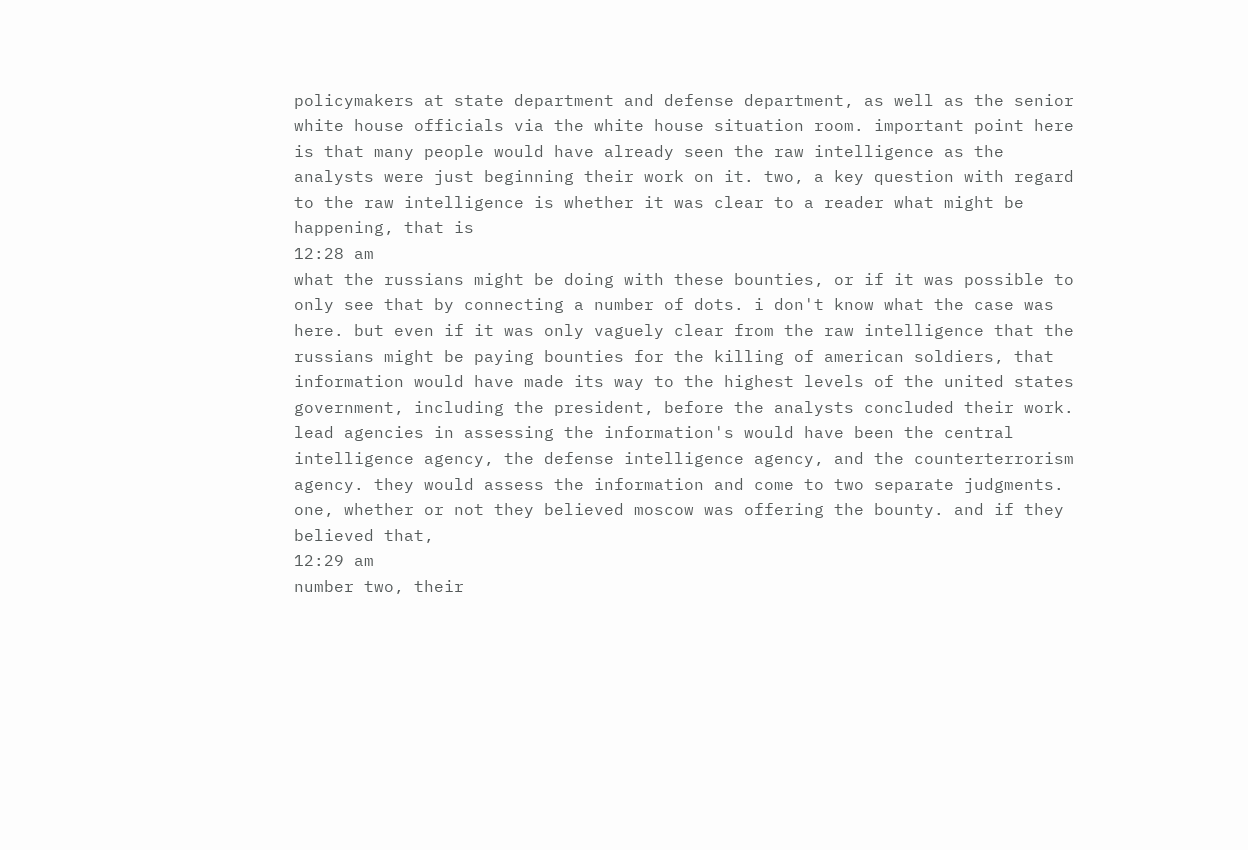policymakers at state department and defense department, as well as the senior white house officials via the white house situation room. important point here is that many people would have already seen the raw intelligence as the analysts were just beginning their work on it. two, a key question with regard to the raw intelligence is whether it was clear to a reader what might be happening, that is
12:28 am
what the russians might be doing with these bounties, or if it was possible to only see that by connecting a number of dots. i don't know what the case was here. but even if it was only vaguely clear from the raw intelligence that the russians might be paying bounties for the killing of american soldiers, that information would have made its way to the highest levels of the united states government, including the president, before the analysts concluded their work. lead agencies in assessing the information's would have been the central intelligence agency, the defense intelligence agency, and the counterterrorism agency. they would assess the information and come to two separate judgments. one, whether or not they believed moscow was offering the bounty. and if they believed that,
12:29 am
number two, their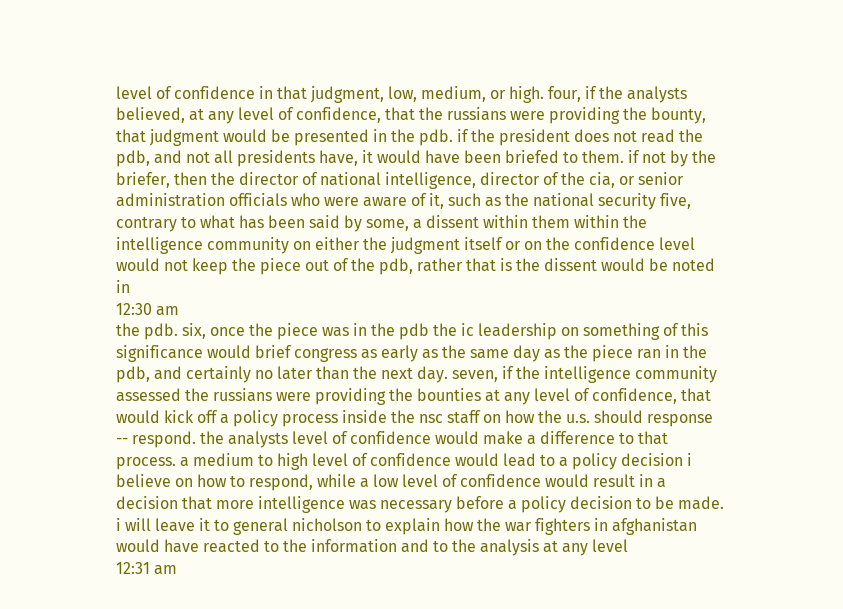level of confidence in that judgment, low, medium, or high. four, if the analysts believed, at any level of confidence, that the russians were providing the bounty, that judgment would be presented in the pdb. if the president does not read the pdb, and not all presidents have, it would have been briefed to them. if not by the briefer, then the director of national intelligence, director of the cia, or senior administration officials who were aware of it, such as the national security five, contrary to what has been said by some, a dissent within them within the intelligence community on either the judgment itself or on the confidence level would not keep the piece out of the pdb, rather that is the dissent would be noted in
12:30 am
the pdb. six, once the piece was in the pdb the ic leadership on something of this significance would brief congress as early as the same day as the piece ran in the pdb, and certainly no later than the next day. seven, if the intelligence community assessed the russians were providing the bounties at any level of confidence, that would kick off a policy process inside the nsc staff on how the u.s. should response -- respond. the analysts level of confidence would make a difference to that process. a medium to high level of confidence would lead to a policy decision i believe on how to respond, while a low level of confidence would result in a decision that more intelligence was necessary before a policy decision to be made. i will leave it to general nicholson to explain how the war fighters in afghanistan would have reacted to the information and to the analysis at any level
12:31 am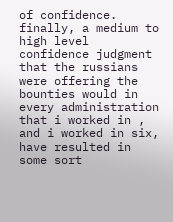of confidence. finally, a medium to high level confidence judgment that the russians were offering the bounties would in every administration that i worked in , and i worked in six, have resulted in some sort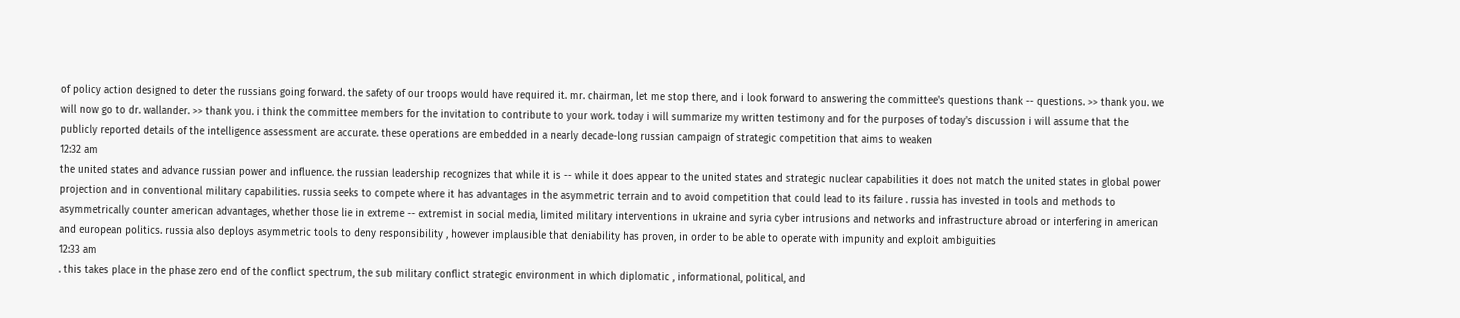of policy action designed to deter the russians going forward. the safety of our troops would have required it. mr. chairman, let me stop there, and i look forward to answering the committee's questions thank -- questions. >> thank you. we will now go to dr. wallander. >> thank you. i think the committee members for the invitation to contribute to your work. today i will summarize my written testimony and for the purposes of today's discussion i will assume that the publicly reported details of the intelligence assessment are accurate. these operations are embedded in a nearly decade-long russian campaign of strategic competition that aims to weaken
12:32 am
the united states and advance russian power and influence. the russian leadership recognizes that while it is -- while it does appear to the united states and strategic nuclear capabilities it does not match the united states in global power projection and in conventional military capabilities. russia seeks to compete where it has advantages in the asymmetric terrain and to avoid competition that could lead to its failure . russia has invested in tools and methods to asymmetrically counter american advantages, whether those lie in extreme -- extremist in social media, limited military interventions in ukraine and syria cyber intrusions and networks and infrastructure abroad or interfering in american and european politics. russia also deploys asymmetric tools to deny responsibility , however implausible that deniability has proven, in order to be able to operate with impunity and exploit ambiguities
12:33 am
. this takes place in the phase zero end of the conflict spectrum, the sub military conflict strategic environment in which diplomatic , informational, political, and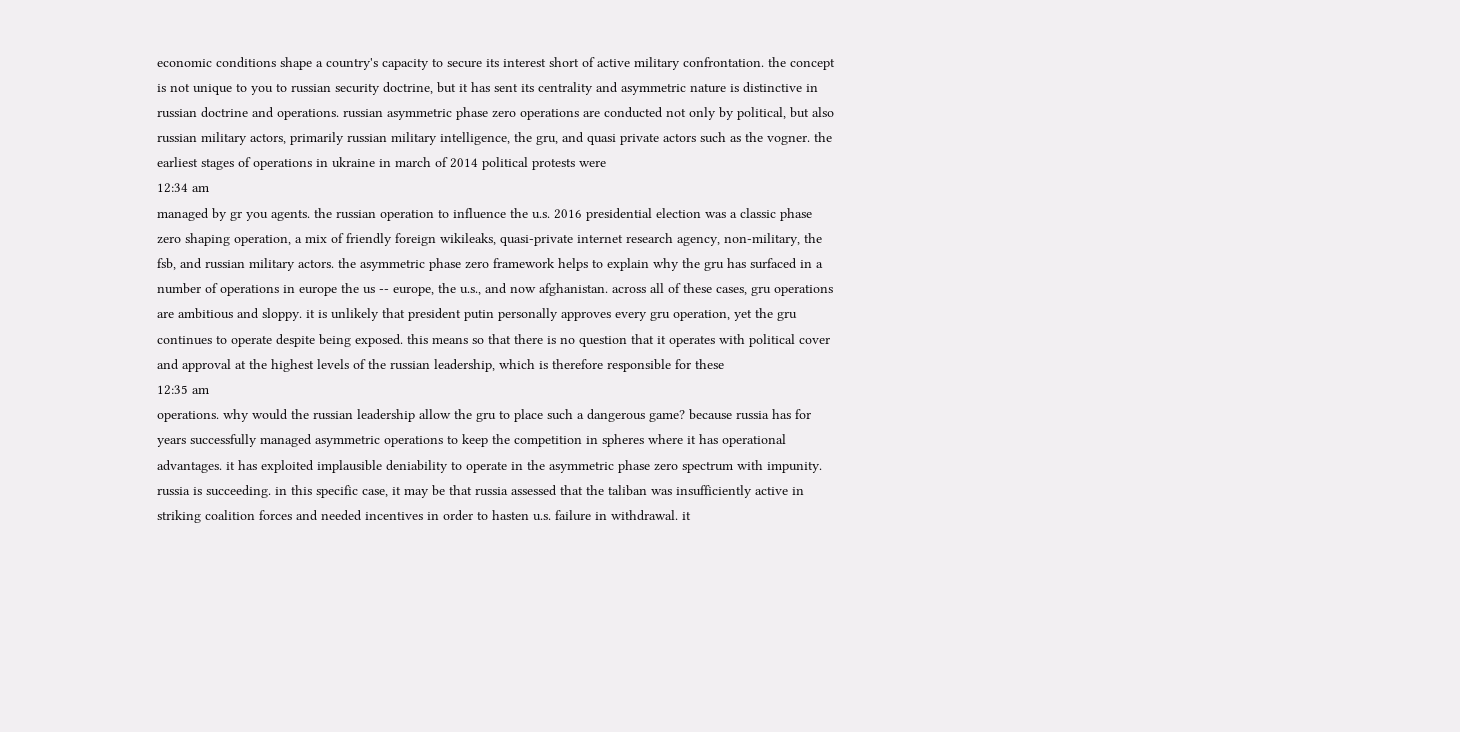economic conditions shape a country's capacity to secure its interest short of active military confrontation. the concept is not unique to you to russian security doctrine, but it has sent its centrality and asymmetric nature is distinctive in russian doctrine and operations. russian asymmetric phase zero operations are conducted not only by political, but also russian military actors, primarily russian military intelligence, the gru, and quasi private actors such as the vogner. the earliest stages of operations in ukraine in march of 2014 political protests were
12:34 am
managed by gr you agents. the russian operation to influence the u.s. 2016 presidential election was a classic phase zero shaping operation, a mix of friendly foreign wikileaks, quasi-private internet research agency, non-military, the fsb, and russian military actors. the asymmetric phase zero framework helps to explain why the gru has surfaced in a number of operations in europe the us -- europe, the u.s., and now afghanistan. across all of these cases, gru operations are ambitious and sloppy. it is unlikely that president putin personally approves every gru operation, yet the gru continues to operate despite being exposed. this means so that there is no question that it operates with political cover and approval at the highest levels of the russian leadership, which is therefore responsible for these
12:35 am
operations. why would the russian leadership allow the gru to place such a dangerous game? because russia has for years successfully managed asymmetric operations to keep the competition in spheres where it has operational advantages. it has exploited implausible deniability to operate in the asymmetric phase zero spectrum with impunity. russia is succeeding. in this specific case, it may be that russia assessed that the taliban was insufficiently active in striking coalition forces and needed incentives in order to hasten u.s. failure in withdrawal. it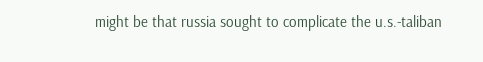might be that russia sought to complicate the u.s.-taliban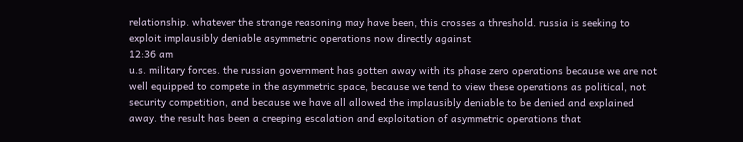relationship. whatever the strange reasoning may have been, this crosses a threshold. russia is seeking to exploit implausibly deniable asymmetric operations now directly against
12:36 am
u.s. military forces. the russian government has gotten away with its phase zero operations because we are not well equipped to compete in the asymmetric space, because we tend to view these operations as political, not security competition, and because we have all allowed the implausibly deniable to be denied and explained away. the result has been a creeping escalation and exploitation of asymmetric operations that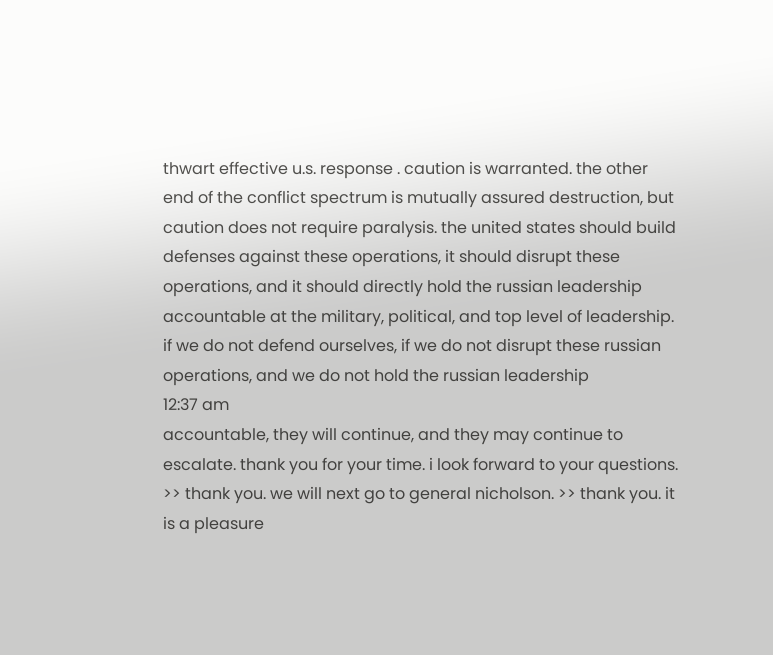thwart effective u.s. response . caution is warranted. the other end of the conflict spectrum is mutually assured destruction, but caution does not require paralysis. the united states should build defenses against these operations, it should disrupt these operations, and it should directly hold the russian leadership accountable at the military, political, and top level of leadership. if we do not defend ourselves, if we do not disrupt these russian operations, and we do not hold the russian leadership
12:37 am
accountable, they will continue, and they may continue to escalate. thank you for your time. i look forward to your questions. >> thank you. we will next go to general nicholson. >> thank you. it is a pleasure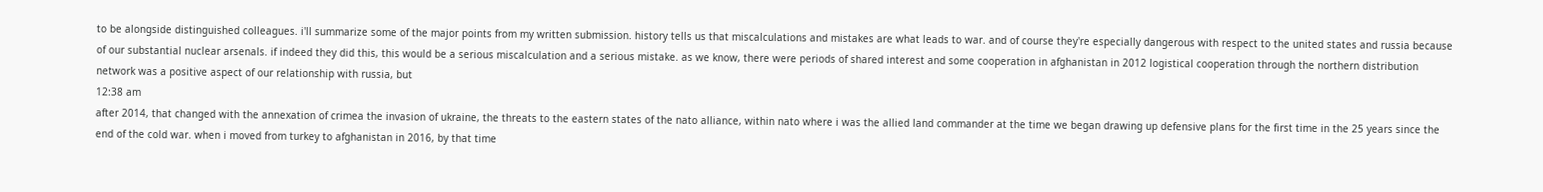to be alongside distinguished colleagues. i'll summarize some of the major points from my written submission. history tells us that miscalculations and mistakes are what leads to war. and of course they're especially dangerous with respect to the united states and russia because of our substantial nuclear arsenals. if indeed they did this, this would be a serious miscalculation and a serious mistake. as we know, there were periods of shared interest and some cooperation in afghanistan in 2012 logistical cooperation through the northern distribution network was a positive aspect of our relationship with russia, but
12:38 am
after 2014, that changed with the annexation of crimea the invasion of ukraine, the threats to the eastern states of the nato alliance, within nato where i was the allied land commander at the time we began drawing up defensive plans for the first time in the 25 years since the end of the cold war. when i moved from turkey to afghanistan in 2016, by that time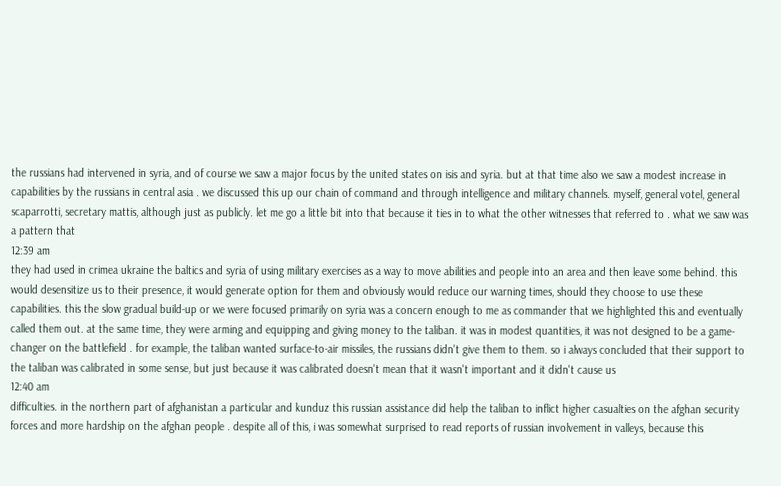the russians had intervened in syria, and of course we saw a major focus by the united states on isis and syria. but at that time also we saw a modest increase in capabilities by the russians in central asia . we discussed this up our chain of command and through intelligence and military channels. myself, general votel, general scaparrotti, secretary mattis, although just as publicly. let me go a little bit into that because it ties in to what the other witnesses that referred to . what we saw was a pattern that
12:39 am
they had used in crimea ukraine the baltics and syria of using military exercises as a way to move abilities and people into an area and then leave some behind. this would desensitize us to their presence, it would generate option for them and obviously would reduce our warning times, should they choose to use these capabilities. this the slow gradual build-up or we were focused primarily on syria was a concern enough to me as commander that we highlighted this and eventually called them out. at the same time, they were arming and equipping and giving money to the taliban. it was in modest quantities, it was not designed to be a game-changer on the battlefield . for example, the taliban wanted surface-to-air missiles, the russians didn't give them to them. so i always concluded that their support to the taliban was calibrated in some sense, but just because it was calibrated doesn't mean that it wasn't important and it didn't cause us
12:40 am
difficulties. in the northern part of afghanistan a particular and kunduz this russian assistance did help the taliban to inflict higher casualties on the afghan security forces and more hardship on the afghan people . despite all of this, i was somewhat surprised to read reports of russian involvement in valleys, because this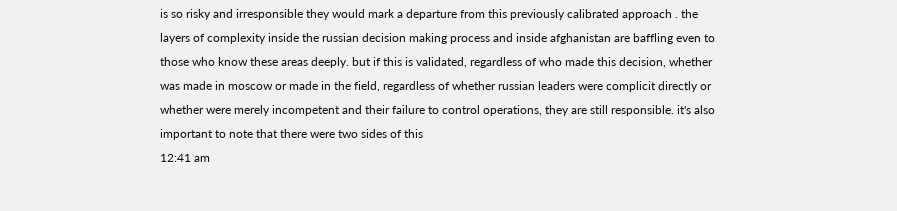is so risky and irresponsible they would mark a departure from this previously calibrated approach . the layers of complexity inside the russian decision making process and inside afghanistan are baffling even to those who know these areas deeply. but if this is validated, regardless of who made this decision, whether was made in moscow or made in the field, regardless of whether russian leaders were complicit directly or whether were merely incompetent and their failure to control operations, they are still responsible. it's also important to note that there were two sides of this
12:41 am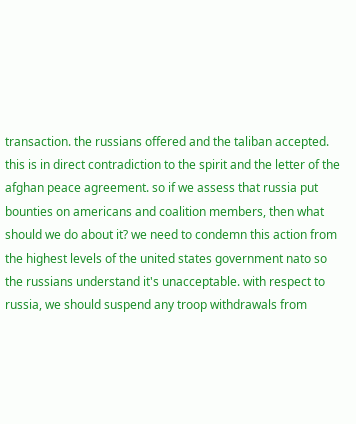transaction. the russians offered and the taliban accepted. this is in direct contradiction to the spirit and the letter of the afghan peace agreement. so if we assess that russia put bounties on americans and coalition members, then what should we do about it? we need to condemn this action from the highest levels of the united states government nato so the russians understand it's unacceptable. with respect to russia, we should suspend any troop withdrawals from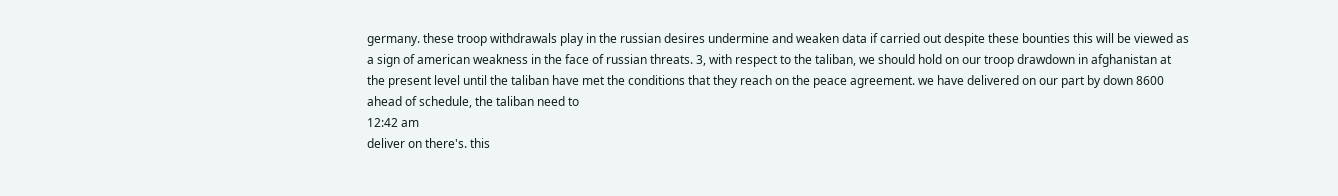germany. these troop withdrawals play in the russian desires undermine and weaken data if carried out despite these bounties this will be viewed as a sign of american weakness in the face of russian threats. 3, with respect to the taliban, we should hold on our troop drawdown in afghanistan at the present level until the taliban have met the conditions that they reach on the peace agreement. we have delivered on our part by down 8600 ahead of schedule, the taliban need to
12:42 am
deliver on there's. this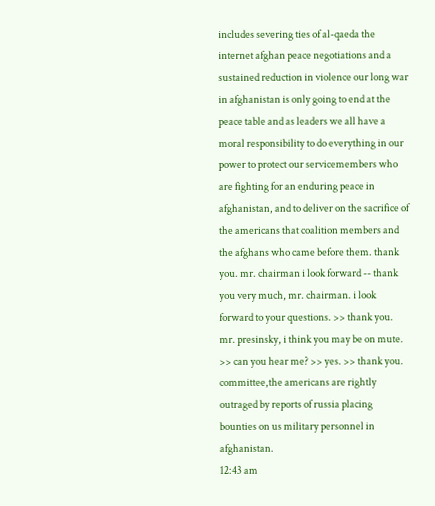includes severing ties of al-qaeda the internet afghan peace negotiations and a sustained reduction in violence our long war in afghanistan is only going to end at the peace table and as leaders we all have a moral responsibility to do everything in our power to protect our servicemembers who are fighting for an enduring peace in afghanistan, and to deliver on the sacrifice of the americans that coalition members and the afghans who came before them. thank you. mr. chairman i look forward -- thank you very much, mr. chairman. i look forward to your questions. >> thank you. mr. presinsky, i think you may be on mute. >> can you hear me? >> yes. >> thank you. committee,the americans are rightly outraged by reports of russia placing bounties on us military personnel in afghanistan.
12:43 am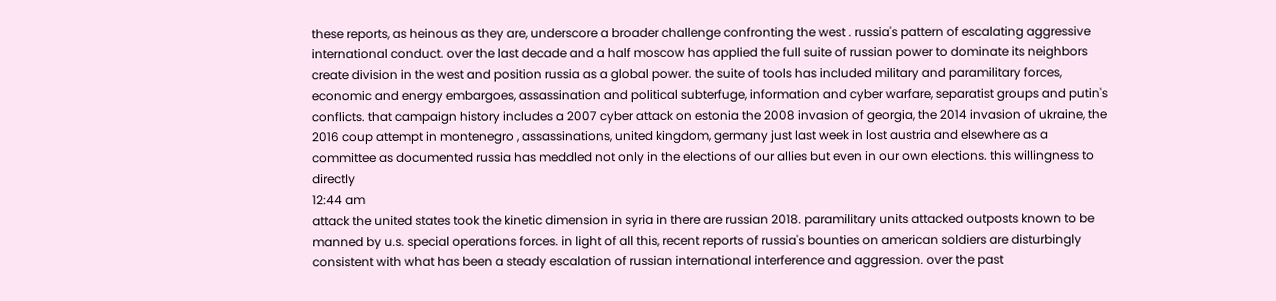these reports, as heinous as they are, underscore a broader challenge confronting the west . russia's pattern of escalating aggressive international conduct. over the last decade and a half moscow has applied the full suite of russian power to dominate its neighbors create division in the west and position russia as a global power. the suite of tools has included military and paramilitary forces, economic and energy embargoes, assassination and political subterfuge, information and cyber warfare, separatist groups and putin's conflicts. that campaign history includes a 2007 cyber attack on estonia the 2008 invasion of georgia, the 2014 invasion of ukraine, the 2016 coup attempt in montenegro , assassinations, united kingdom, germany just last week in lost austria and elsewhere as a committee as documented russia has meddled not only in the elections of our allies but even in our own elections. this willingness to directly
12:44 am
attack the united states took the kinetic dimension in syria in there are russian 2018. paramilitary units attacked outposts known to be manned by u.s. special operations forces. in light of all this, recent reports of russia's bounties on american soldiers are disturbingly consistent with what has been a steady escalation of russian international interference and aggression. over the past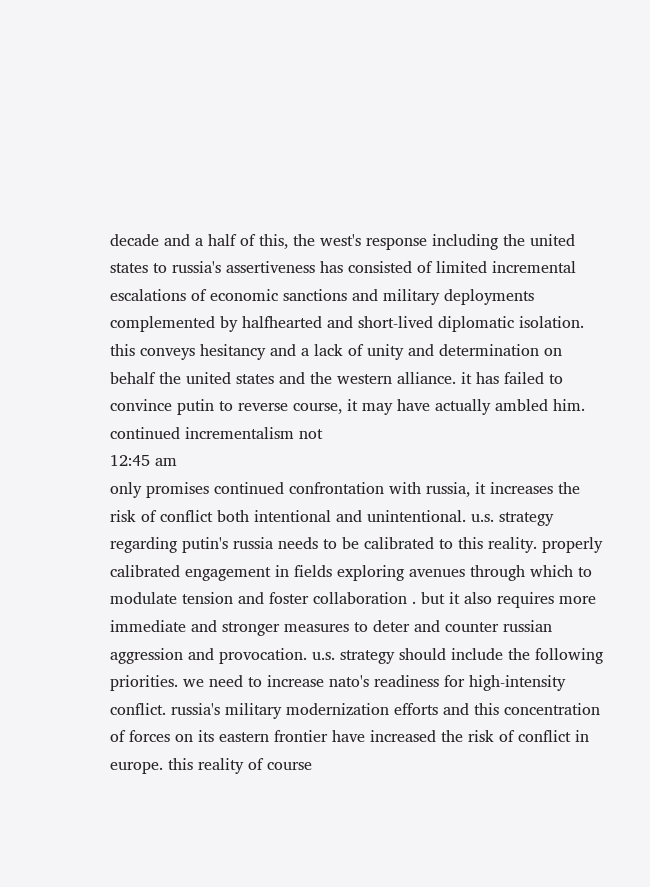decade and a half of this, the west's response including the united states to russia's assertiveness has consisted of limited incremental escalations of economic sanctions and military deployments complemented by halfhearted and short-lived diplomatic isolation. this conveys hesitancy and a lack of unity and determination on behalf the united states and the western alliance. it has failed to convince putin to reverse course, it may have actually ambled him. continued incrementalism not
12:45 am
only promises continued confrontation with russia, it increases the risk of conflict both intentional and unintentional. u.s. strategy regarding putin's russia needs to be calibrated to this reality. properly calibrated engagement in fields exploring avenues through which to modulate tension and foster collaboration . but it also requires more immediate and stronger measures to deter and counter russian aggression and provocation. u.s. strategy should include the following priorities. we need to increase nato's readiness for high-intensity conflict. russia's military modernization efforts and this concentration of forces on its eastern frontier have increased the risk of conflict in europe. this reality of course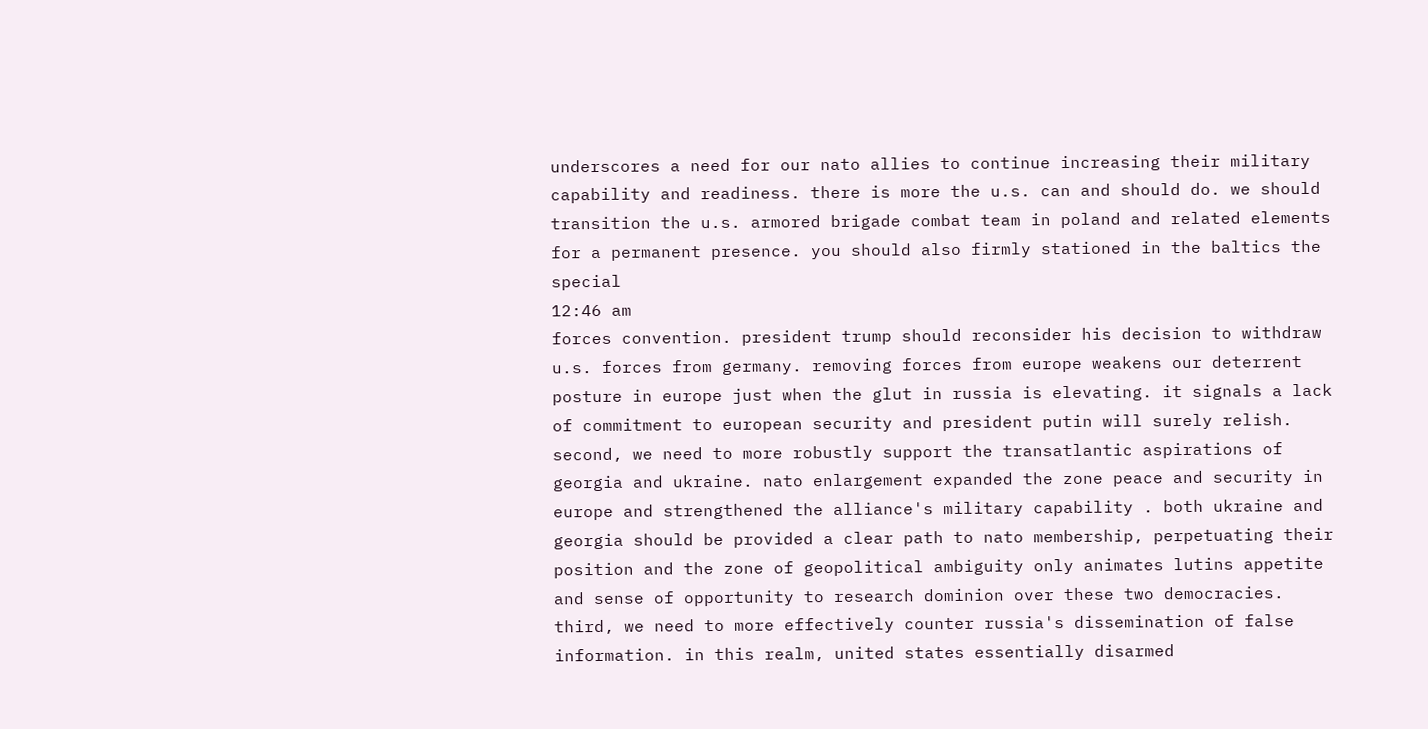underscores a need for our nato allies to continue increasing their military capability and readiness. there is more the u.s. can and should do. we should transition the u.s. armored brigade combat team in poland and related elements for a permanent presence. you should also firmly stationed in the baltics the special
12:46 am
forces convention. president trump should reconsider his decision to withdraw u.s. forces from germany. removing forces from europe weakens our deterrent posture in europe just when the glut in russia is elevating. it signals a lack of commitment to european security and president putin will surely relish. second, we need to more robustly support the transatlantic aspirations of georgia and ukraine. nato enlargement expanded the zone peace and security in europe and strengthened the alliance's military capability . both ukraine and georgia should be provided a clear path to nato membership, perpetuating their position and the zone of geopolitical ambiguity only animates lutins appetite and sense of opportunity to research dominion over these two democracies. third, we need to more effectively counter russia's dissemination of false information. in this realm, united states essentially disarmed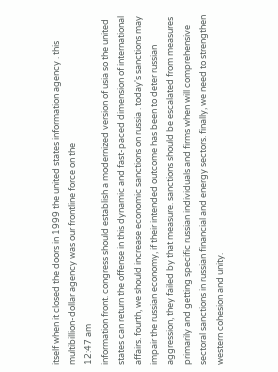itself when it closed the doors in 1999 the united states information agency . this multibillion-dollar agency was our frontline force on the
12:47 am
information front. congress should establish a modernized version of usia so the united states can return the offense in this dynamic and fast-paced dimension of international affairs. fourth, we should increase economic sanctions on russia . today's sanctions may impair the russian economy, if their intended outcome has been to deter russian aggression, they failed by that measure. sanctions should be escalated from measures primarily and getting specific russian individuals and firms when will comprehensive sectoral sanctions in russian financial and energy sectors. finally, we need to strengthen western cohesion and unity.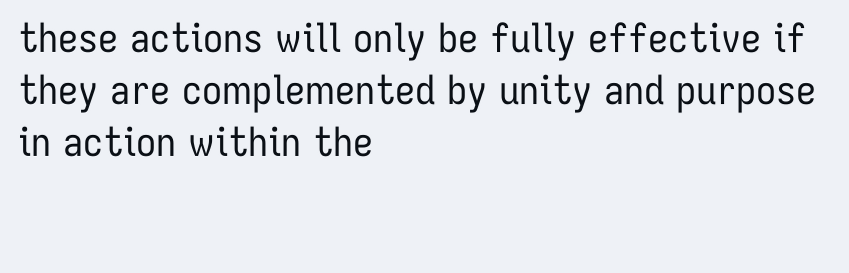these actions will only be fully effective if they are complemented by unity and purpose in action within the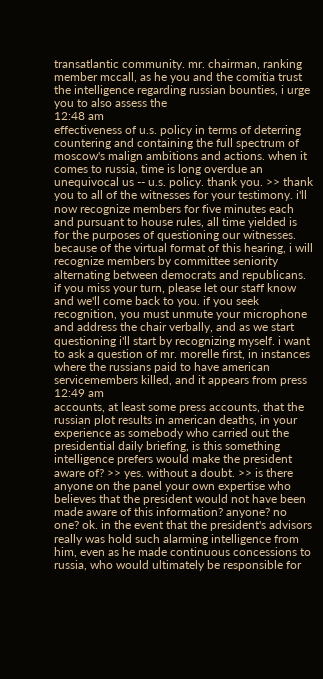transatlantic community. mr. chairman, ranking member mccall, as he you and the comitia trust the intelligence regarding russian bounties, i urge you to also assess the
12:48 am
effectiveness of u.s. policy in terms of deterring countering and containing the full spectrum of moscow's malign ambitions and actions. when it comes to russia, time is long overdue an unequivocal us -- u.s. policy. thank you. >> thank you to all of the witnesses for your testimony. i'll now recognize members for five minutes each and pursuant to house rules, all time yielded is for the purposes of questioning our witnesses. because of the virtual format of this hearing, i will recognize members by committee seniority alternating between democrats and republicans. if you miss your turn, please let our staff know and we'll come back to you. if you seek recognition, you must unmute your microphone and address the chair verbally, and as we start questioning i'll start by recognizing myself. i want to ask a question of mr. morelle first, in instances where the russians paid to have american servicemembers killed, and it appears from press
12:49 am
accounts, at least some press accounts, that the russian plot results in american deaths, in your experience as somebody who carried out the presidential daily briefing, is this something intelligence prefers would make the president aware of? >> yes. without a doubt. >> is there anyone on the panel your own expertise who believes that the president would not have been made aware of this information? anyone? no one? ok. in the event that the president's advisors really was hold such alarming intelligence from him, even as he made continuous concessions to russia, who would ultimately be responsible for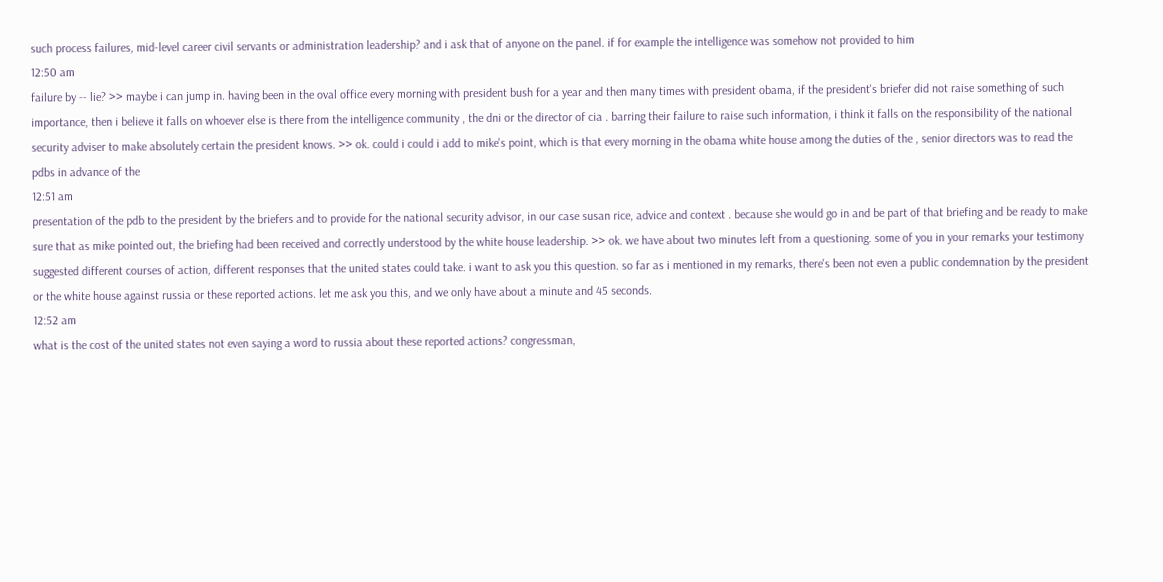such process failures, mid-level career civil servants or administration leadership? and i ask that of anyone on the panel. if for example the intelligence was somehow not provided to him
12:50 am
failure by -- lie? >> maybe i can jump in. having been in the oval office every morning with president bush for a year and then many times with president obama, if the president's briefer did not raise something of such importance, then i believe it falls on whoever else is there from the intelligence community , the dni or the director of cia . barring their failure to raise such information, i think it falls on the responsibility of the national security adviser to make absolutely certain the president knows. >> ok. could i could i add to mike's point, which is that every morning in the obama white house among the duties of the , senior directors was to read the pdbs in advance of the
12:51 am
presentation of the pdb to the president by the briefers and to provide for the national security advisor, in our case susan rice, advice and context . because she would go in and be part of that briefing and be ready to make sure that as mike pointed out, the briefing had been received and correctly understood by the white house leadership. >> ok. we have about two minutes left from a questioning. some of you in your remarks your testimony suggested different courses of action, different responses that the united states could take. i want to ask you this question. so far as i mentioned in my remarks, there's been not even a public condemnation by the president or the white house against russia or these reported actions. let me ask you this, and we only have about a minute and 45 seconds.
12:52 am
what is the cost of the united states not even saying a word to russia about these reported actions? congressman,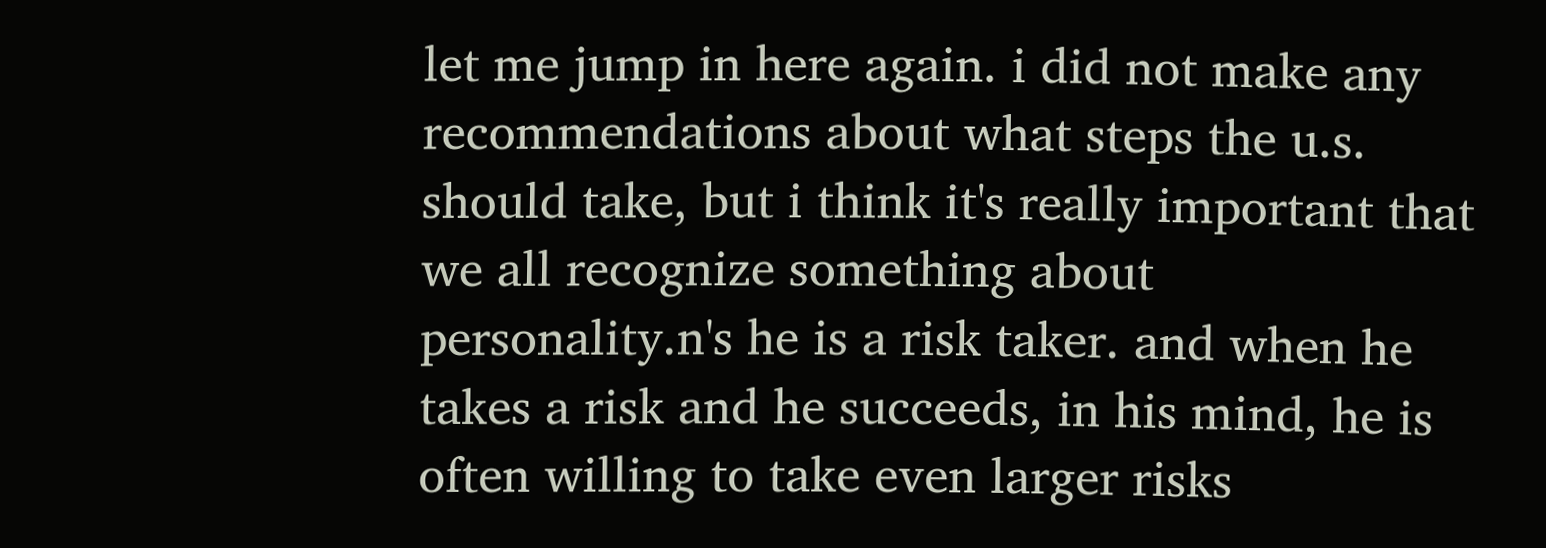let me jump in here again. i did not make any recommendations about what steps the u.s. should take, but i think it's really important that we all recognize something about personality.n's he is a risk taker. and when he takes a risk and he succeeds, in his mind, he is often willing to take even larger risks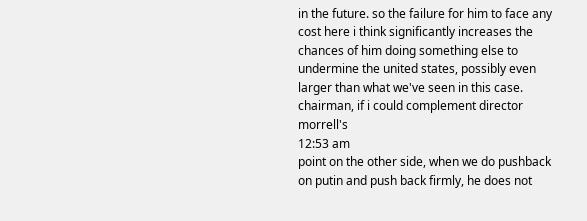in the future. so the failure for him to face any cost here i think significantly increases the chances of him doing something else to undermine the united states, possibly even larger than what we've seen in this case. chairman, if i could complement director morrell's
12:53 am
point on the other side, when we do pushback on putin and push back firmly, he does not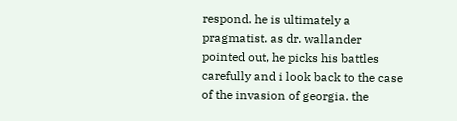respond. he is ultimately a pragmatist. as dr. wallander pointed out, he picks his battles carefully and i look back to the case of the invasion of georgia. the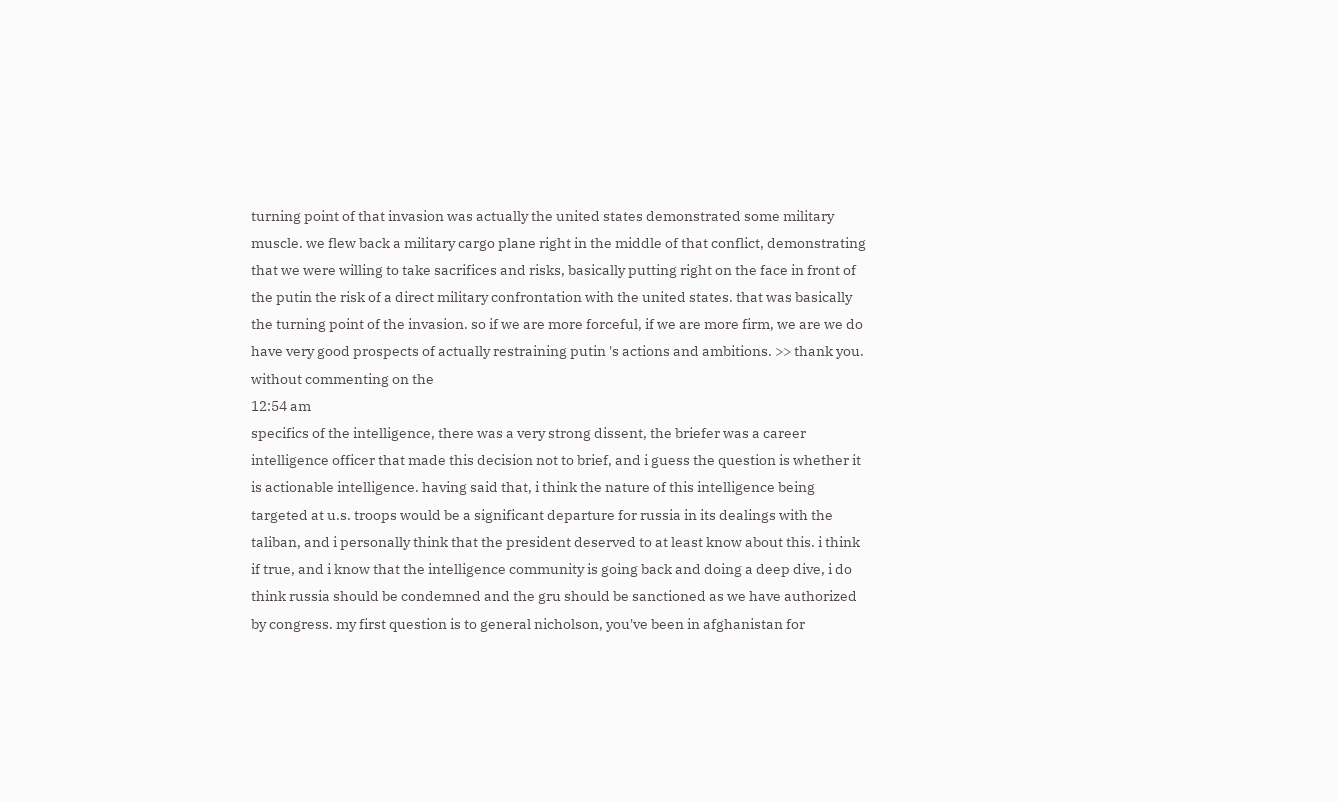turning point of that invasion was actually the united states demonstrated some military muscle. we flew back a military cargo plane right in the middle of that conflict, demonstrating that we were willing to take sacrifices and risks, basically putting right on the face in front of the putin the risk of a direct military confrontation with the united states. that was basically the turning point of the invasion. so if we are more forceful, if we are more firm, we are we do have very good prospects of actually restraining putin 's actions and ambitions. >> thank you. without commenting on the
12:54 am
specifics of the intelligence, there was a very strong dissent, the briefer was a career intelligence officer that made this decision not to brief, and i guess the question is whether it is actionable intelligence. having said that, i think the nature of this intelligence being targeted at u.s. troops would be a significant departure for russia in its dealings with the taliban, and i personally think that the president deserved to at least know about this. i think if true, and i know that the intelligence community is going back and doing a deep dive, i do think russia should be condemned and the gru should be sanctioned as we have authorized by congress. my first question is to general nicholson, you've been in afghanistan for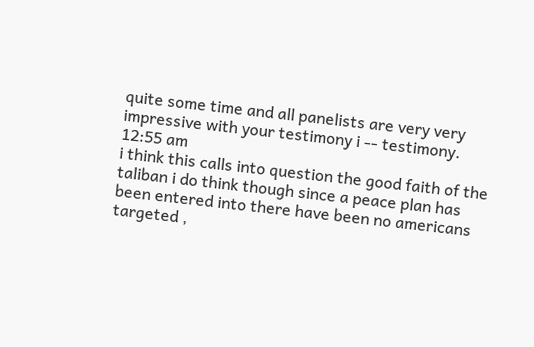quite some time and all panelists are very very impressive with your testimony i -- testimony.
12:55 am
i think this calls into question the good faith of the taliban i do think though since a peace plan has been entered into there have been no americans targeted ,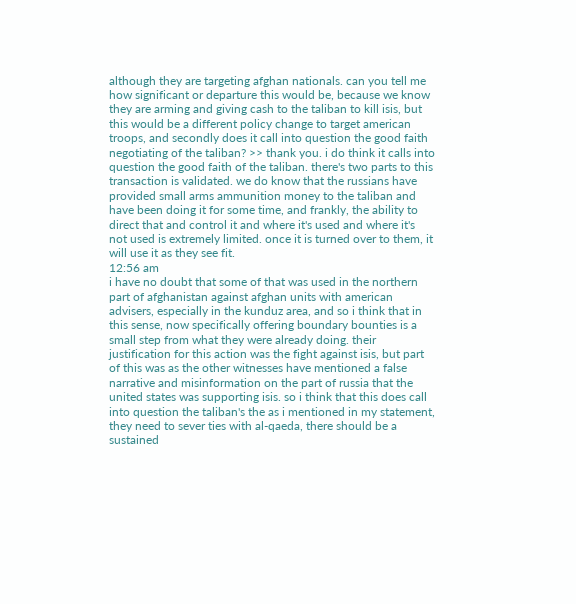although they are targeting afghan nationals. can you tell me how significant or departure this would be, because we know they are arming and giving cash to the taliban to kill isis, but this would be a different policy change to target american troops, and secondly does it call into question the good faith negotiating of the taliban? >> thank you. i do think it calls into question the good faith of the taliban. there's two parts to this transaction is validated. we do know that the russians have provided small arms ammunition money to the taliban and have been doing it for some time, and frankly, the ability to direct that and control it and where it's used and where it's not used is extremely limited. once it is turned over to them, it will use it as they see fit.
12:56 am
i have no doubt that some of that was used in the northern part of afghanistan against afghan units with american advisers, especially in the kunduz area, and so i think that in this sense, now specifically offering boundary bounties is a small step from what they were already doing. their justification for this action was the fight against isis, but part of this was as the other witnesses have mentioned a false narrative and misinformation on the part of russia that the united states was supporting isis. so i think that this does call into question the taliban's the as i mentioned in my statement, they need to sever ties with al-qaeda, there should be a sustained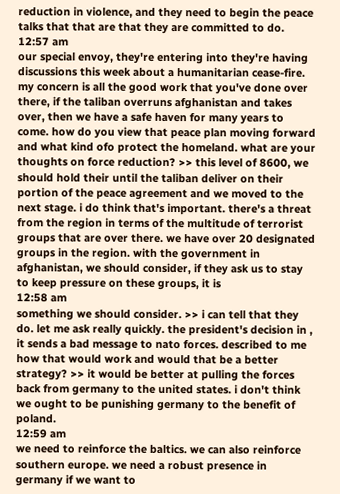reduction in violence, and they need to begin the peace talks that that are that they are committed to do.
12:57 am
our special envoy, they're entering into they're having discussions this week about a humanitarian cease-fire. my concern is all the good work that you've done over there, if the taliban overruns afghanistan and takes over, then we have a safe haven for many years to come. how do you view that peace plan moving forward and what kind ofo protect the homeland. what are your thoughts on force reduction? >> this level of 8600, we should hold their until the taliban deliver on their portion of the peace agreement and we moved to the next stage. i do think that's important. there's a threat from the region in terms of the multitude of terrorist groups that are over there. we have over 20 designated groups in the region. with the government in afghanistan, we should consider, if they ask us to stay to keep pressure on these groups, it is
12:58 am
something we should consider. >> i can tell that they do. let me ask really quickly. the president's decision in , it sends a bad message to nato forces. described to me how that would work and would that be a better strategy? >> it would be better at pulling the forces back from germany to the united states. i don't think we ought to be punishing germany to the benefit of poland.
12:59 am
we need to reinforce the baltics. we can also reinforce southern europe. we need a robust presence in germany if we want to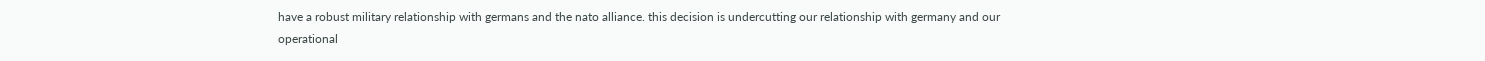have a robust military relationship with germans and the nato alliance. this decision is undercutting our relationship with germany and our operational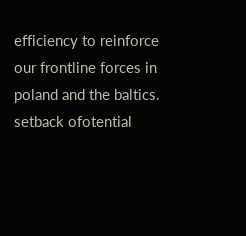efficiency to reinforce our frontline forces in poland and the baltics. setback ofotential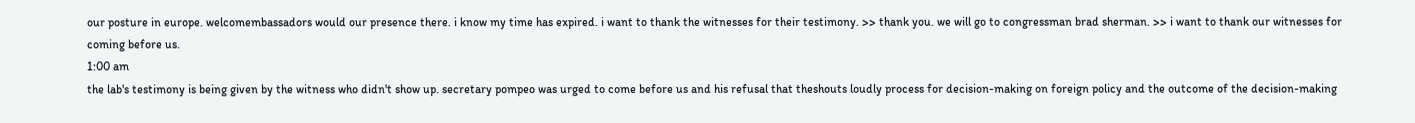our posture in europe. welcomembassadors would our presence there. i know my time has expired. i want to thank the witnesses for their testimony. >> thank you. we will go to congressman brad sherman. >> i want to thank our witnesses for coming before us.
1:00 am
the lab's testimony is being given by the witness who didn't show up. secretary pompeo was urged to come before us and his refusal that theshouts loudly process for decision-making on foreign policy and the outcome of the decision-making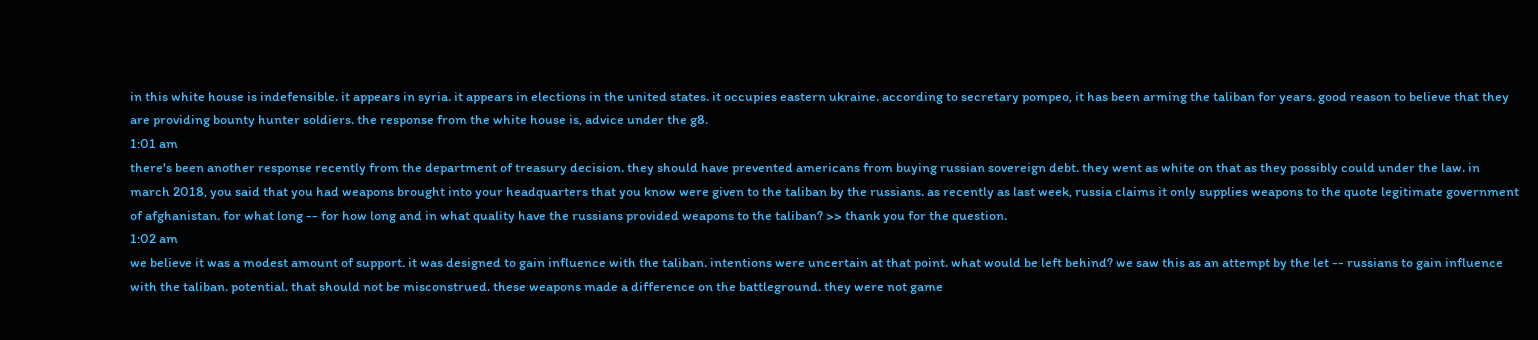in this white house is indefensible. it appears in syria. it appears in elections in the united states. it occupies eastern ukraine. according to secretary pompeo, it has been arming the taliban for years. good reason to believe that they are providing bounty hunter soldiers. the response from the white house is, advice under the g8.
1:01 am
there's been another response recently from the department of treasury decision. they should have prevented americans from buying russian sovereign debt. they went as white on that as they possibly could under the law. in march 2018, you said that you had weapons brought into your headquarters that you know were given to the taliban by the russians. as recently as last week, russia claims it only supplies weapons to the quote legitimate government of afghanistan. for what long -- for how long and in what quality have the russians provided weapons to the taliban? >> thank you for the question.
1:02 am
we believe it was a modest amount of support. it was designed to gain influence with the taliban. intentions were uncertain at that point. what would be left behind? we saw this as an attempt by the let -- russians to gain influence with the taliban. potential. that should not be misconstrued. these weapons made a difference on the battleground. they were not game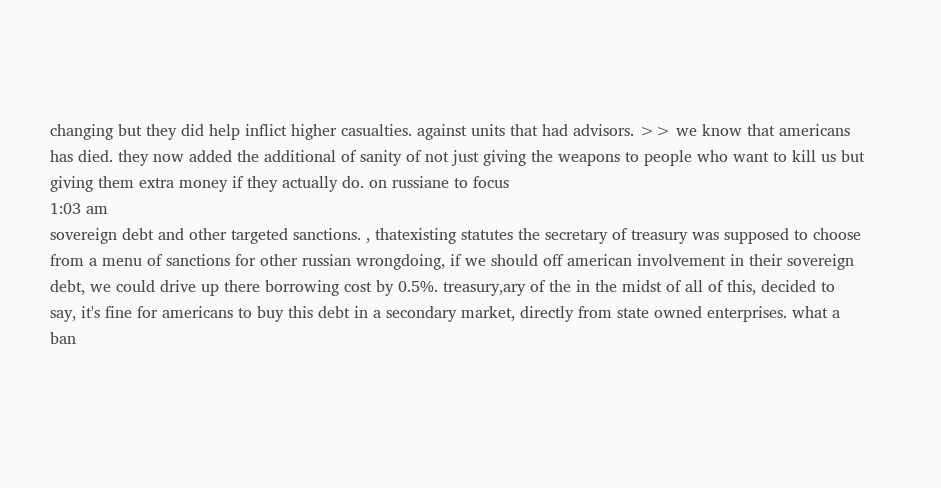changing but they did help inflict higher casualties. against units that had advisors. >> we know that americans has died. they now added the additional of sanity of not just giving the weapons to people who want to kill us but giving them extra money if they actually do. on russiane to focus
1:03 am
sovereign debt and other targeted sanctions. , thatexisting statutes the secretary of treasury was supposed to choose from a menu of sanctions for other russian wrongdoing, if we should off american involvement in their sovereign debt, we could drive up there borrowing cost by 0.5%. treasury,ary of the in the midst of all of this, decided to say, it's fine for americans to buy this debt in a secondary market, directly from state owned enterprises. what a ban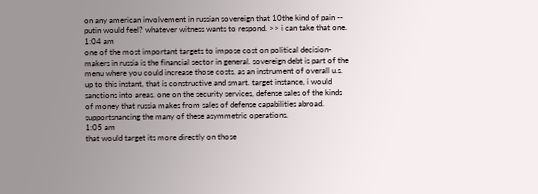on any american involvement in russian sovereign that 10the kind of pain -- putin would feel? whatever witness wants to respond. >> i can take that one.
1:04 am
one of the most important targets to impose cost on political decision-makers in russia is the financial sector in general. sovereign debt is part of the menu where you could increase those costs. as an instrument of overall u.s. up to this instant, that is constructive and smart. target instance, i would sanctions into areas. one on the security services, defense sales of the kinds of money that russia makes from sales of defense capabilities abroad. supportsnancing the many of these asymmetric operations.
1:05 am
that would target its more directly on those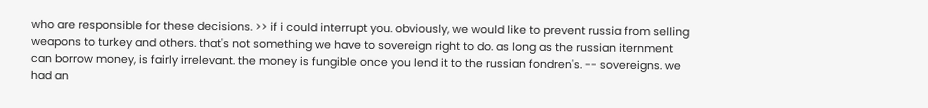who are responsible for these decisions. >> if i could interrupt you. obviously, we would like to prevent russia from selling weapons to turkey and others. that's not something we have to sovereign right to do. as long as the russian iternment can borrow money, is fairly irrelevant. the money is fungible once you lend it to the russian fondren's. -- sovereigns. we had an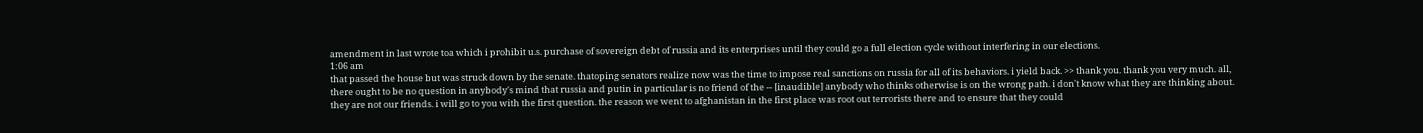amendment in last wrote toa which i prohibit u.s. purchase of sovereign debt of russia and its enterprises until they could go a full election cycle without interfering in our elections.
1:06 am
that passed the house but was struck down by the senate. thatoping senators realize now was the time to impose real sanctions on russia for all of its behaviors. i yield back. >> thank you. thank you very much. all, there ought to be no question in anybody's mind that russia and putin in particular is no friend of the -- [inaudible] anybody who thinks otherwise is on the wrong path. i don't know what they are thinking about. they are not our friends. i will go to you with the first question. the reason we went to afghanistan in the first place was root out terrorists there and to ensure that they could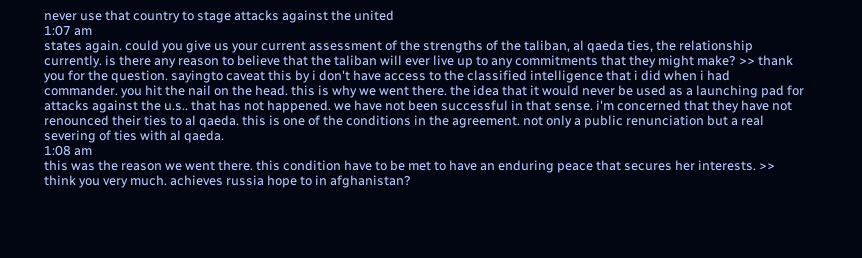never use that country to stage attacks against the united
1:07 am
states again. could you give us your current assessment of the strengths of the taliban, al qaeda ties, the relationship currently. is there any reason to believe that the taliban will ever live up to any commitments that they might make? >> thank you for the question. sayingto caveat this by i don't have access to the classified intelligence that i did when i had commander. you hit the nail on the head. this is why we went there. the idea that it would never be used as a launching pad for attacks against the u.s.. that has not happened. we have not been successful in that sense. i'm concerned that they have not renounced their ties to al qaeda. this is one of the conditions in the agreement. not only a public renunciation but a real severing of ties with al qaeda.
1:08 am
this was the reason we went there. this condition have to be met to have an enduring peace that secures her interests. >> think you very much. achieves russia hope to in afghanistan?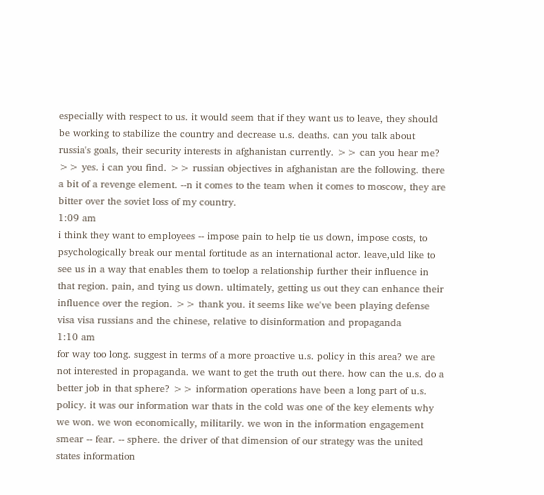especially with respect to us. it would seem that if they want us to leave, they should be working to stabilize the country and decrease u.s. deaths. can you talk about russia's goals, their security interests in afghanistan currently. >> can you hear me? >> yes. i can you find. >> russian objectives in afghanistan are the following. there a bit of a revenge element. --n it comes to the team when it comes to moscow, they are bitter over the soviet loss of my country.
1:09 am
i think they want to employees -- impose pain to help tie us down, impose costs, to psychologically break our mental fortitude as an international actor. leave,uld like to see us in a way that enables them to toelop a relationship further their influence in that region. pain, and tying us down. ultimately, getting us out they can enhance their influence over the region. >> thank you. it seems like we've been playing defense visa visa russians and the chinese, relative to disinformation and propaganda
1:10 am
for way too long. suggest in terms of a more proactive u.s. policy in this area? we are not interested in propaganda. we want to get the truth out there. how can the u.s. do a better job in that sphere? >> information operations have been a long part of u.s. policy. it was our information war thats in the cold was one of the key elements why we won. we won economically, militarily. we won in the information engagement smear -- fear. -- sphere. the driver of that dimension of our strategy was the united states information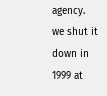agency. we shut it down in 1999 at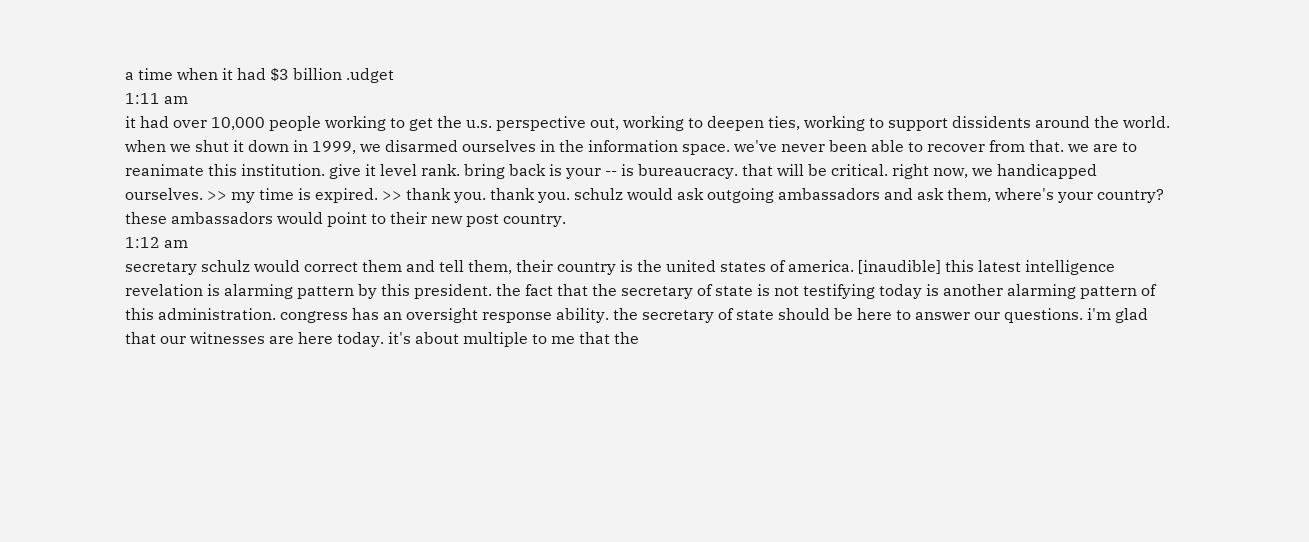a time when it had $3 billion .udget
1:11 am
it had over 10,000 people working to get the u.s. perspective out, working to deepen ties, working to support dissidents around the world. when we shut it down in 1999, we disarmed ourselves in the information space. we've never been able to recover from that. we are to reanimate this institution. give it level rank. bring back is your -- is bureaucracy. that will be critical. right now, we handicapped ourselves. >> my time is expired. >> thank you. thank you. schulz would ask outgoing ambassadors and ask them, where's your country? these ambassadors would point to their new post country.
1:12 am
secretary schulz would correct them and tell them, their country is the united states of america. [inaudible] this latest intelligence revelation is alarming pattern by this president. the fact that the secretary of state is not testifying today is another alarming pattern of this administration. congress has an oversight response ability. the secretary of state should be here to answer our questions. i'm glad that our witnesses are here today. it's about multiple to me that the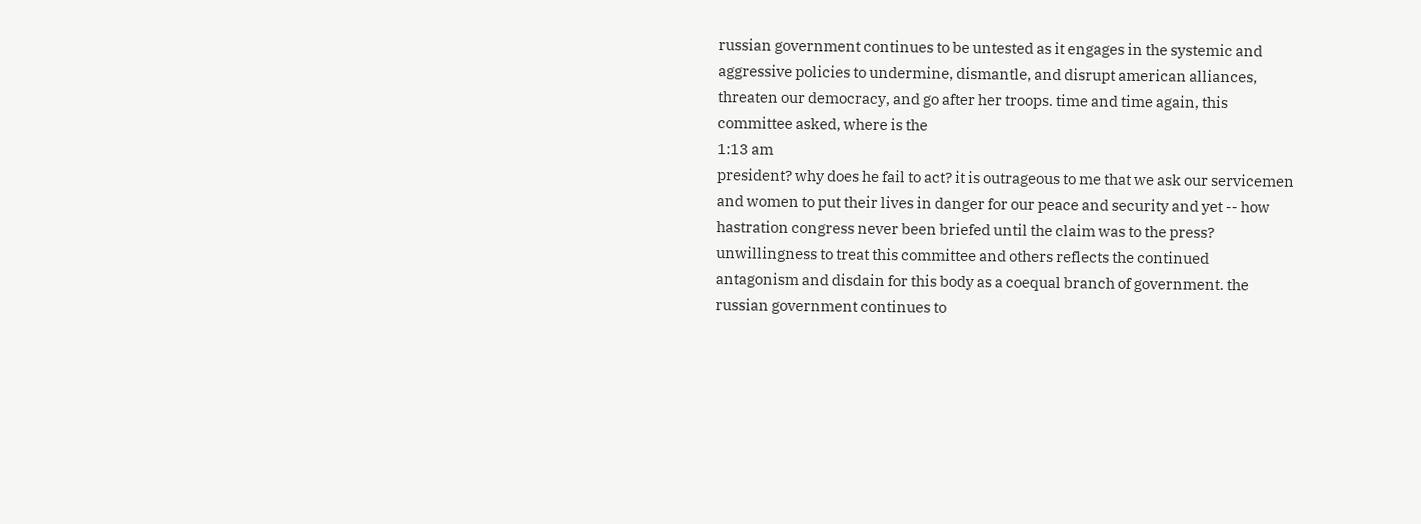russian government continues to be untested as it engages in the systemic and aggressive policies to undermine, dismantle, and disrupt american alliances, threaten our democracy, and go after her troops. time and time again, this committee asked, where is the
1:13 am
president? why does he fail to act? it is outrageous to me that we ask our servicemen and women to put their lives in danger for our peace and security and yet -- how hastration congress never been briefed until the claim was to the press? unwillingness to treat this committee and others reflects the continued antagonism and disdain for this body as a coequal branch of government. the russian government continues to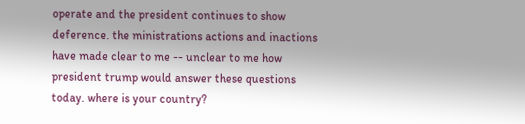operate and the president continues to show deference. the ministrations actions and inactions have made clear to me -- unclear to me how president trump would answer these questions today. where is your country?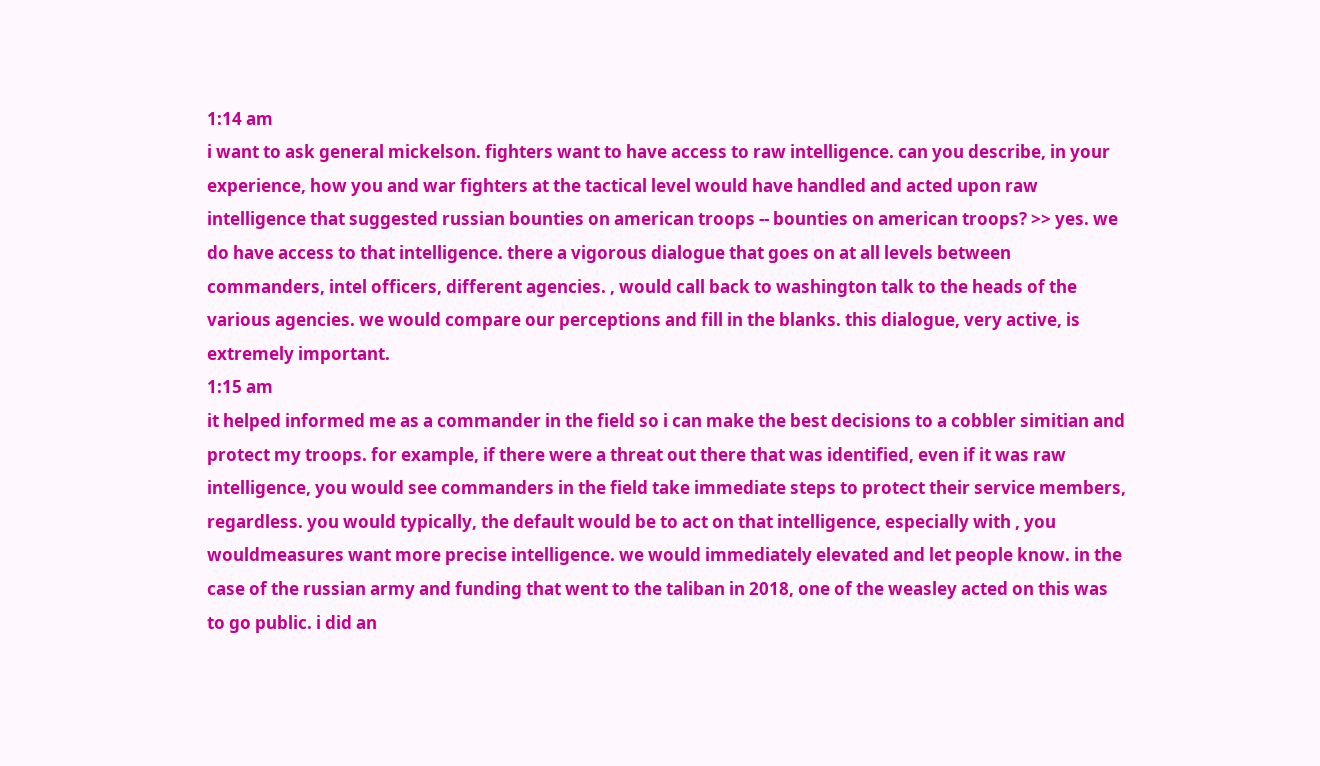1:14 am
i want to ask general mickelson. fighters want to have access to raw intelligence. can you describe, in your experience, how you and war fighters at the tactical level would have handled and acted upon raw intelligence that suggested russian bounties on american troops -- bounties on american troops? >> yes. we do have access to that intelligence. there a vigorous dialogue that goes on at all levels between commanders, intel officers, different agencies. , would call back to washington talk to the heads of the various agencies. we would compare our perceptions and fill in the blanks. this dialogue, very active, is extremely important.
1:15 am
it helped informed me as a commander in the field so i can make the best decisions to a cobbler simitian and protect my troops. for example, if there were a threat out there that was identified, even if it was raw intelligence, you would see commanders in the field take immediate steps to protect their service members, regardless. you would typically, the default would be to act on that intelligence, especially with , you wouldmeasures want more precise intelligence. we would immediately elevated and let people know. in the case of the russian army and funding that went to the taliban in 2018, one of the weasley acted on this was to go public. i did an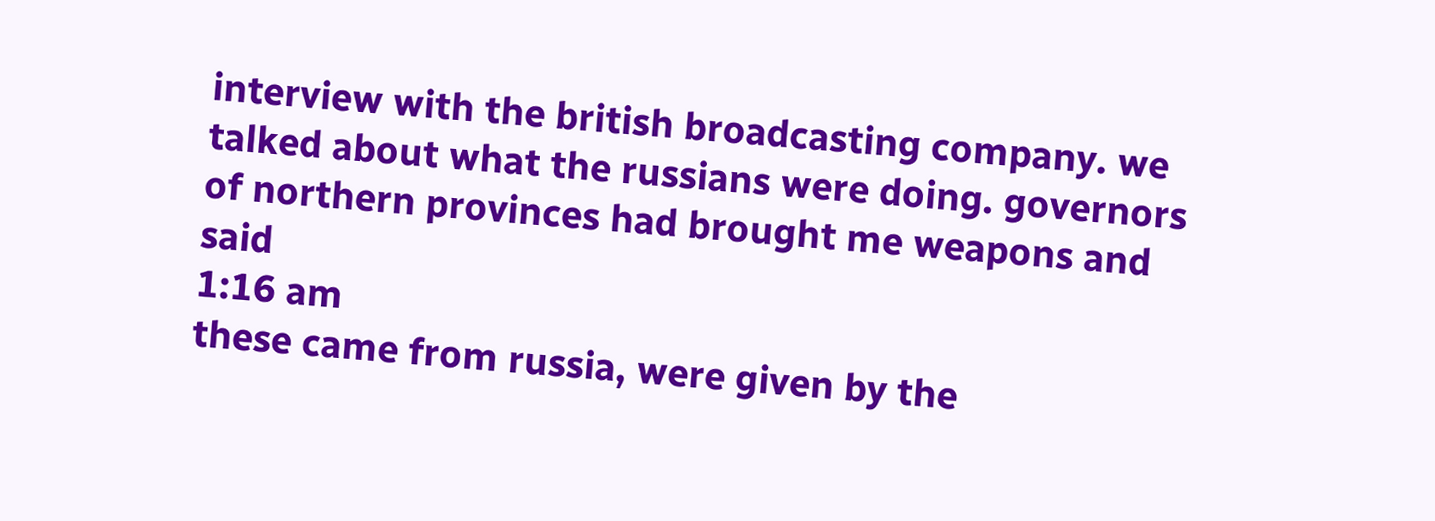interview with the british broadcasting company. we talked about what the russians were doing. governors of northern provinces had brought me weapons and said
1:16 am
these came from russia, were given by the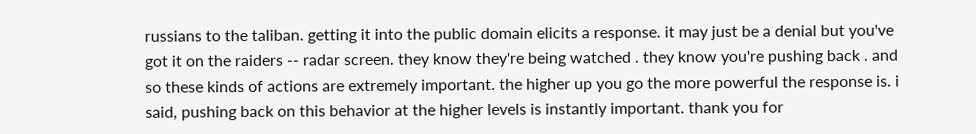russians to the taliban. getting it into the public domain elicits a response. it may just be a denial but you've got it on the raiders -- radar screen. they know they're being watched . they know you're pushing back . and so these kinds of actions are extremely important. the higher up you go the more powerful the response is. i said, pushing back on this behavior at the higher levels is instantly important. thank you for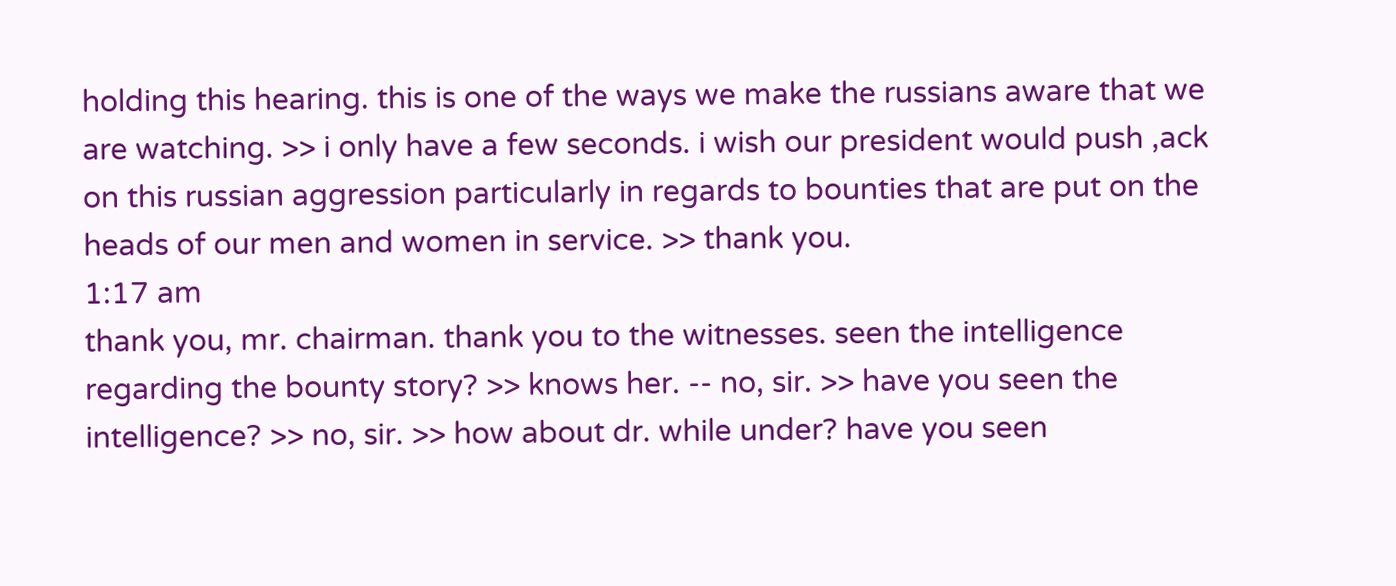holding this hearing. this is one of the ways we make the russians aware that we are watching. >> i only have a few seconds. i wish our president would push ,ack on this russian aggression particularly in regards to bounties that are put on the heads of our men and women in service. >> thank you.
1:17 am
thank you, mr. chairman. thank you to the witnesses. seen the intelligence regarding the bounty story? >> knows her. -- no, sir. >> have you seen the intelligence? >> no, sir. >> how about dr. while under? have you seen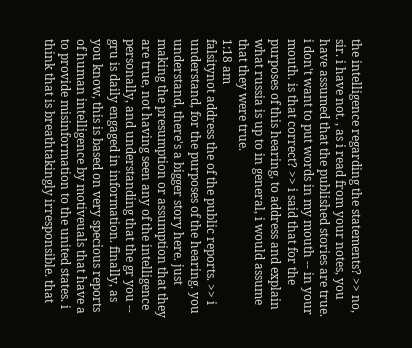the intelligence regarding the statements? >> no, sir. i have not. , as i read from your notes, you have assumed that the published stories are true. i don't want to put words in my mouth -- in your mouth. is that correct? >> i said that for the purposes of this hearing, to address and explain what russia is up to in general, i would assume that they were true.
1:18 am
falsitynot address the of the public reports. >> i understand, for the purposes of the hearing. you understand, there's a bigger story here. just making the presumption or assumption that they are true, not having seen any of the intelligence personally, and understanding that the gr you -- gru is daily engaged in information. finally, as you know, this is based on very specious reports of human intelligence by motiveuals that have a to provide misinformation to the united states. i think that is breathtakingly irresponsible. that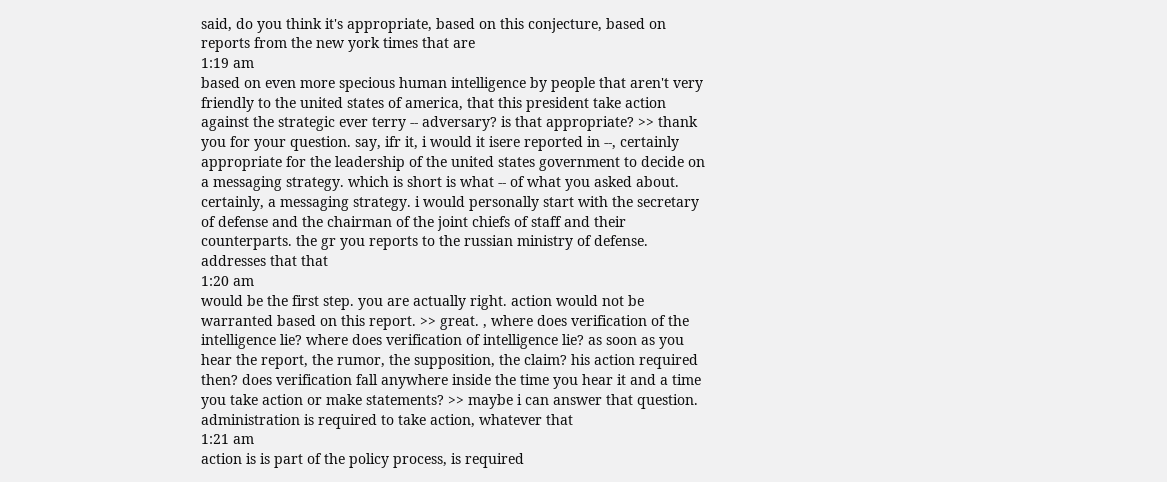said, do you think it's appropriate, based on this conjecture, based on reports from the new york times that are
1:19 am
based on even more specious human intelligence by people that aren't very friendly to the united states of america, that this president take action against the strategic ever terry -- adversary? is that appropriate? >> thank you for your question. say, ifr it, i would it isere reported in --, certainly appropriate for the leadership of the united states government to decide on a messaging strategy. which is short is what -- of what you asked about. certainly, a messaging strategy. i would personally start with the secretary of defense and the chairman of the joint chiefs of staff and their counterparts. the gr you reports to the russian ministry of defense. addresses that that
1:20 am
would be the first step. you are actually right. action would not be warranted based on this report. >> great. , where does verification of the intelligence lie? where does verification of intelligence lie? as soon as you hear the report, the rumor, the supposition, the claim? his action required then? does verification fall anywhere inside the time you hear it and a time you take action or make statements? >> maybe i can answer that question. administration is required to take action, whatever that
1:21 am
action is is part of the policy process, is required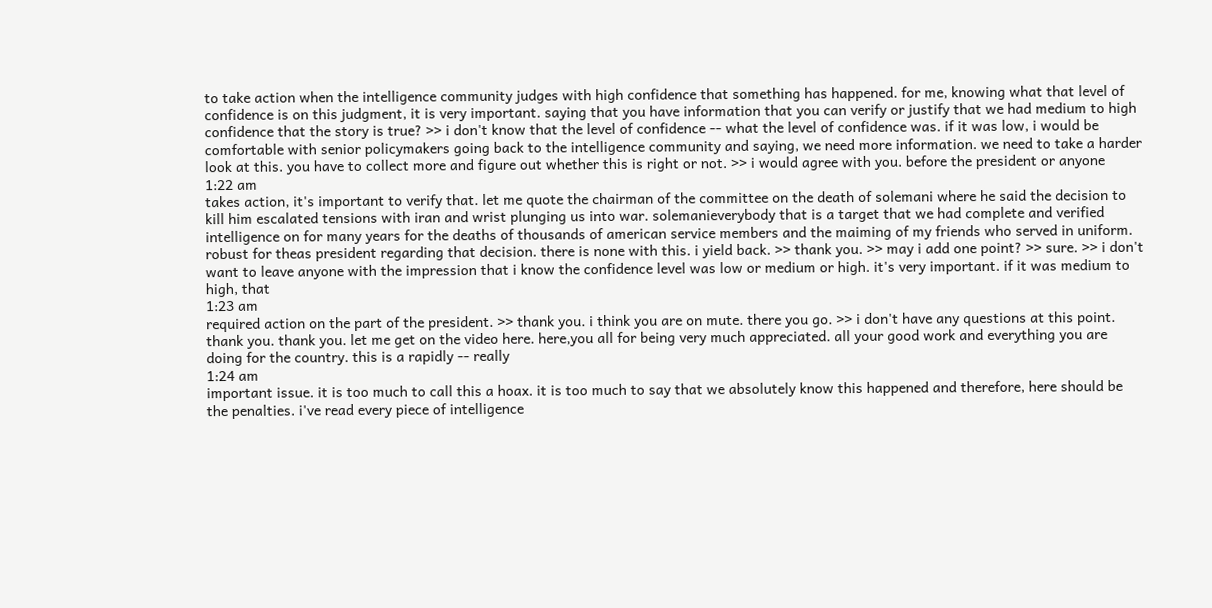to take action when the intelligence community judges with high confidence that something has happened. for me, knowing what that level of confidence is on this judgment, it is very important. saying that you have information that you can verify or justify that we had medium to high confidence that the story is true? >> i don't know that the level of confidence -- what the level of confidence was. if it was low, i would be comfortable with senior policymakers going back to the intelligence community and saying, we need more information. we need to take a harder look at this. you have to collect more and figure out whether this is right or not. >> i would agree with you. before the president or anyone
1:22 am
takes action, it's important to verify that. let me quote the chairman of the committee on the death of solemani where he said the decision to kill him escalated tensions with iran and wrist plunging us into war. solemanieverybody that is a target that we had complete and verified intelligence on for many years for the deaths of thousands of american service members and the maiming of my friends who served in uniform. robust for theas president regarding that decision. there is none with this. i yield back. >> thank you. >> may i add one point? >> sure. >> i don't want to leave anyone with the impression that i know the confidence level was low or medium or high. it's very important. if it was medium to high, that
1:23 am
required action on the part of the president. >> thank you. i think you are on mute. there you go. >> i don't have any questions at this point. thank you. thank you. let me get on the video here. here,you all for being very much appreciated. all your good work and everything you are doing for the country. this is a rapidly -- really
1:24 am
important issue. it is too much to call this a hoax. it is too much to say that we absolutely know this happened and therefore, here should be the penalties. i've read every piece of intelligence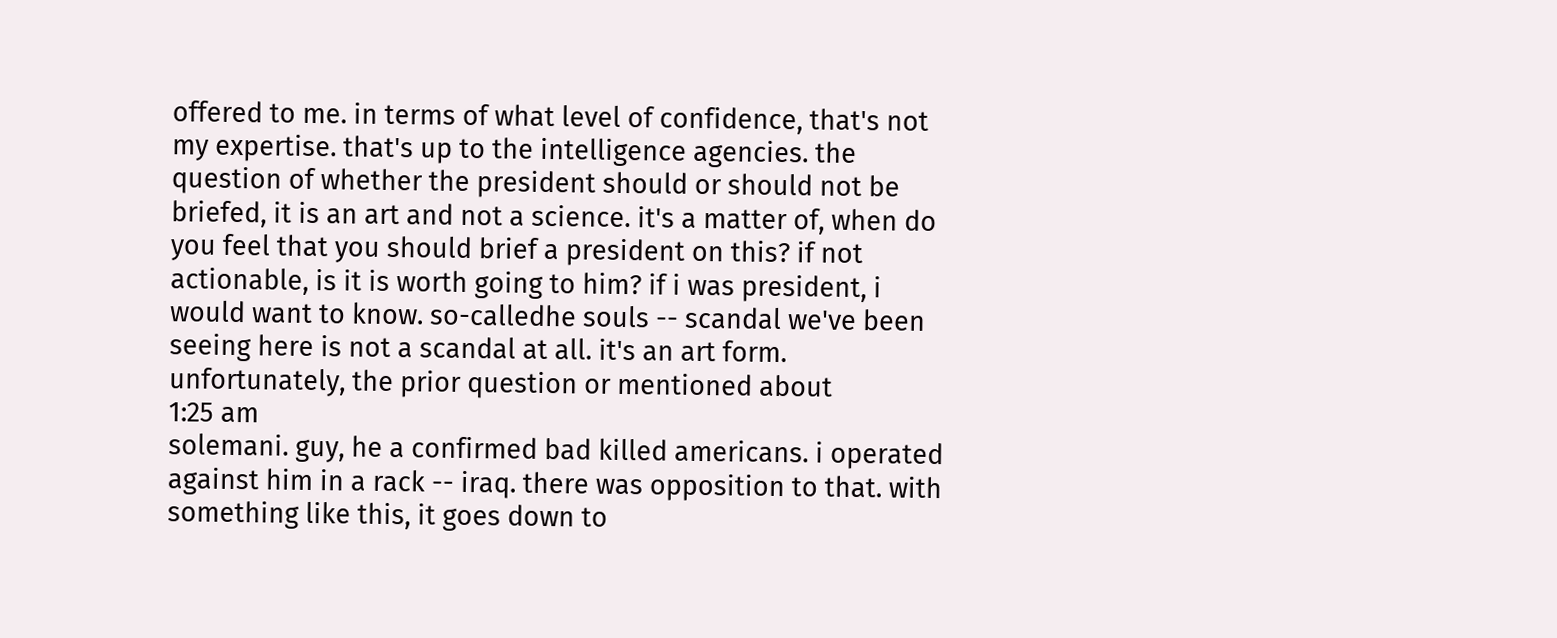offered to me. in terms of what level of confidence, that's not my expertise. that's up to the intelligence agencies. the question of whether the president should or should not be briefed, it is an art and not a science. it's a matter of, when do you feel that you should brief a president on this? if not actionable, is it is worth going to him? if i was president, i would want to know. so-calledhe souls -- scandal we've been seeing here is not a scandal at all. it's an art form. unfortunately, the prior question or mentioned about
1:25 am
solemani. guy, he a confirmed bad killed americans. i operated against him in a rack -- iraq. there was opposition to that. with something like this, it goes down to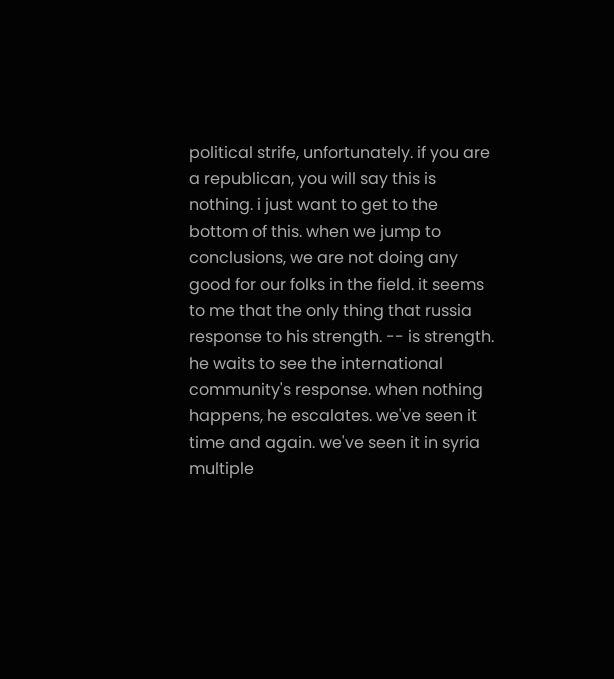political strife, unfortunately. if you are a republican, you will say this is nothing. i just want to get to the bottom of this. when we jump to conclusions, we are not doing any good for our folks in the field. it seems to me that the only thing that russia response to his strength. -- is strength. he waits to see the international community's response. when nothing happens, he escalates. we've seen it time and again. we've seen it in syria multiple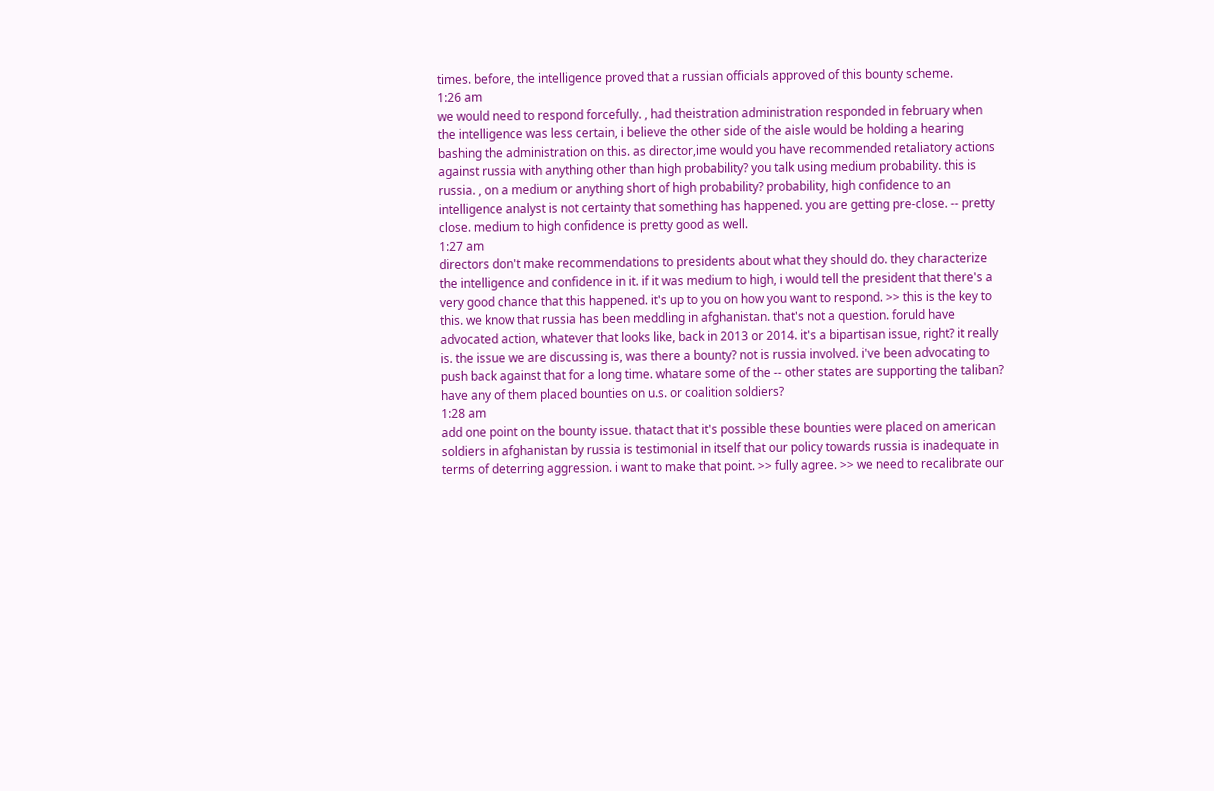times. before, the intelligence proved that a russian officials approved of this bounty scheme.
1:26 am
we would need to respond forcefully. , had theistration administration responded in february when the intelligence was less certain, i believe the other side of the aisle would be holding a hearing bashing the administration on this. as director,ime would you have recommended retaliatory actions against russia with anything other than high probability? you talk using medium probability. this is russia. , on a medium or anything short of high probability? probability, high confidence to an intelligence analyst is not certainty that something has happened. you are getting pre-close. -- pretty close. medium to high confidence is pretty good as well.
1:27 am
directors don't make recommendations to presidents about what they should do. they characterize the intelligence and confidence in it. if it was medium to high, i would tell the president that there's a very good chance that this happened. it's up to you on how you want to respond. >> this is the key to this. we know that russia has been meddling in afghanistan. that's not a question. foruld have advocated action, whatever that looks like, back in 2013 or 2014. it's a bipartisan issue, right? it really is. the issue we are discussing is, was there a bounty? not is russia involved. i've been advocating to push back against that for a long time. whatare some of the -- other states are supporting the taliban? have any of them placed bounties on u.s. or coalition soldiers?
1:28 am
add one point on the bounty issue. thatact that it's possible these bounties were placed on american soldiers in afghanistan by russia is testimonial in itself that our policy towards russia is inadequate in terms of deterring aggression. i want to make that point. >> fully agree. >> we need to recalibrate our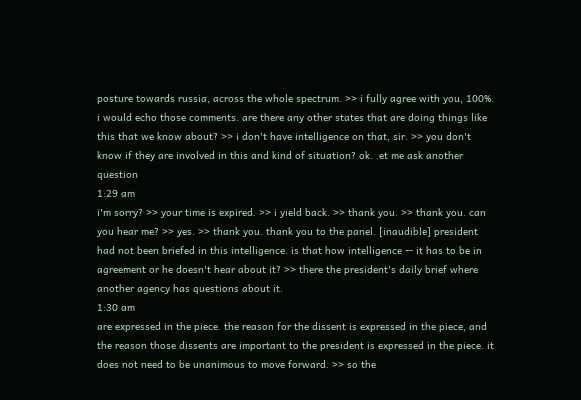posture towards russia, across the whole spectrum. >> i fully agree with you, 100%. i would echo those comments. are there any other states that are doing things like this that we know about? >> i don't have intelligence on that, sir. >> you don't know if they are involved in this and kind of situation? ok. .et me ask another question
1:29 am
i'm sorry? >> your time is expired. >> i yield back. >> thank you. >> thank you. can you hear me? >> yes. >> thank you. thank you to the panel. [inaudible] president had not been briefed in this intelligence. is that how intelligence -- it has to be in agreement or he doesn't hear about it? >> there the president's daily brief where another agency has questions about it.
1:30 am
are expressed in the piece. the reason for the dissent is expressed in the piece, and the reason those dissents are important to the president is expressed in the piece. it does not need to be unanimous to move forward. >> so the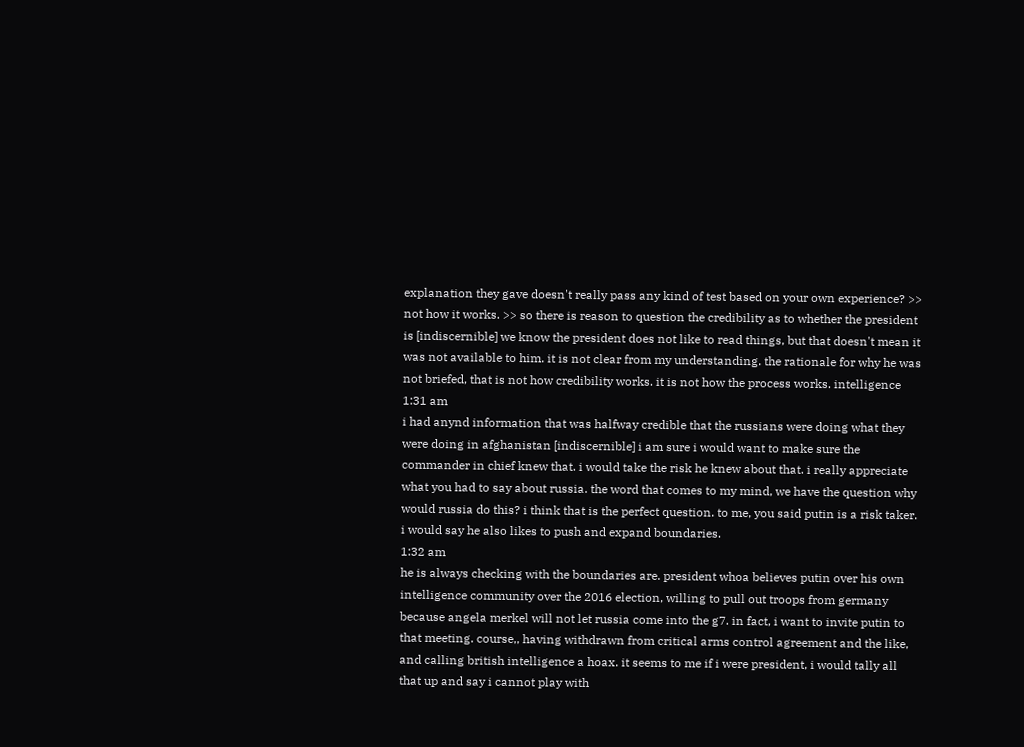explanation they gave doesn't really pass any kind of test based on your own experience? >> not how it works. >> so there is reason to question the credibility as to whether the president is [indiscernible] we know the president does not like to read things, but that doesn't mean it was not available to him. it is not clear from my understanding. the rationale for why he was not briefed, that is not how credibility works. it is not how the process works. intelligence
1:31 am
i had anynd information that was halfway credible that the russians were doing what they were doing in afghanistan [indiscernible] i am sure i would want to make sure the commander in chief knew that. i would take the risk he knew about that. i really appreciate what you had to say about russia. the word that comes to my mind, we have the question why would russia do this? i think that is the perfect question. to me, you said putin is a risk taker. i would say he also likes to push and expand boundaries.
1:32 am
he is always checking with the boundaries are. president whoa believes putin over his own intelligence community over the 2016 election, willing to pull out troops from germany because angela merkel will not let russia come into the g7. in fact, i want to invite putin to that meeting. course,, having withdrawn from critical arms control agreement and the like, and calling british intelligence a hoax. it seems to me if i were president, i would tally all that up and say i cannot play with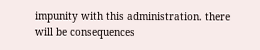impunity with this administration. there will be consequences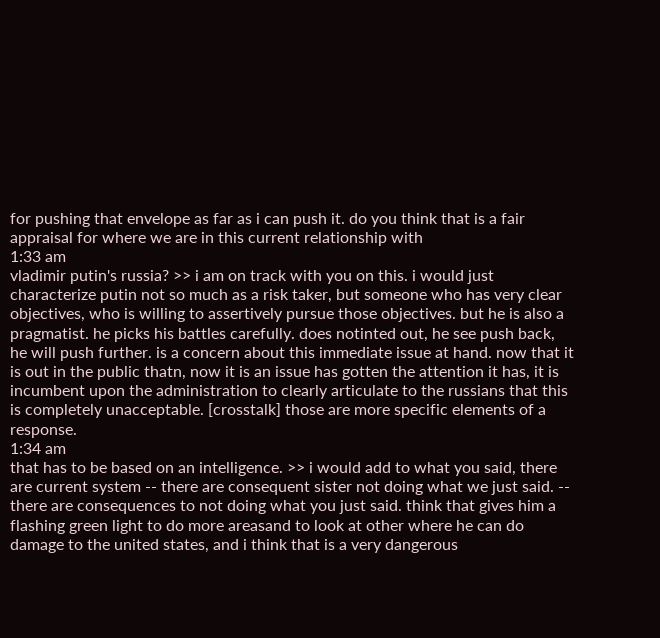for pushing that envelope as far as i can push it. do you think that is a fair appraisal for where we are in this current relationship with
1:33 am
vladimir putin's russia? >> i am on track with you on this. i would just characterize putin not so much as a risk taker, but someone who has very clear objectives, who is willing to assertively pursue those objectives. but he is also a pragmatist. he picks his battles carefully. does notinted out, he see push back, he will push further. is a concern about this immediate issue at hand. now that it is out in the public thatn, now it is an issue has gotten the attention it has, it is incumbent upon the administration to clearly articulate to the russians that this is completely unacceptable. [crosstalk] those are more specific elements of a response.
1:34 am
that has to be based on an intelligence. >> i would add to what you said, there are current system -- there are consequent sister not doing what we just said. -- there are consequences to not doing what you just said. think that gives him a flashing green light to do more areasand to look at other where he can do damage to the united states, and i think that is a very dangerous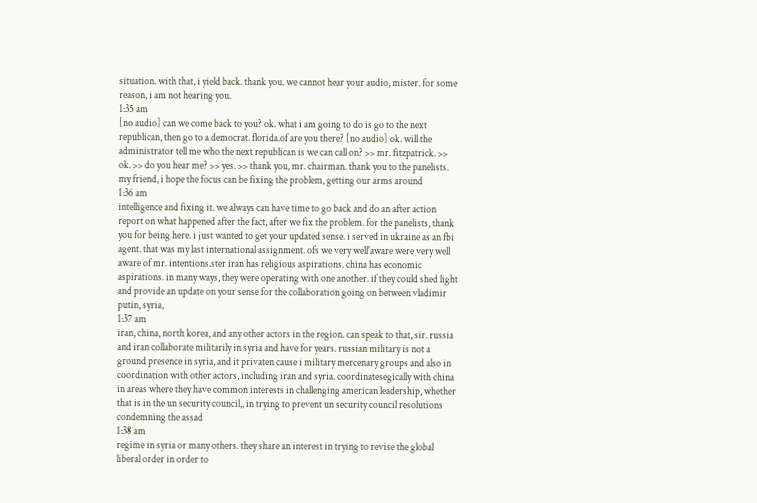situation. with that, i yield back. thank you. we cannot hear your audio, mister. for some reason, i am not hearing you.
1:35 am
[no audio] can we come back to you? ok. what i am going to do is go to the next republican, then go to a democrat. florida.of are you there? [no audio] ok. will the administrator tell me who the next republican is we can call on? >> mr. fitzpatrick. >> ok. >> do you hear me? >> yes. >> thank you, mr. chairman. thank you to the panelists. my friend, i hope the focus can be fixing the problem, getting our arms around
1:36 am
intelligence and fixing it. we always can have time to go back and do an after action report on what happened after the fact, after we fix the problem. for the panelists, thank you for being here. i just wanted to get your updated sense. i served in ukraine as an fbi agent. that was my last international assignment. ofs we very well'aware were very well aware of mr. intentions.ster iran has religious aspirations. china has economic aspirations. in many ways, they were operating with one another. if they could shed light and provide an update on your sense for the collaboration going on between vladimir putin, syria,
1:37 am
iran, china, north korea, and any other actors in the region. can speak to that, sir. russia and iran collaborate militarily in syria and have for years. russian military is not a ground presence in syria, and it privaten cause i military mercenary groups and also in coordination with other actors, including iran and syria. coordinatesegically with china in areas where they have common interests in challenging american leadership, whether that is in the un security council,, in trying to prevent un security council resolutions condemning the assad
1:38 am
regime in syria or many others. they share an interest in trying to revise the global liberal order in order to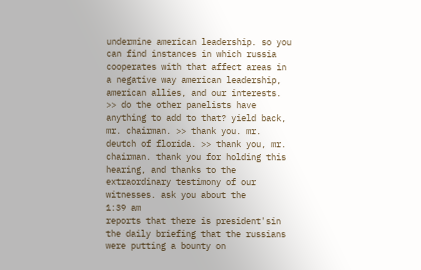undermine american leadership. so you can find instances in which russia cooperates with that affect areas in a negative way american leadership, american allies, and our interests. >> do the other panelists have anything to add to that? yield back, mr. chairman. >> thank you. mr. deutch of florida. >> thank you, mr. chairman. thank you for holding this hearing, and thanks to the extraordinary testimony of our witnesses. ask you about the
1:39 am
reports that there is president'sin the daily briefing that the russians were putting a bounty on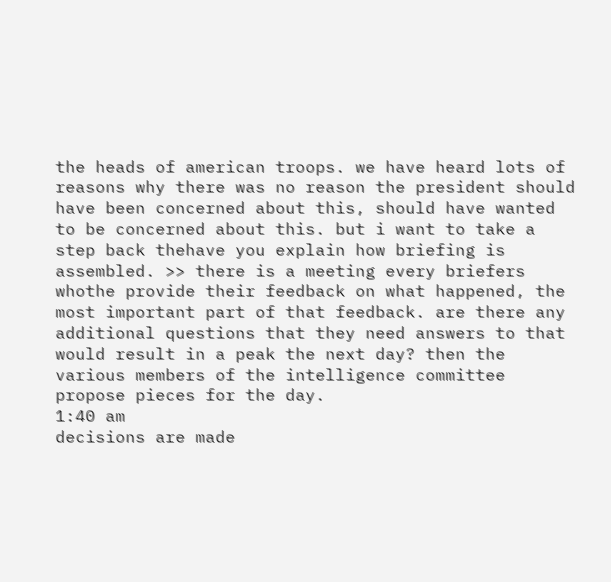the heads of american troops. we have heard lots of reasons why there was no reason the president should have been concerned about this, should have wanted to be concerned about this. but i want to take a step back thehave you explain how briefing is assembled. >> there is a meeting every briefers whothe provide their feedback on what happened, the most important part of that feedback. are there any additional questions that they need answers to that would result in a peak the next day? then the various members of the intelligence committee propose pieces for the day.
1:40 am
decisions are made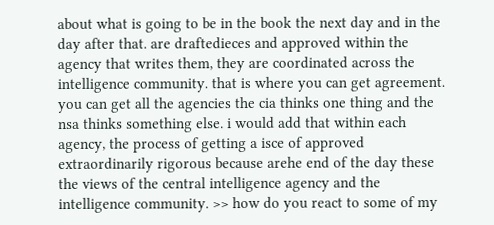about what is going to be in the book the next day and in the day after that. are draftedieces and approved within the agency that writes them, they are coordinated across the intelligence community. that is where you can get agreement. you can get all the agencies the cia thinks one thing and the nsa thinks something else. i would add that within each agency, the process of getting a isce of approved extraordinarily rigorous because arehe end of the day these the views of the central intelligence agency and the intelligence community. >> how do you react to some of my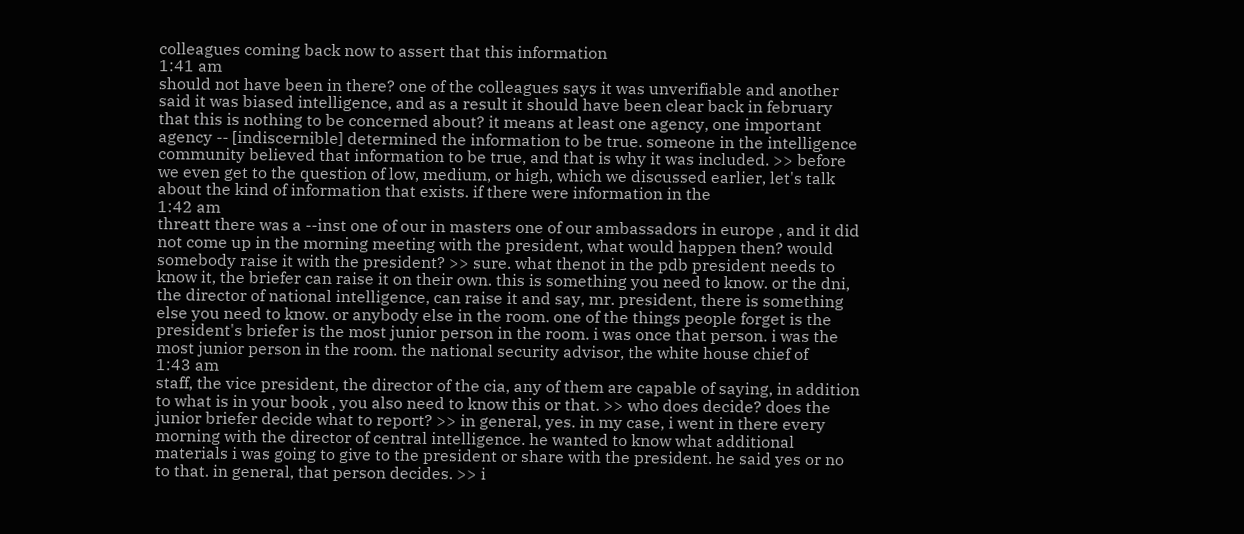colleagues coming back now to assert that this information
1:41 am
should not have been in there? one of the colleagues says it was unverifiable and another said it was biased intelligence, and as a result it should have been clear back in february that this is nothing to be concerned about? it means at least one agency, one important agency -- [indiscernible] determined the information to be true. someone in the intelligence community believed that information to be true, and that is why it was included. >> before we even get to the question of low, medium, or high, which we discussed earlier, let's talk about the kind of information that exists. if there were information in the
1:42 am
threatt there was a --inst one of our in masters one of our ambassadors in europe , and it did not come up in the morning meeting with the president, what would happen then? would somebody raise it with the president? >> sure. what thenot in the pdb president needs to know it, the briefer can raise it on their own. this is something you need to know. or the dni, the director of national intelligence, can raise it and say, mr. president, there is something else you need to know. or anybody else in the room. one of the things people forget is the president's briefer is the most junior person in the room. i was once that person. i was the most junior person in the room. the national security advisor, the white house chief of
1:43 am
staff, the vice president, the director of the cia, any of them are capable of saying, in addition to what is in your book , you also need to know this or that. >> who does decide? does the junior briefer decide what to report? >> in general, yes. in my case, i went in there every morning with the director of central intelligence. he wanted to know what additional materials i was going to give to the president or share with the president. he said yes or no to that. in general, that person decides. >> i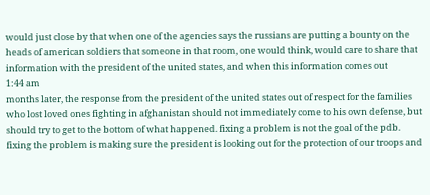would just close by that when one of the agencies says the russians are putting a bounty on the heads of american soldiers that someone in that room, one would think, would care to share that information with the president of the united states, and when this information comes out
1:44 am
months later, the response from the president of the united states out of respect for the families who lost loved ones fighting in afghanistan should not immediately come to his own defense, but should try to get to the bottom of what happened. fixing a problem is not the goal of the pdb. fixing the problem is making sure the president is looking out for the protection of our troops and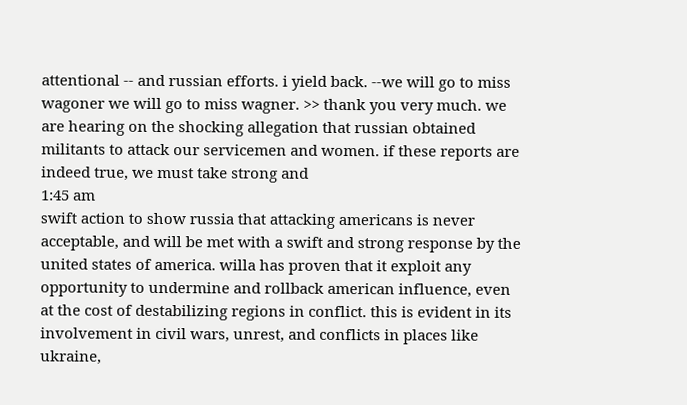attentional -- and russian efforts. i yield back. --we will go to miss wagoner we will go to miss wagner. >> thank you very much. we are hearing on the shocking allegation that russian obtained militants to attack our servicemen and women. if these reports are indeed true, we must take strong and
1:45 am
swift action to show russia that attacking americans is never acceptable, and will be met with a swift and strong response by the united states of america. willa has proven that it exploit any opportunity to undermine and rollback american influence, even at the cost of destabilizing regions in conflict. this is evident in its involvement in civil wars, unrest, and conflicts in places like ukraine,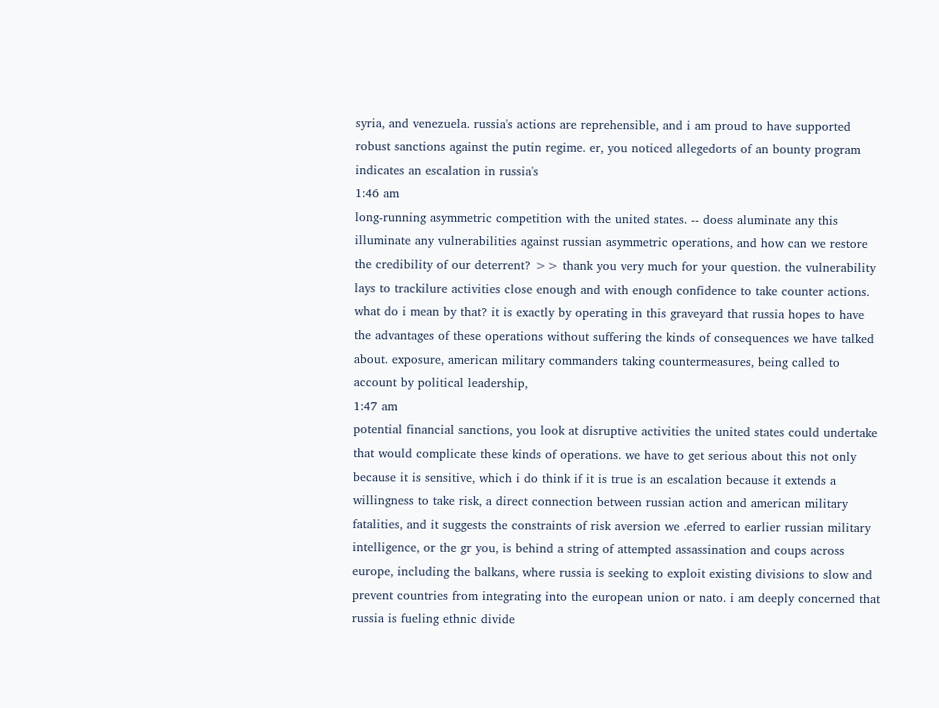syria, and venezuela. russia's actions are reprehensible, and i am proud to have supported robust sanctions against the putin regime. er, you noticed allegedorts of an bounty program indicates an escalation in russia's
1:46 am
long-running asymmetric competition with the united states. -- doess aluminate any this illuminate any vulnerabilities against russian asymmetric operations, and how can we restore the credibility of our deterrent? >> thank you very much for your question. the vulnerability lays to trackilure activities close enough and with enough confidence to take counter actions. what do i mean by that? it is exactly by operating in this graveyard that russia hopes to have the advantages of these operations without suffering the kinds of consequences we have talked about. exposure, american military commanders taking countermeasures, being called to account by political leadership,
1:47 am
potential financial sanctions, you look at disruptive activities the united states could undertake that would complicate these kinds of operations. we have to get serious about this not only because it is sensitive, which i do think if it is true is an escalation because it extends a willingness to take risk, a direct connection between russian action and american military fatalities, and it suggests the constraints of risk aversion we .eferred to earlier russian military intelligence, or the gr you, is behind a string of attempted assassination and coups across europe, including the balkans, where russia is seeking to exploit existing divisions to slow and prevent countries from integrating into the european union or nato. i am deeply concerned that russia is fueling ethnic divide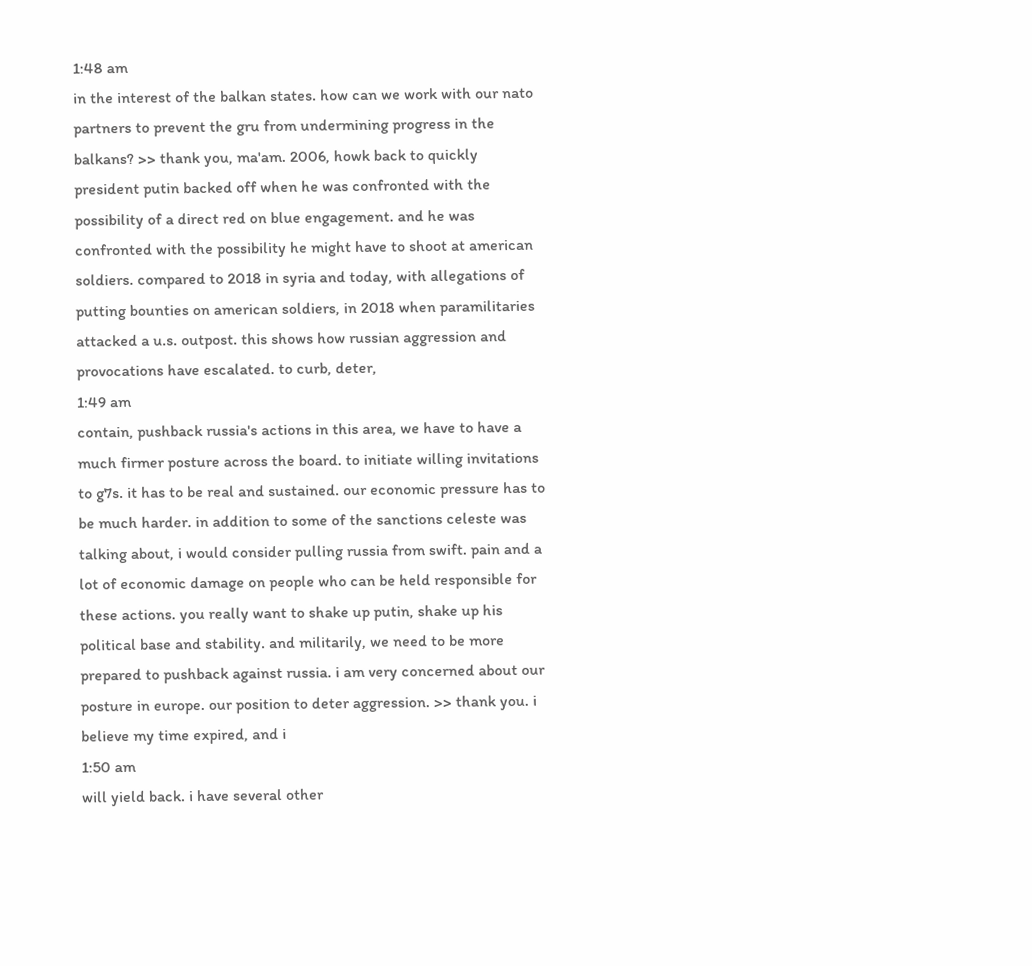1:48 am
in the interest of the balkan states. how can we work with our nato partners to prevent the gru from undermining progress in the balkans? >> thank you, ma'am. 2006, howk back to quickly president putin backed off when he was confronted with the possibility of a direct red on blue engagement. and he was confronted with the possibility he might have to shoot at american soldiers. compared to 2018 in syria and today, with allegations of putting bounties on american soldiers, in 2018 when paramilitaries attacked a u.s. outpost. this shows how russian aggression and provocations have escalated. to curb, deter,
1:49 am
contain, pushback russia's actions in this area, we have to have a much firmer posture across the board. to initiate willing invitations to g7s. it has to be real and sustained. our economic pressure has to be much harder. in addition to some of the sanctions celeste was talking about, i would consider pulling russia from swift. pain and a lot of economic damage on people who can be held responsible for these actions. you really want to shake up putin, shake up his political base and stability. and militarily, we need to be more prepared to pushback against russia. i am very concerned about our posture in europe. our position to deter aggression. >> thank you. i believe my time expired, and i
1:50 am
will yield back. i have several other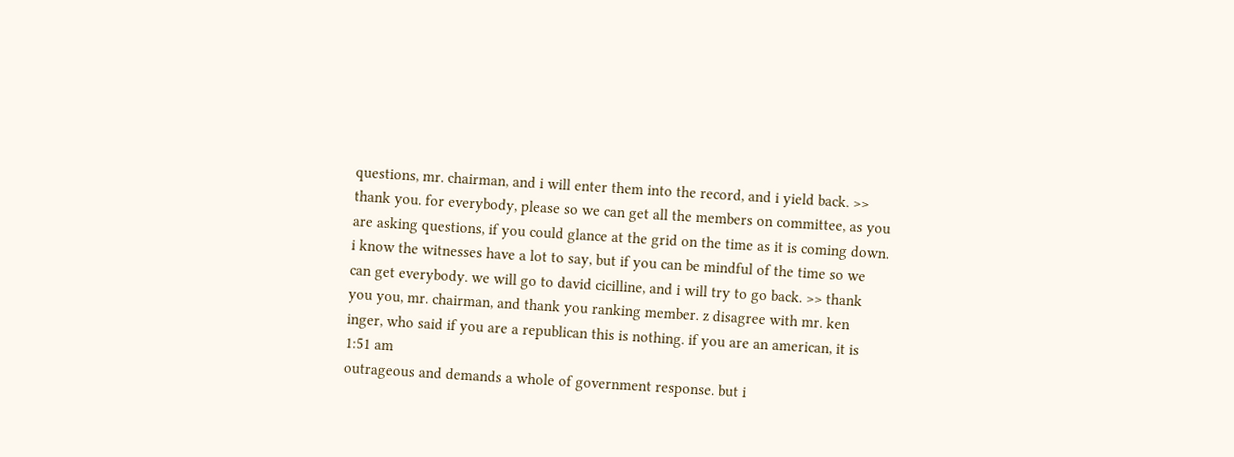questions, mr. chairman, and i will enter them into the record, and i yield back. >> thank you. for everybody, please so we can get all the members on committee, as you are asking questions, if you could glance at the grid on the time as it is coming down. i know the witnesses have a lot to say, but if you can be mindful of the time so we can get everybody. we will go to david cicilline, and i will try to go back. >> thank you you, mr. chairman, and thank you ranking member. z disagree with mr. ken inger, who said if you are a republican this is nothing. if you are an american, it is
1:51 am
outrageous and demands a whole of government response. but i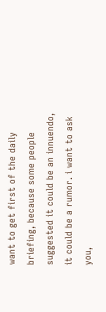want to get first of the daily briefing, because some people suggested it could be an innuendo, it could be a rumor. i want to ask you,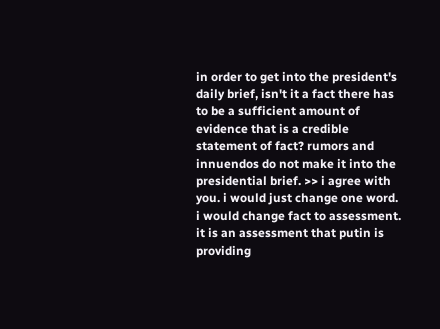in order to get into the president's daily brief, isn't it a fact there has to be a sufficient amount of evidence that is a credible statement of fact? rumors and innuendos do not make it into the presidential brief. >> i agree with you. i would just change one word. i would change fact to assessment. it is an assessment that putin is providing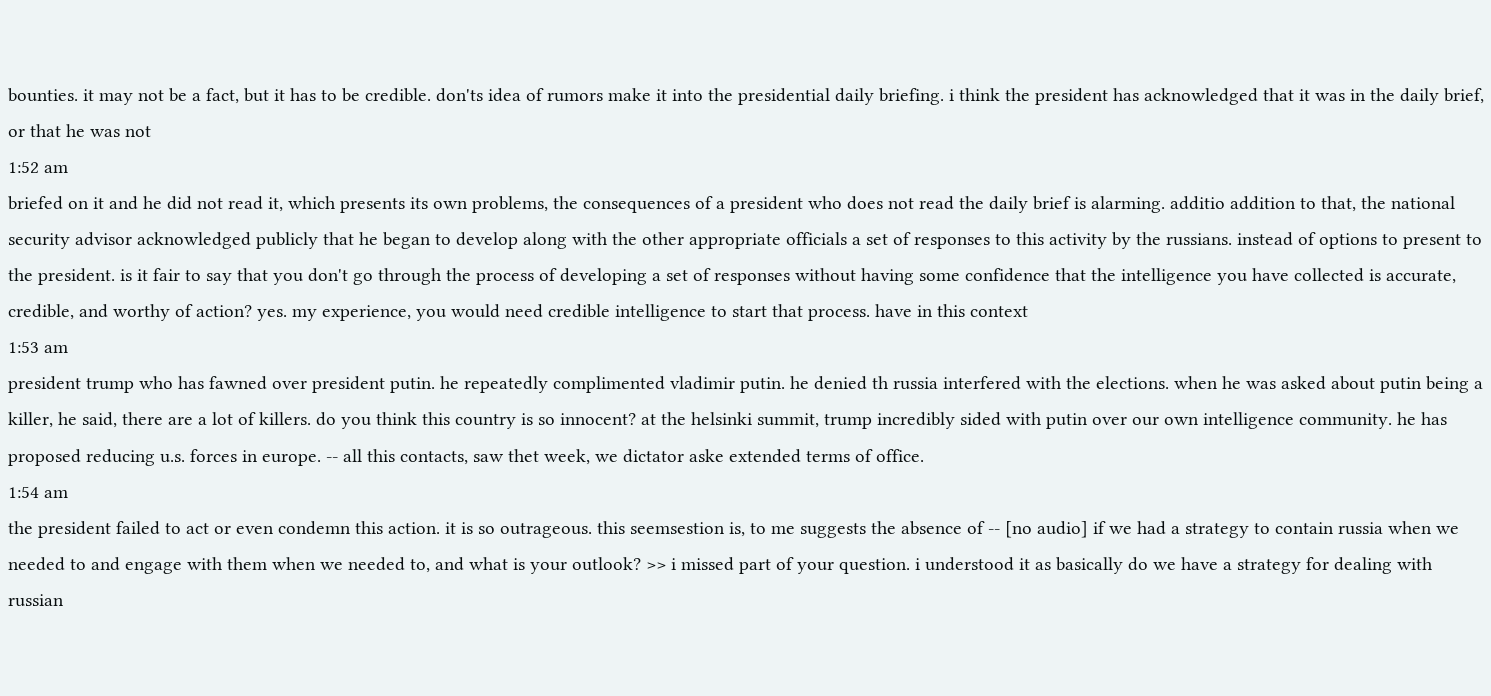bounties. it may not be a fact, but it has to be credible. don'ts idea of rumors make it into the presidential daily briefing. i think the president has acknowledged that it was in the daily brief, or that he was not
1:52 am
briefed on it and he did not read it, which presents its own problems, the consequences of a president who does not read the daily brief is alarming. additio addition to that, the national security advisor acknowledged publicly that he began to develop along with the other appropriate officials a set of responses to this activity by the russians. instead of options to present to the president. is it fair to say that you don't go through the process of developing a set of responses without having some confidence that the intelligence you have collected is accurate, credible, and worthy of action? yes. my experience, you would need credible intelligence to start that process. have in this context
1:53 am
president trump who has fawned over president putin. he repeatedly complimented vladimir putin. he denied th russia interfered with the elections. when he was asked about putin being a killer, he said, there are a lot of killers. do you think this country is so innocent? at the helsinki summit, trump incredibly sided with putin over our own intelligence community. he has proposed reducing u.s. forces in europe. -- all this contacts, saw thet week, we dictator aske extended terms of office.
1:54 am
the president failed to act or even condemn this action. it is so outrageous. this seemsestion is, to me suggests the absence of -- [no audio] if we had a strategy to contain russia when we needed to and engage with them when we needed to, and what is your outlook? >> i missed part of your question. i understood it as basically do we have a strategy for dealing with russian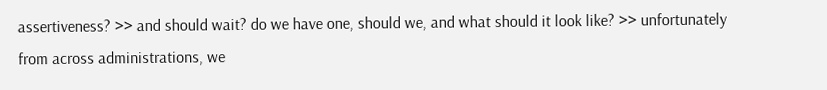assertiveness? >> and should wait? do we have one, should we, and what should it look like? >> unfortunately from across administrations, we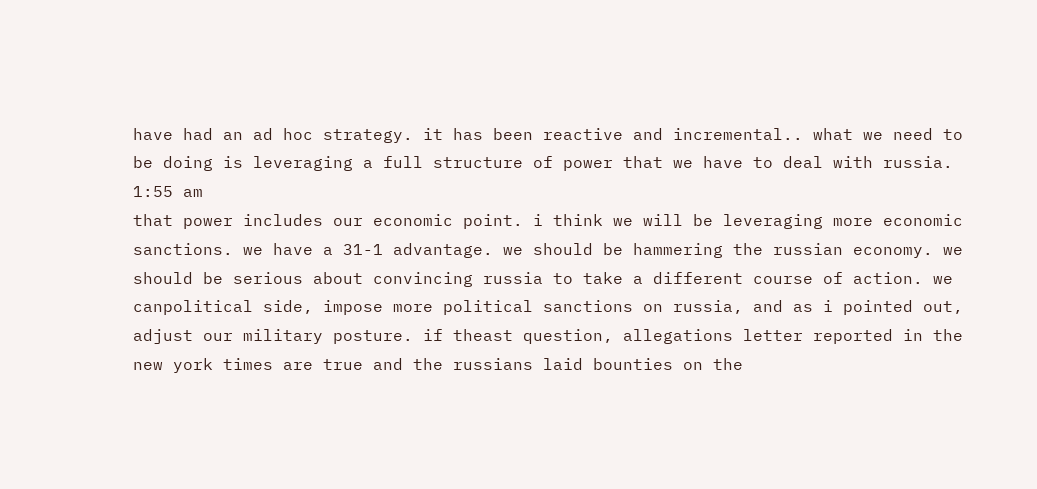have had an ad hoc strategy. it has been reactive and incremental.. what we need to be doing is leveraging a full structure of power that we have to deal with russia.
1:55 am
that power includes our economic point. i think we will be leveraging more economic sanctions. we have a 31-1 advantage. we should be hammering the russian economy. we should be serious about convincing russia to take a different course of action. we canpolitical side, impose more political sanctions on russia, and as i pointed out, adjust our military posture. if theast question, allegations letter reported in the new york times are true and the russians laid bounties on the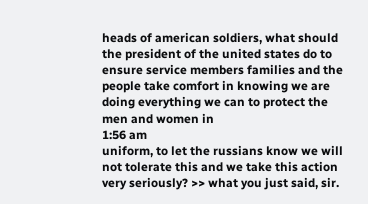heads of american soldiers, what should the president of the united states do to ensure service members families and the people take comfort in knowing we are doing everything we can to protect the men and women in
1:56 am
uniform, to let the russians know we will not tolerate this and we take this action very seriously? >> what you just said, sir.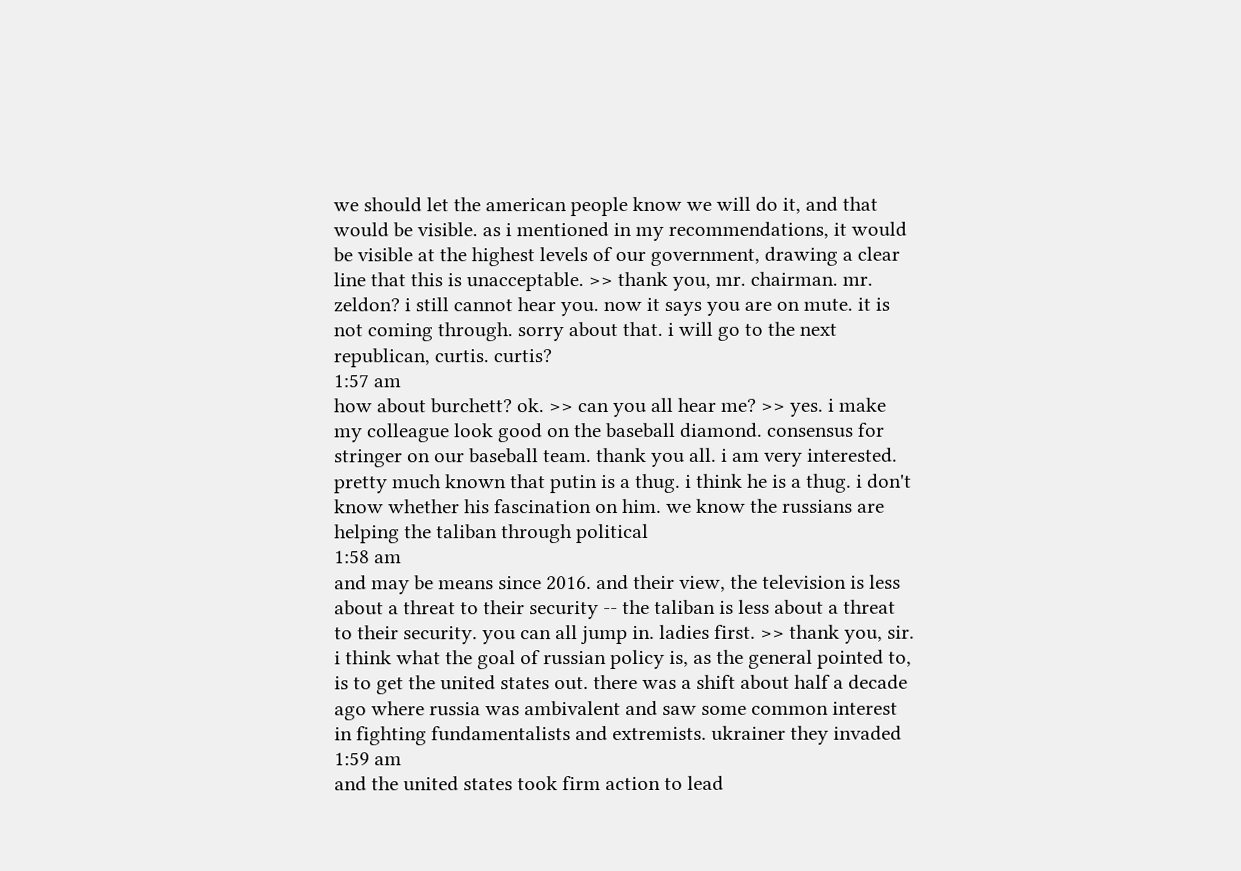we should let the american people know we will do it, and that would be visible. as i mentioned in my recommendations, it would be visible at the highest levels of our government, drawing a clear line that this is unacceptable. >> thank you, mr. chairman. mr. zeldon? i still cannot hear you. now it says you are on mute. it is not coming through. sorry about that. i will go to the next republican, curtis. curtis?
1:57 am
how about burchett? ok. >> can you all hear me? >> yes. i make my colleague look good on the baseball diamond. consensus for stringer on our baseball team. thank you all. i am very interested. pretty much known that putin is a thug. i think he is a thug. i don't know whether his fascination on him. we know the russians are helping the taliban through political
1:58 am
and may be means since 2016. and their view, the television is less about a threat to their security -- the taliban is less about a threat to their security. you can all jump in. ladies first. >> thank you, sir. i think what the goal of russian policy is, as the general pointed to, is to get the united states out. there was a shift about half a decade ago where russia was ambivalent and saw some common interest in fighting fundamentalists and extremists. ukrainer they invaded
1:59 am
and the united states took firm action to lead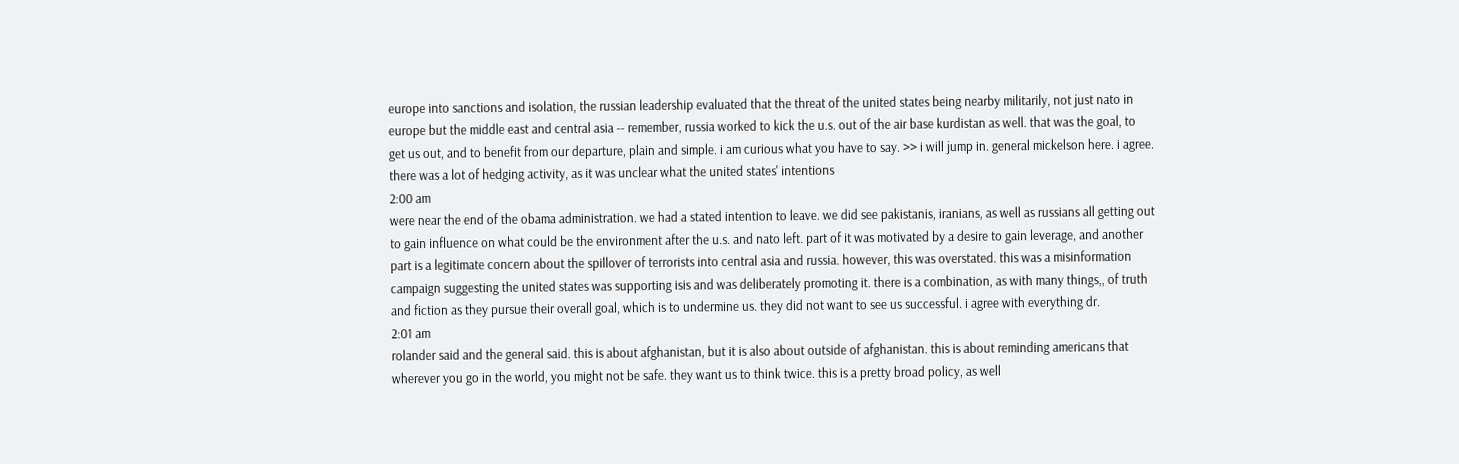europe into sanctions and isolation, the russian leadership evaluated that the threat of the united states being nearby militarily, not just nato in europe but the middle east and central asia -- remember, russia worked to kick the u.s. out of the air base kurdistan as well. that was the goal, to get us out, and to benefit from our departure, plain and simple. i am curious what you have to say. >> i will jump in. general mickelson here. i agree. there was a lot of hedging activity, as it was unclear what the united states' intentions
2:00 am
were near the end of the obama administration. we had a stated intention to leave. we did see pakistanis, iranians, as well as russians all getting out to gain influence on what could be the environment after the u.s. and nato left. part of it was motivated by a desire to gain leverage, and another part is a legitimate concern about the spillover of terrorists into central asia and russia. however, this was overstated. this was a misinformation campaign suggesting the united states was supporting isis and was deliberately promoting it. there is a combination, as with many things,, of truth and fiction as they pursue their overall goal, which is to undermine us. they did not want to see us successful. i agree with everything dr.
2:01 am
rolander said and the general said. this is about afghanistan, but it is also about outside of afghanistan. this is about reminding americans that wherever you go in the world, you might not be safe. they want us to think twice. this is a pretty broad policy, as well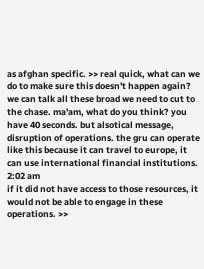as afghan specific. >> real quick, what can we do to make sure this doesn't happen again? we can talk all these broad we need to cut to the chase. ma'am, what do you think? you have 40 seconds. but alsotical message, disruption of operations. the gru can operate like this because it can travel to europe, it can use international financial institutions.
2:02 am
if it did not have access to those resources, it would not be able to engage in these operations. >>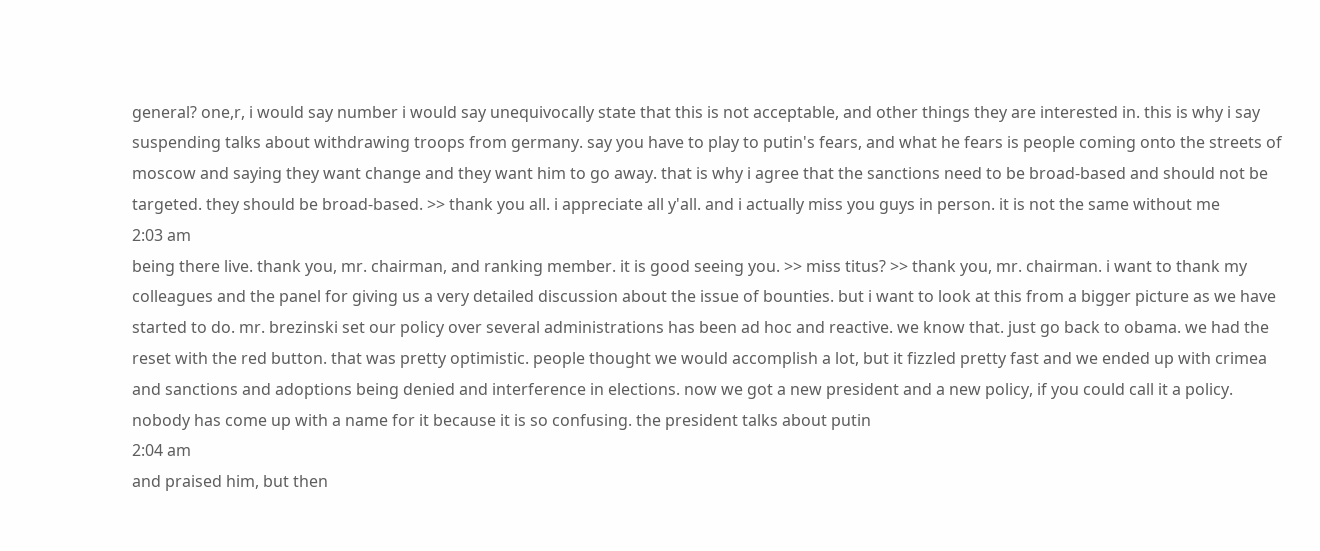general? one,r, i would say number i would say unequivocally state that this is not acceptable, and other things they are interested in. this is why i say suspending talks about withdrawing troops from germany. say you have to play to putin's fears, and what he fears is people coming onto the streets of moscow and saying they want change and they want him to go away. that is why i agree that the sanctions need to be broad-based and should not be targeted. they should be broad-based. >> thank you all. i appreciate all y'all. and i actually miss you guys in person. it is not the same without me
2:03 am
being there live. thank you, mr. chairman, and ranking member. it is good seeing you. >> miss titus? >> thank you, mr. chairman. i want to thank my colleagues and the panel for giving us a very detailed discussion about the issue of bounties. but i want to look at this from a bigger picture as we have started to do. mr. brezinski set our policy over several administrations has been ad hoc and reactive. we know that. just go back to obama. we had the reset with the red button. that was pretty optimistic. people thought we would accomplish a lot, but it fizzled pretty fast and we ended up with crimea and sanctions and adoptions being denied and interference in elections. now we got a new president and a new policy, if you could call it a policy. nobody has come up with a name for it because it is so confusing. the president talks about putin
2:04 am
and praised him, but then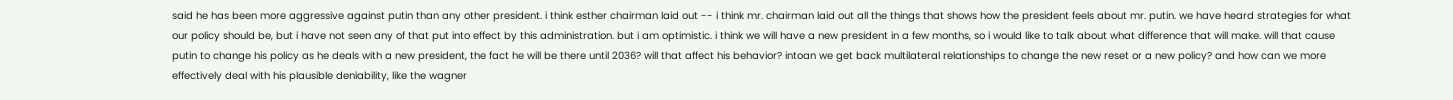said he has been more aggressive against putin than any other president. i think esther chairman laid out -- i think mr. chairman laid out all the things that shows how the president feels about mr. putin. we have heard strategies for what our policy should be, but i have not seen any of that put into effect by this administration. but i am optimistic. i think we will have a new president in a few months, so i would like to talk about what difference that will make. will that cause putin to change his policy as he deals with a new president, the fact he will be there until 2036? will that affect his behavior? intoan we get back multilateral relationships to change the new reset or a new policy? and how can we more effectively deal with his plausible deniability, like the wagner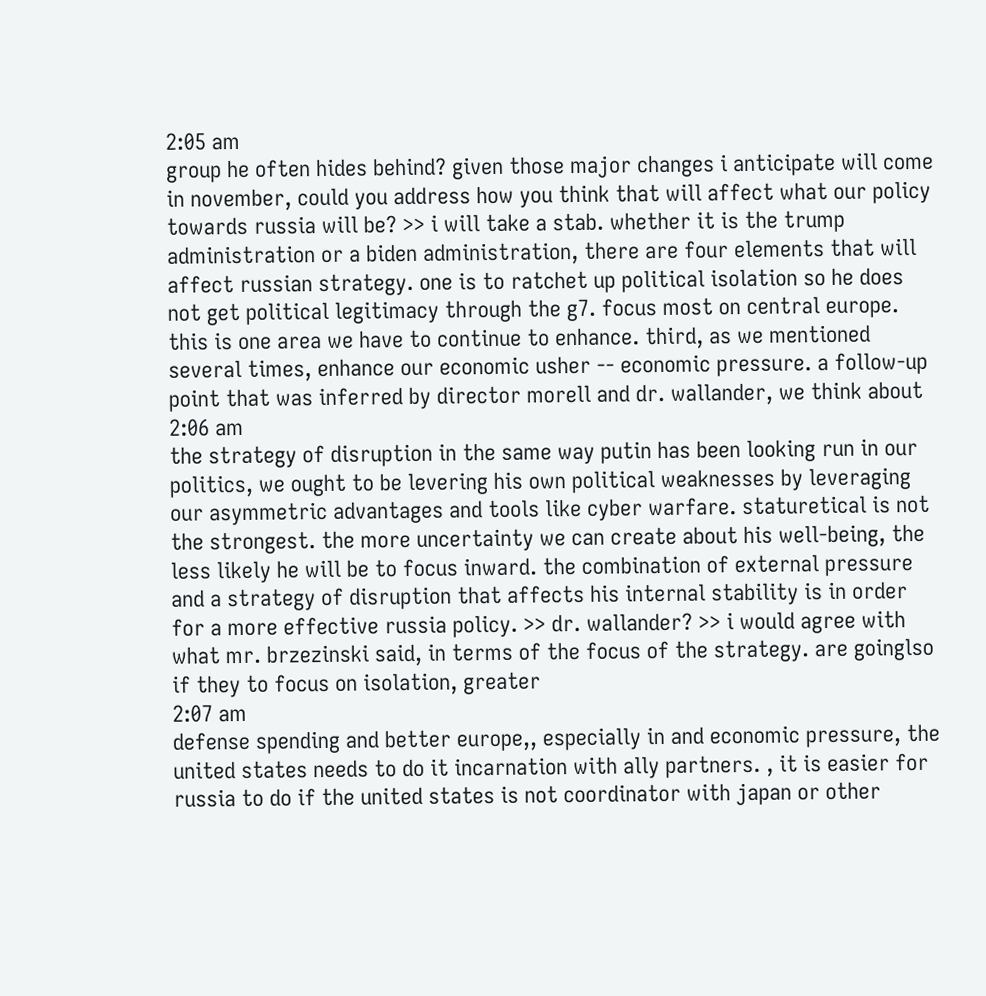2:05 am
group he often hides behind? given those major changes i anticipate will come in november, could you address how you think that will affect what our policy towards russia will be? >> i will take a stab. whether it is the trump administration or a biden administration, there are four elements that will affect russian strategy. one is to ratchet up political isolation so he does not get political legitimacy through the g7. focus most on central europe. this is one area we have to continue to enhance. third, as we mentioned several times, enhance our economic usher -- economic pressure. a follow-up point that was inferred by director morell and dr. wallander, we think about
2:06 am
the strategy of disruption in the same way putin has been looking run in our politics, we ought to be levering his own political weaknesses by leveraging our asymmetric advantages and tools like cyber warfare. staturetical is not the strongest. the more uncertainty we can create about his well-being, the less likely he will be to focus inward. the combination of external pressure and a strategy of disruption that affects his internal stability is in order for a more effective russia policy. >> dr. wallander? >> i would agree with what mr. brzezinski said, in terms of the focus of the strategy. are goinglso if they to focus on isolation, greater
2:07 am
defense spending and better europe,, especially in and economic pressure, the united states needs to do it incarnation with ally partners. , it is easier for russia to do if the united states is not coordinator with japan or other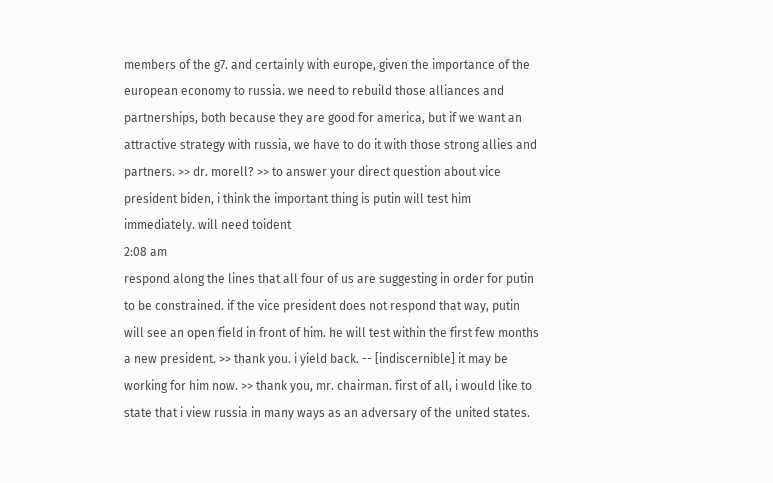members of the g7. and certainly with europe, given the importance of the european economy to russia. we need to rebuild those alliances and partnerships, both because they are good for america, but if we want an attractive strategy with russia, we have to do it with those strong allies and partners. >> dr. morell? >> to answer your direct question about vice president biden, i think the important thing is putin will test him immediately. will need toident
2:08 am
respond along the lines that all four of us are suggesting in order for putin to be constrained. if the vice president does not respond that way, putin will see an open field in front of him. he will test within the first few months a new president. >> thank you. i yield back. -- [indiscernible] it may be working for him now. >> thank you, mr. chairman. first of all, i would like to state that i view russia in many ways as an adversary of the united states.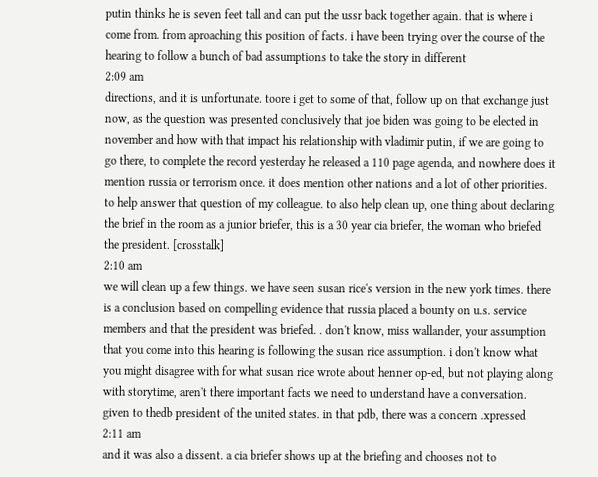putin thinks he is seven feet tall and can put the ussr back together again. that is where i come from. from aproaching this position of facts. i have been trying over the course of the hearing to follow a bunch of bad assumptions to take the story in different
2:09 am
directions, and it is unfortunate. toore i get to some of that, follow up on that exchange just now, as the question was presented conclusively that joe biden was going to be elected in november and how with that impact his relationship with vladimir putin, if we are going to go there, to complete the record yesterday he released a 110 page agenda, and nowhere does it mention russia or terrorism once. it does mention other nations and a lot of other priorities. to help answer that question of my colleague. to also help clean up, one thing about declaring the brief in the room as a junior briefer, this is a 30 year cia briefer, the woman who briefed the president. [crosstalk]
2:10 am
we will clean up a few things. we have seen susan rice's version in the new york times. there is a conclusion based on compelling evidence that russia placed a bounty on u.s. service members and that the president was briefed. . don't know, miss wallander, your assumption that you come into this hearing is following the susan rice assumption. i don't know what you might disagree with for what susan rice wrote about henner op-ed, but not playing along with storytime, aren't there important facts we need to understand have a conversation. given to thedb president of the united states. in that pdb, there was a concern .xpressed
2:11 am
and it was also a dissent. a cia briefer shows up at the briefing and chooses not to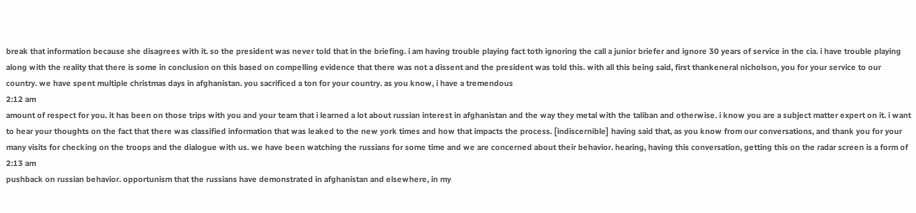break that information because she disagrees with it. so the president was never told that in the briefing. i am having trouble playing fact toth ignoring the call a junior briefer and ignore 30 years of service in the cia. i have trouble playing along with the reality that there is some in conclusion on this based on compelling evidence that there was not a dissent and the president was told this. with all this being said, first thankeneral nicholson, you for your service to our country. we have spent multiple christmas days in afghanistan. you sacrificed a ton for your country. as you know, i have a tremendous
2:12 am
amount of respect for you. it has been on those trips with you and your team that i learned a lot about russian interest in afghanistan and the way they metal with the taliban and otherwise. i know you are a subject matter expert on it. i want to hear your thoughts on the fact that there was classified information that was leaked to the new york times and how that impacts the process. [indiscernible] having said that, as you know from our conversations, and thank you for your many visits for checking on the troops and the dialogue with us. we have been watching the russians for some time and we are concerned about their behavior. hearing, having this conversation, getting this on the radar screen is a form of
2:13 am
pushback on russian behavior. opportunism that the russians have demonstrated in afghanistan and elsewhere, in my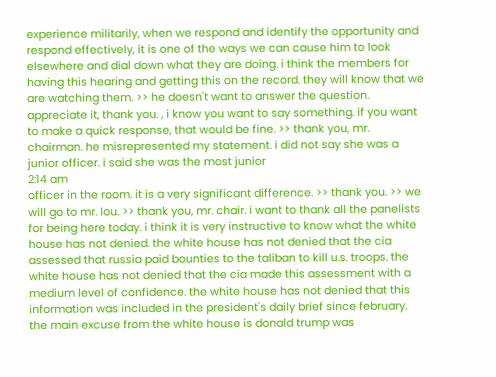experience militarily, when we respond and identify the opportunity and respond effectively, it is one of the ways we can cause him to look elsewhere and dial down what they are doing. i think the members for having this hearing and getting this on the record. they will know that we are watching them. >> he doesn't want to answer the question. appreciate it, thank you. , i know you want to say something. if you want to make a quick response, that would be fine. >> thank you, mr. chairman. he misrepresented my statement. i did not say she was a junior officer. i said she was the most junior
2:14 am
officer in the room. it is a very significant difference. >> thank you. >> we will go to mr. lou. >> thank you, mr. chair. i want to thank all the panelists for being here today. i think it is very instructive to know what the white house has not denied. the white house has not denied that the cia assessed that russia paid bounties to the taliban to kill u.s. troops. the white house has not denied that the cia made this assessment with a medium level of confidence. the white house has not denied that this information was included in the president's daily brief since february. the main excuse from the white house is donald trump was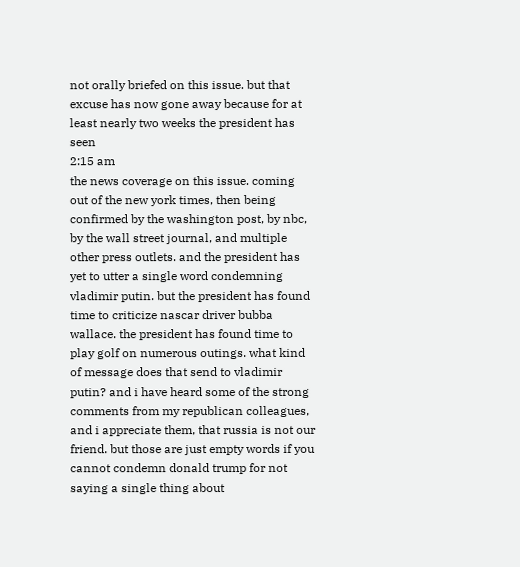not orally briefed on this issue. but that excuse has now gone away because for at least nearly two weeks the president has seen
2:15 am
the news coverage on this issue. coming out of the new york times, then being confirmed by the washington post, by nbc, by the wall street journal, and multiple other press outlets. and the president has yet to utter a single word condemning vladimir putin. but the president has found time to criticize nascar driver bubba wallace. the president has found time to play golf on numerous outings. what kind of message does that send to vladimir putin? and i have heard some of the strong comments from my republican colleagues, and i appreciate them, that russia is not our friend. but those are just empty words if you cannot condemn donald trump for not saying a single thing about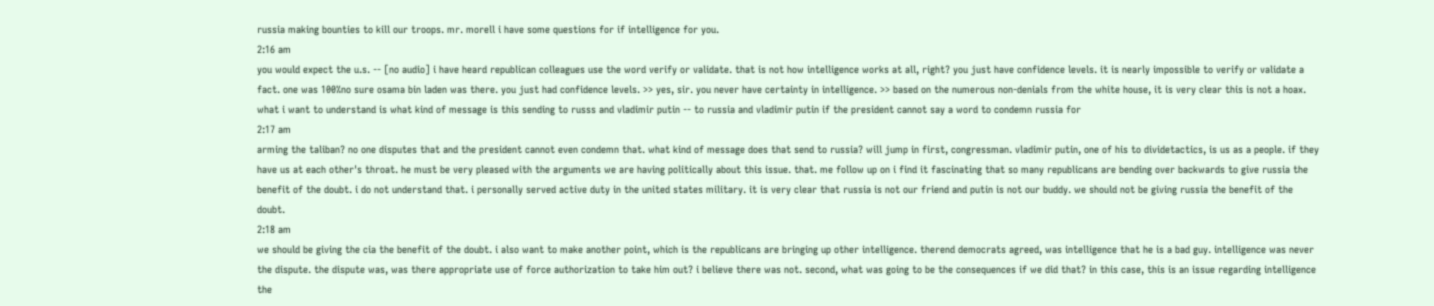russia making bounties to kill our troops. mr. morell i have some questions for if intelligence for you.
2:16 am
you would expect the u.s. -- [no audio] i have heard republican colleagues use the word verify or validate. that is not how intelligence works at all, right? you just have confidence levels. it is nearly impossible to verify or validate a fact. one was 100%no sure osama bin laden was there. you just had confidence levels. >> yes, sir. you never have certainty in intelligence. >> based on the numerous non-denials from the white house, it is very clear this is not a hoax. what i want to understand is what kind of message is this sending to russs and vladimir putin -- to russia and vladimir putin if the president cannot say a word to condemn russia for
2:17 am
arming the taliban? no one disputes that and the president cannot even condemn that. what kind of message does that send to russia? will jump in first, congressman. vladimir putin, one of his to dividetactics, is us as a people. if they have us at each other's throat. he must be very pleased with the arguments we are having politically about this issue. that. me follow up on i find it fascinating that so many republicans are bending over backwards to give russia the benefit of the doubt. i do not understand that. i personally served active duty in the united states military. it is very clear that russia is not our friend and putin is not our buddy. we should not be giving russia the benefit of the doubt.
2:18 am
we should be giving the cia the benefit of the doubt. i also want to make another point, which is the republicans are bringing up other intelligence. therend democrats agreed, was intelligence that he is a bad guy. intelligence was never the dispute. the dispute was, was there appropriate use of force authorization to take him out? i believe there was not. second, what was going to be the consequences if we did that? in this case, this is an issue regarding intelligence the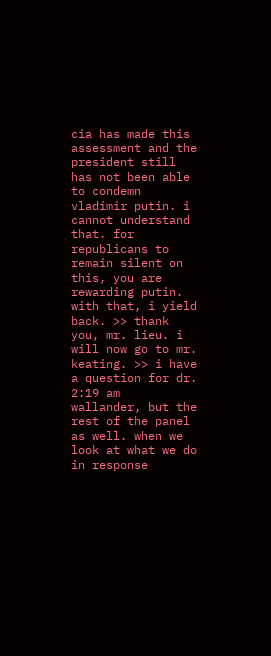cia has made this assessment and the president still has not been able to condemn vladimir putin. i cannot understand that. for republicans to remain silent on this, you are rewarding putin. with that, i yield back. >> thank you, mr. lieu. i will now go to mr. keating. >> i have a question for dr.
2:19 am
wallander, but the rest of the panel as well. when we look at what we do in response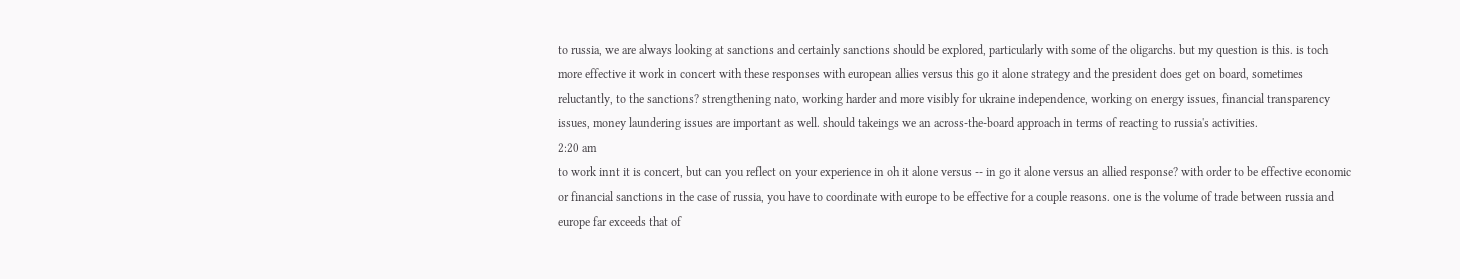to russia, we are always looking at sanctions and certainly sanctions should be explored, particularly with some of the oligarchs. but my question is this. is toch more effective it work in concert with these responses with european allies versus this go it alone strategy and the president does get on board, sometimes reluctantly, to the sanctions? strengthening nato, working harder and more visibly for ukraine independence, working on energy issues, financial transparency issues, money laundering issues are important as well. should takeings we an across-the-board approach in terms of reacting to russia's activities.
2:20 am
to work innt it is concert, but can you reflect on your experience in oh it alone versus -- in go it alone versus an allied response? with order to be effective economic or financial sanctions in the case of russia, you have to coordinate with europe to be effective for a couple reasons. one is the volume of trade between russia and europe far exceeds that of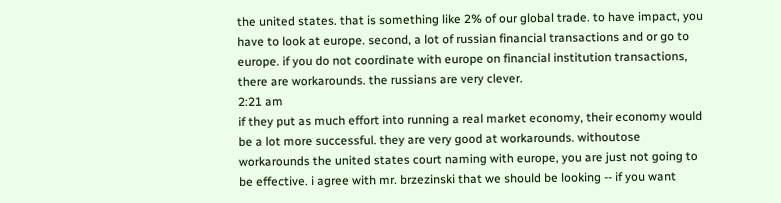the united states. that is something like 2% of our global trade. to have impact, you have to look at europe. second, a lot of russian financial transactions and or go to europe. if you do not coordinate with europe on financial institution transactions, there are workarounds. the russians are very clever.
2:21 am
if they put as much effort into running a real market economy, their economy would be a lot more successful. they are very good at workarounds. withoutose workarounds the united states court naming with europe, you are just not going to be effective. i agree with mr. brzezinski that we should be looking -- if you want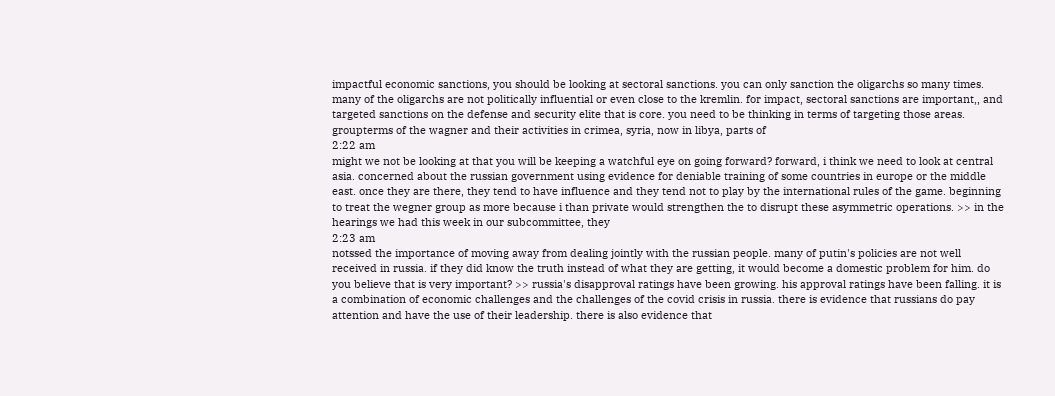impactful economic sanctions, you should be looking at sectoral sanctions. you can only sanction the oligarchs so many times. many of the oligarchs are not politically influential or even close to the kremlin. for impact, sectoral sanctions are important,, and targeted sanctions on the defense and security elite that is core. you need to be thinking in terms of targeting those areas. groupterms of the wagner and their activities in crimea, syria, now in libya, parts of
2:22 am
might we not be looking at that you will be keeping a watchful eye on going forward? forward, i think we need to look at central asia. concerned about the russian government using evidence for deniable training of some countries in europe or the middle east. once they are there, they tend to have influence and they tend not to play by the international rules of the game. beginning to treat the wegner group as more because i than private would strengthen the to disrupt these asymmetric operations. >> in the hearings we had this week in our subcommittee, they
2:23 am
notssed the importance of moving away from dealing jointly with the russian people. many of putin's policies are not well received in russia. if they did know the truth instead of what they are getting, it would become a domestic problem for him. do you believe that is very important? >> russia's disapproval ratings have been growing. his approval ratings have been falling. it is a combination of economic challenges and the challenges of the covid crisis in russia. there is evidence that russians do pay attention and have the use of their leadership. there is also evidence that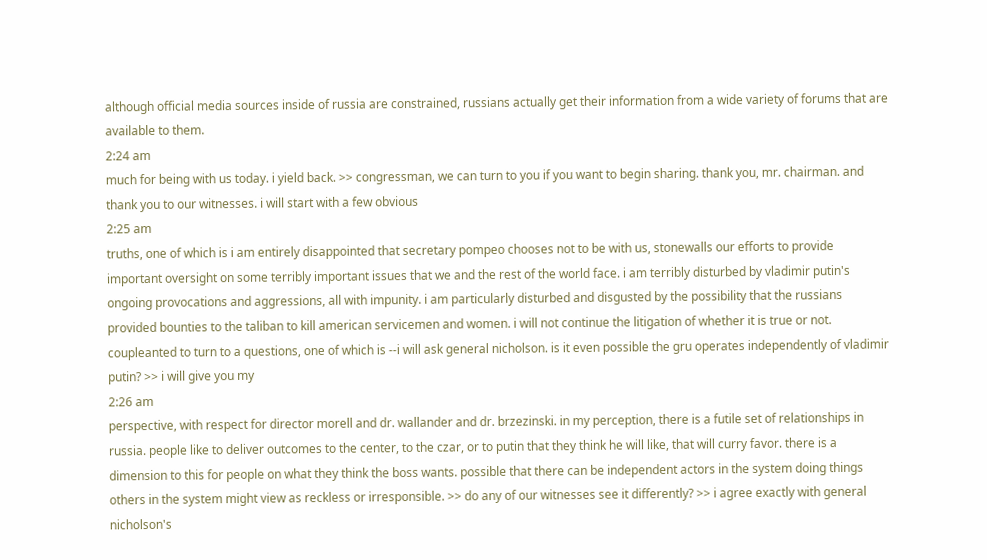although official media sources inside of russia are constrained, russians actually get their information from a wide variety of forums that are available to them.
2:24 am
much for being with us today. i yield back. >> congressman, we can turn to you if you want to begin sharing. thank you, mr. chairman. and thank you to our witnesses. i will start with a few obvious
2:25 am
truths, one of which is i am entirely disappointed that secretary pompeo chooses not to be with us, stonewalls our efforts to provide important oversight on some terribly important issues that we and the rest of the world face. i am terribly disturbed by vladimir putin's ongoing provocations and aggressions, all with impunity. i am particularly disturbed and disgusted by the possibility that the russians provided bounties to the taliban to kill american servicemen and women. i will not continue the litigation of whether it is true or not. coupleanted to turn to a questions, one of which is --i will ask general nicholson. is it even possible the gru operates independently of vladimir putin? >> i will give you my
2:26 am
perspective, with respect for director morell and dr. wallander and dr. brzezinski. in my perception, there is a futile set of relationships in russia. people like to deliver outcomes to the center, to the czar, or to putin that they think he will like, that will curry favor. there is a dimension to this for people on what they think the boss wants. possible that there can be independent actors in the system doing things others in the system might view as reckless or irresponsible. >> do any of our witnesses see it differently? >> i agree exactly with general nicholson's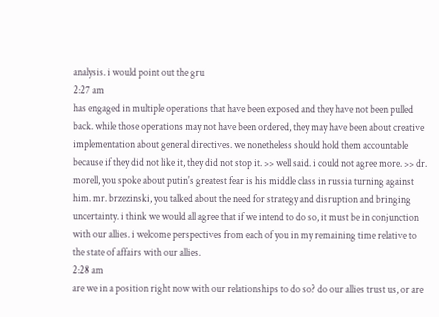analysis. i would point out the gru
2:27 am
has engaged in multiple operations that have been exposed and they have not been pulled back. while those operations may not have been ordered, they may have been about creative implementation about general directives. we nonetheless should hold them accountable because if they did not like it, they did not stop it. >> well said. i could not agree more. >> dr. morell, you spoke about putin's greatest fear is his middle class in russia turning against him. mr. brzezinski, you talked about the need for strategy and disruption and bringing uncertainty. i think we would all agree that if we intend to do so, it must be in conjunction with our allies. i welcome perspectives from each of you in my remaining time relative to the state of affairs with our allies.
2:28 am
are we in a position right now with our relationships to do so? do our allies trust us, or are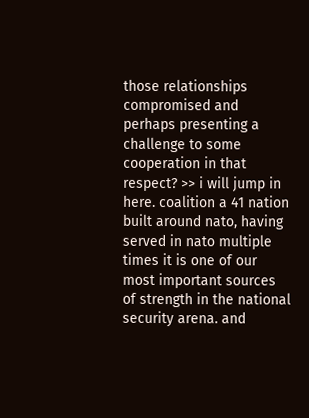those relationships compromised and perhaps presenting a challenge to some cooperation in that respect? >> i will jump in here. coalition a 41 nation built around nato, having served in nato multiple times it is one of our most important sources of strength in the national security arena. and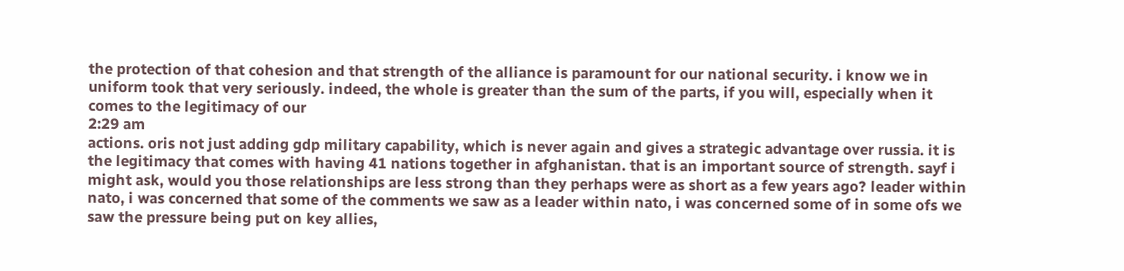the protection of that cohesion and that strength of the alliance is paramount for our national security. i know we in uniform took that very seriously. indeed, the whole is greater than the sum of the parts, if you will, especially when it comes to the legitimacy of our
2:29 am
actions. oris not just adding gdp military capability, which is never again and gives a strategic advantage over russia. it is the legitimacy that comes with having 41 nations together in afghanistan. that is an important source of strength. sayf i might ask, would you those relationships are less strong than they perhaps were as short as a few years ago? leader within nato, i was concerned that some of the comments we saw as a leader within nato, i was concerned some of in some ofs we saw the pressure being put on key allies,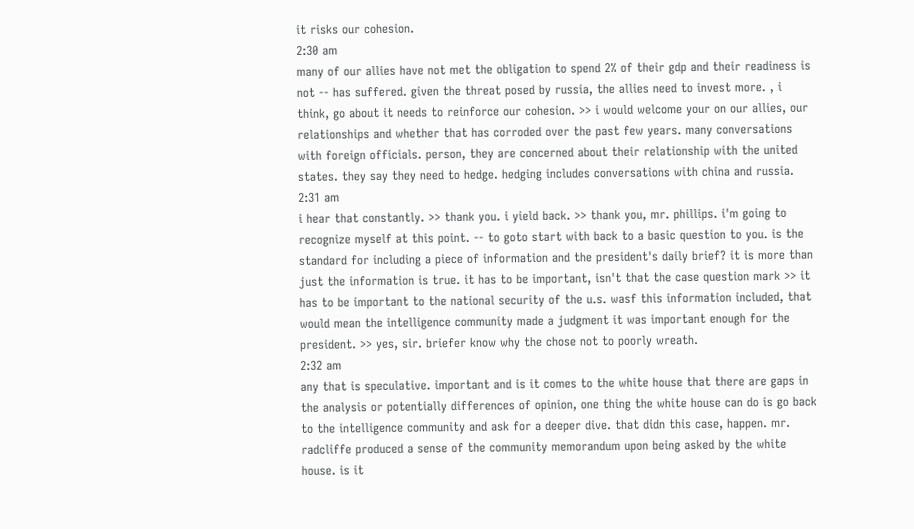it risks our cohesion.
2:30 am
many of our allies have not met the obligation to spend 2% of their gdp and their readiness is not -- has suffered. given the threat posed by russia, the allies need to invest more. , i think, go about it needs to reinforce our cohesion. >> i would welcome your on our allies, our relationships and whether that has corroded over the past few years. many conversations with foreign officials. person, they are concerned about their relationship with the united states. they say they need to hedge. hedging includes conversations with china and russia.
2:31 am
i hear that constantly. >> thank you. i yield back. >> thank you, mr. phillips. i'm going to recognize myself at this point. -- to goto start with back to a basic question to you. is the standard for including a piece of information and the president's daily brief? it is more than just the information is true. it has to be important, isn't that the case question mark >> it has to be important to the national security of the u.s. wasf this information included, that would mean the intelligence community made a judgment it was important enough for the president. >> yes, sir. briefer know why the chose not to poorly wreath.
2:32 am
any that is speculative. important and is it comes to the white house that there are gaps in the analysis or potentially differences of opinion, one thing the white house can do is go back to the intelligence community and ask for a deeper dive. that didn this case, happen. mr. radcliffe produced a sense of the community memorandum upon being asked by the white house. is it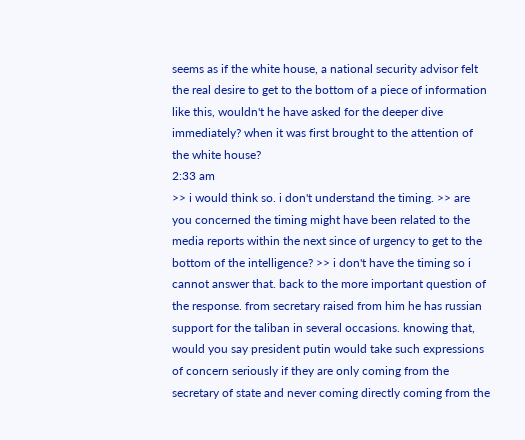seems as if the white house, a national security advisor felt the real desire to get to the bottom of a piece of information like this, wouldn't he have asked for the deeper dive immediately? when it was first brought to the attention of the white house?
2:33 am
>> i would think so. i don't understand the timing. >> are you concerned the timing might have been related to the media reports within the next since of urgency to get to the bottom of the intelligence? >> i don't have the timing so i cannot answer that. back to the more important question of the response. from secretary raised from him he has russian support for the taliban in several occasions. knowing that, would you say president putin would take such expressions of concern seriously if they are only coming from the secretary of state and never coming directly coming from the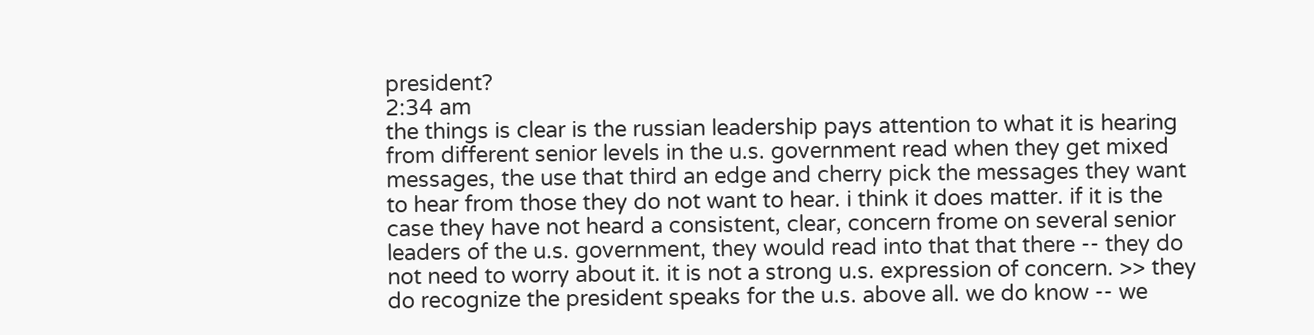president?
2:34 am
the things is clear is the russian leadership pays attention to what it is hearing from different senior levels in the u.s. government read when they get mixed messages, the use that third an edge and cherry pick the messages they want to hear from those they do not want to hear. i think it does matter. if it is the case they have not heard a consistent, clear, concern frome on several senior leaders of the u.s. government, they would read into that that there -- they do not need to worry about it. it is not a strong u.s. expression of concern. >> they do recognize the president speaks for the u.s. above all. we do know -- we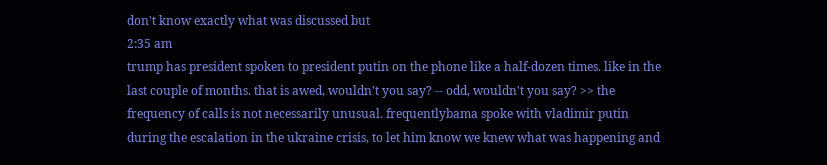don't know exactly what was discussed but
2:35 am
trump has president spoken to president putin on the phone like a half-dozen times. like in the last couple of months. that is awed, wouldn't you say? -- odd, wouldn't you say? >> the frequency of calls is not necessarily unusual. frequentlybama spoke with vladimir putin during the escalation in the ukraine crisis, to let him know we knew what was happening and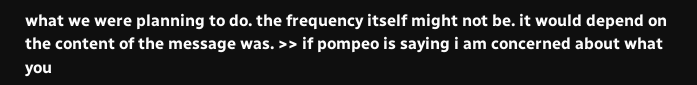what we were planning to do. the frequency itself might not be. it would depend on the content of the message was. >> if pompeo is saying i am concerned about what you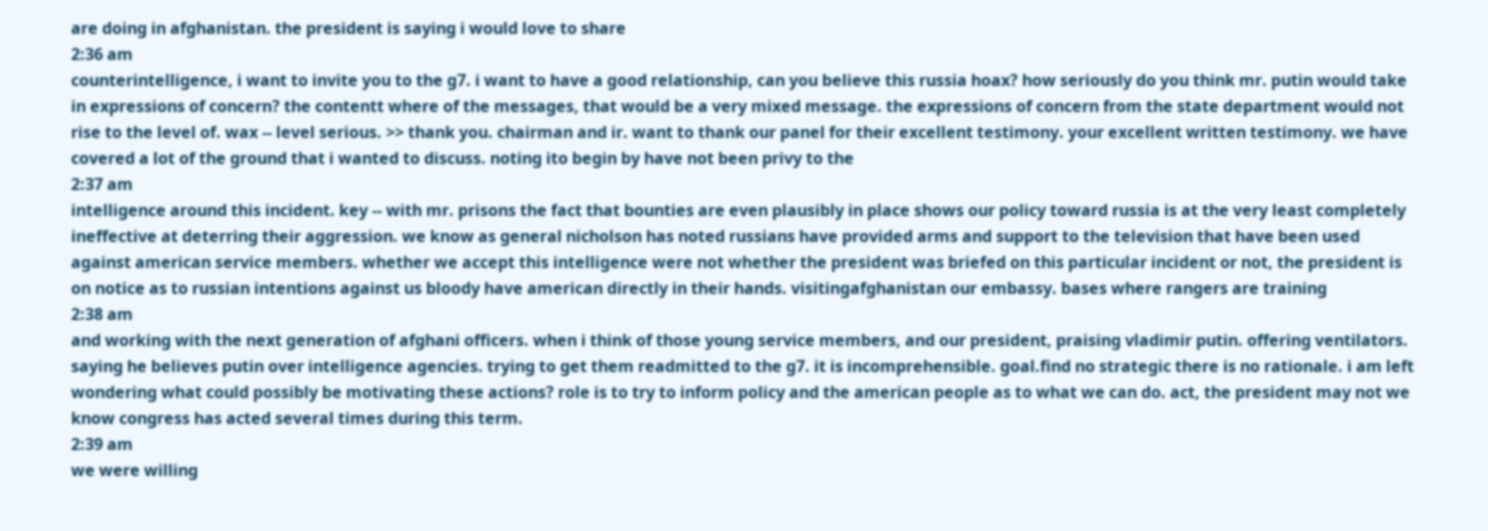are doing in afghanistan. the president is saying i would love to share
2:36 am
counterintelligence, i want to invite you to the g7. i want to have a good relationship, can you believe this russia hoax? how seriously do you think mr. putin would take in expressions of concern? the contentt where of the messages, that would be a very mixed message. the expressions of concern from the state department would not rise to the level of. wax -- level serious. >> thank you. chairman and ir. want to thank our panel for their excellent testimony. your excellent written testimony. we have covered a lot of the ground that i wanted to discuss. noting ito begin by have not been privy to the
2:37 am
intelligence around this incident. key -- with mr. prisons the fact that bounties are even plausibly in place shows our policy toward russia is at the very least completely ineffective at deterring their aggression. we know as general nicholson has noted russians have provided arms and support to the television that have been used against american service members. whether we accept this intelligence were not whether the president was briefed on this particular incident or not, the president is on notice as to russian intentions against us bloody have american directly in their hands. visitingafghanistan our embassy. bases where rangers are training
2:38 am
and working with the next generation of afghani officers. when i think of those young service members, and our president, praising vladimir putin. offering ventilators. saying he believes putin over intelligence agencies. trying to get them readmitted to the g7. it is incomprehensible. goal.find no strategic there is no rationale. i am left wondering what could possibly be motivating these actions? role is to try to inform policy and the american people as to what we can do. act, the president may not we know congress has acted several times during this term.
2:39 am
we were willing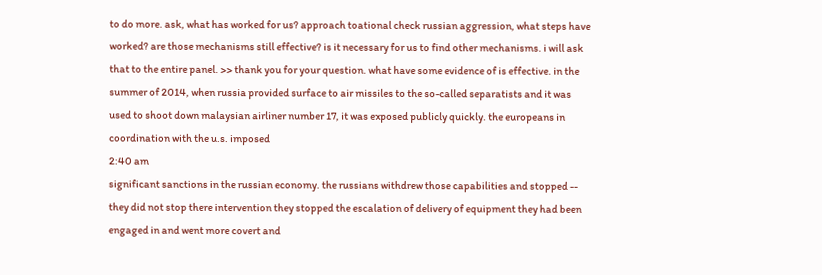to do more. ask, what has worked for us? approach toational check russian aggression, what steps have worked? are those mechanisms still effective? is it necessary for us to find other mechanisms. i will ask that to the entire panel. >> thank you for your question. what have some evidence of is effective. in the summer of 2014, when russia provided surface to air missiles to the so-called separatists and it was used to shoot down malaysian airliner number 17, it was exposed publicly quickly. the europeans in coordination with the u.s. imposed
2:40 am
significant sanctions in the russian economy. the russians withdrew those capabilities and stopped -- they did not stop there intervention they stopped the escalation of delivery of equipment they had been engaged in and went more covert and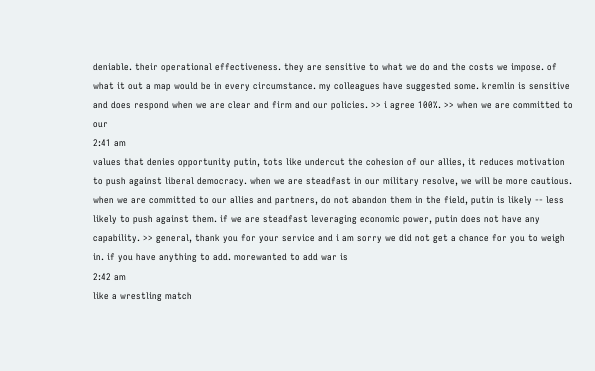deniable. their operational effectiveness. they are sensitive to what we do and the costs we impose. of what it out a map would be in every circumstance. my colleagues have suggested some. kremlin is sensitive and does respond when we are clear and firm and our policies. >> i agree 100%. >> when we are committed to our
2:41 am
values that denies opportunity putin, tots like undercut the cohesion of our allies, it reduces motivation to push against liberal democracy. when we are steadfast in our military resolve, we will be more cautious. when we are committed to our allies and partners, do not abandon them in the field, putin is likely -- less likely to push against them. if we are steadfast leveraging economic power, putin does not have any capability. >> general, thank you for your service and i am sorry we did not get a chance for you to weigh in. if you have anything to add. morewanted to add war is
2:42 am
like a wrestling match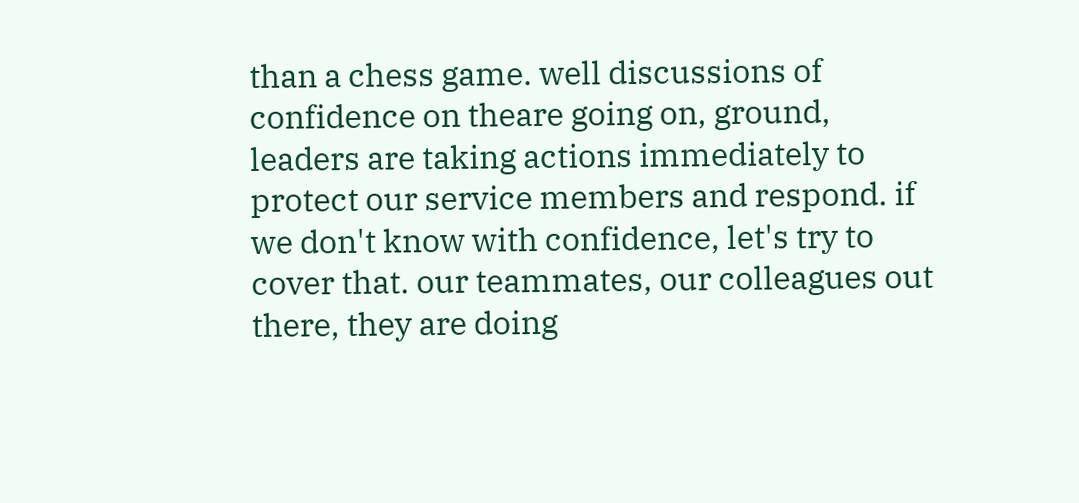than a chess game. well discussions of confidence on theare going on, ground, leaders are taking actions immediately to protect our service members and respond. if we don't know with confidence, let's try to cover that. our teammates, our colleagues out there, they are doing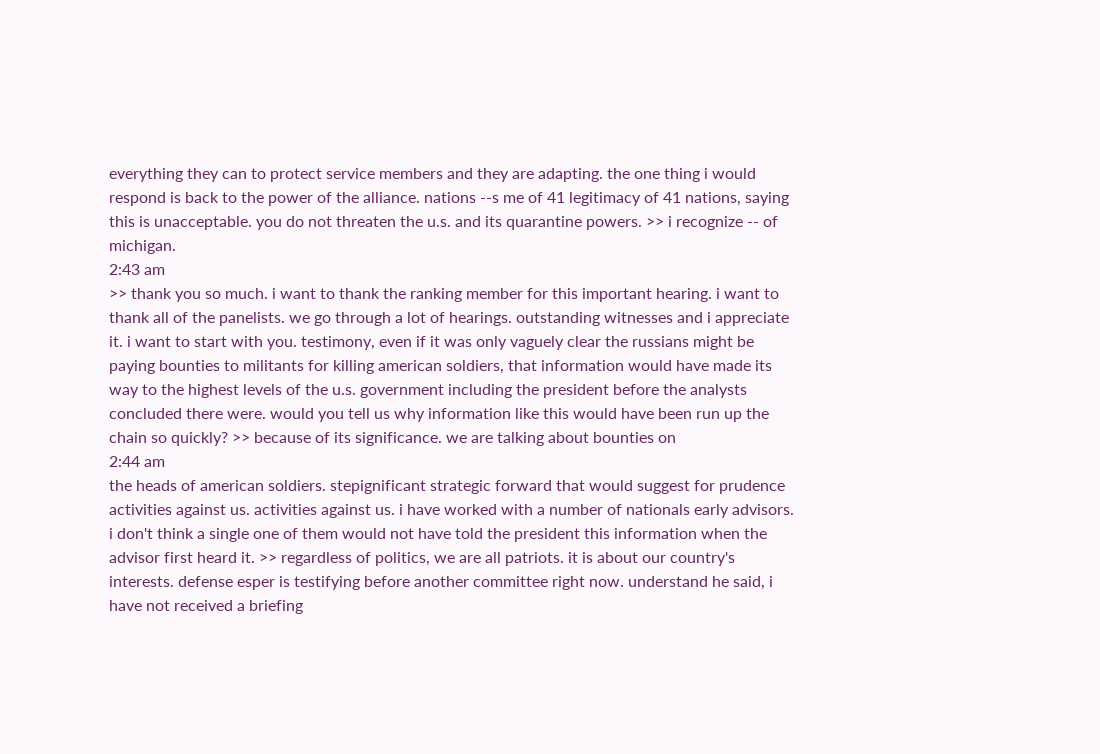everything they can to protect service members and they are adapting. the one thing i would respond is back to the power of the alliance. nations --s me of 41 legitimacy of 41 nations, saying this is unacceptable. you do not threaten the u.s. and its quarantine powers. >> i recognize -- of michigan.
2:43 am
>> thank you so much. i want to thank the ranking member for this important hearing. i want to thank all of the panelists. we go through a lot of hearings. outstanding witnesses and i appreciate it. i want to start with you. testimony, even if it was only vaguely clear the russians might be paying bounties to militants for killing american soldiers, that information would have made its way to the highest levels of the u.s. government including the president before the analysts concluded there were. would you tell us why information like this would have been run up the chain so quickly? >> because of its significance. we are talking about bounties on
2:44 am
the heads of american soldiers. stepignificant strategic forward that would suggest for prudence activities against us. activities against us. i have worked with a number of nationals early advisors. i don't think a single one of them would not have told the president this information when the advisor first heard it. >> regardless of politics, we are all patriots. it is about our country's interests. defense esper is testifying before another committee right now. understand he said, i have not received a briefing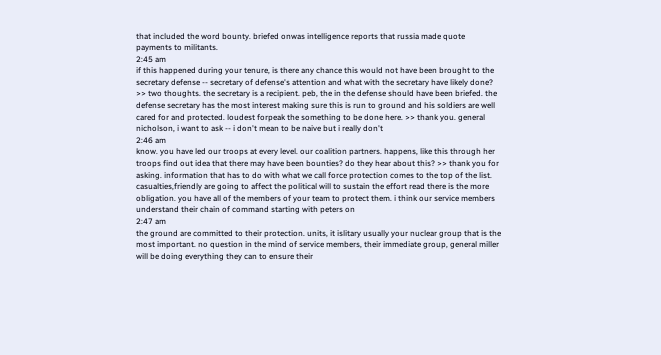that included the word bounty. briefed onwas intelligence reports that russia made quote payments to militants.
2:45 am
if this happened during your tenure, is there any chance this would not have been brought to the secretary defense -- secretary of defense's attention and what with the secretary have likely done? >> two thoughts. the secretary is a recipient. peb, the in the defense should have been briefed. the defense secretary has the most interest making sure this is run to ground and his soldiers are well cared for and protected. loudest forpeak the something to be done here. >> thank you. general nicholson, i want to ask -- i don't mean to be naive but i really don't
2:46 am
know. you have led our troops at every level. our coalition partners. happens, like this through her troops find out idea that there may have been bounties? do they hear about this? >> thank you for asking. information that has to do with what we call force protection comes to the top of the list. casualties,friendly are going to affect the political will to sustain the effort read there is the more obligation. you have all of the members of your team to protect them. i think our service members understand their chain of command starting with peters on
2:47 am
the ground are committed to their protection. units, it islitary usually your nuclear group that is the most important. no question in the mind of service members, their immediate group, general miller will be doing everything they can to ensure their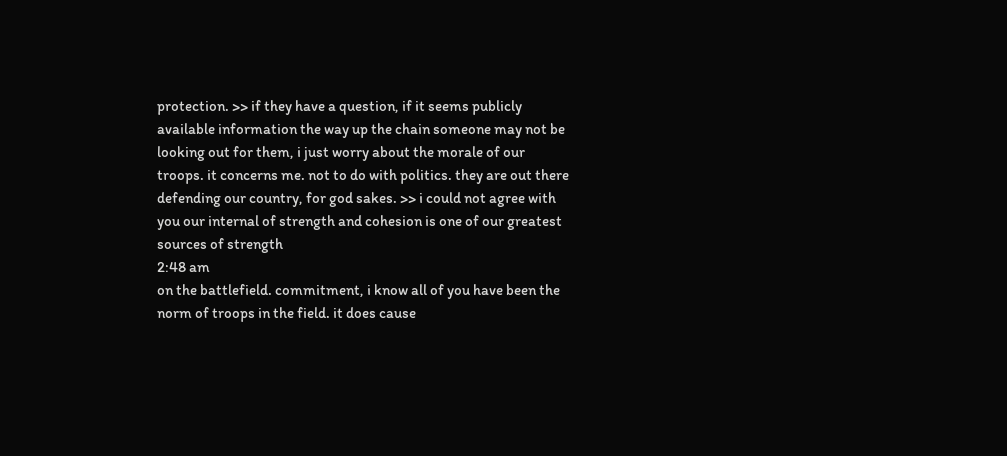protection. >> if they have a question, if it seems publicly available information the way up the chain someone may not be looking out for them, i just worry about the morale of our troops. it concerns me. not to do with politics. they are out there defending our country, for god sakes. >> i could not agree with you our internal of strength and cohesion is one of our greatest sources of strength
2:48 am
on the battlefield. commitment, i know all of you have been the norm of troops in the field. it does cause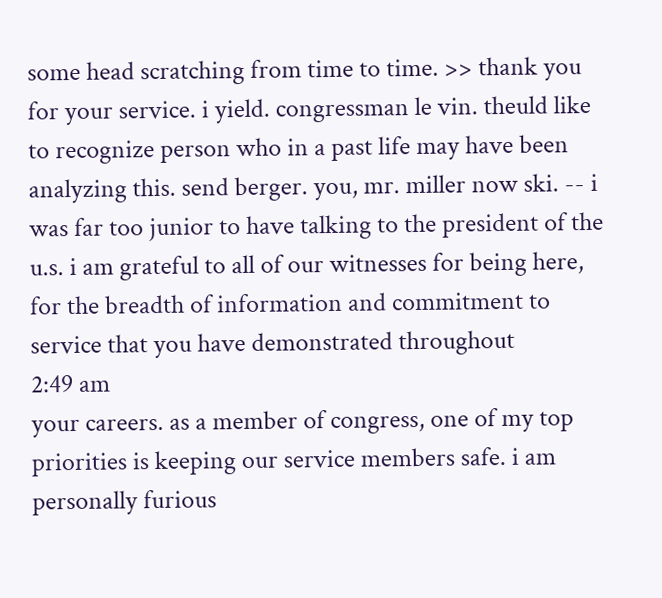some head scratching from time to time. >> thank you for your service. i yield. congressman le vin. theuld like to recognize person who in a past life may have been analyzing this. send berger. you, mr. miller now ski. -- i was far too junior to have talking to the president of the u.s. i am grateful to all of our witnesses for being here, for the breadth of information and commitment to service that you have demonstrated throughout
2:49 am
your careers. as a member of congress, one of my top priorities is keeping our service members safe. i am personally furious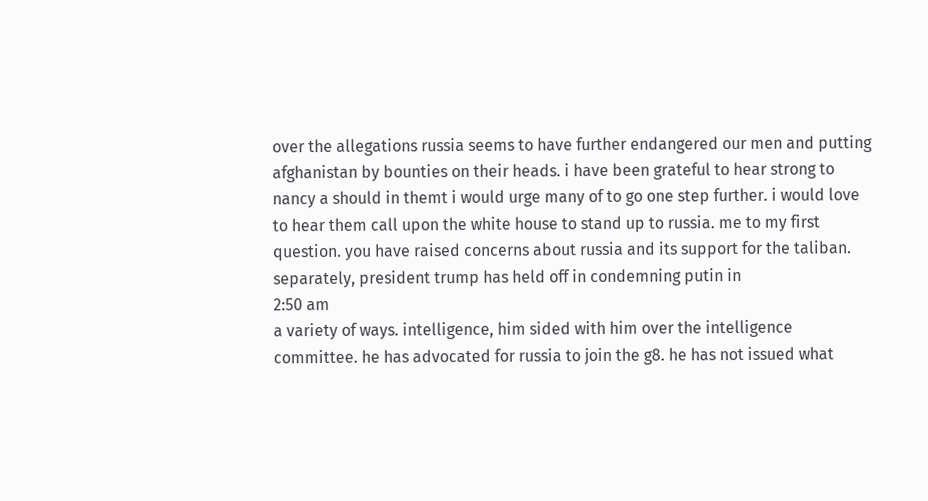over the allegations russia seems to have further endangered our men and putting afghanistan by bounties on their heads. i have been grateful to hear strong to nancy a should in themt i would urge many of to go one step further. i would love to hear them call upon the white house to stand up to russia. me to my first question. you have raised concerns about russia and its support for the taliban. separately, president trump has held off in condemning putin in
2:50 am
a variety of ways. intelligence, him sided with him over the intelligence committee. he has advocated for russia to join the g8. he has not issued what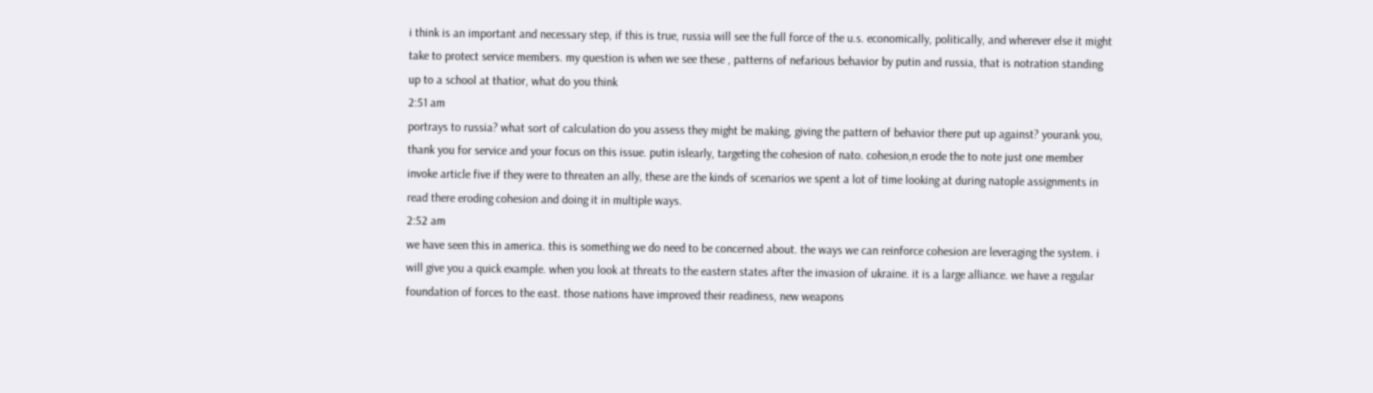i think is an important and necessary step, if this is true, russia will see the full force of the u.s. economically, politically, and wherever else it might take to protect service members. my question is when we see these , patterns of nefarious behavior by putin and russia, that is notration standing up to a school at thatior, what do you think
2:51 am
portrays to russia? what sort of calculation do you assess they might be making, giving the pattern of behavior there put up against? yourank you, thank you for service and your focus on this issue. putin islearly, targeting the cohesion of nato. cohesion,n erode the to note just one member invoke article five if they were to threaten an ally, these are the kinds of scenarios we spent a lot of time looking at during natople assignments in read there eroding cohesion and doing it in multiple ways.
2:52 am
we have seen this in america. this is something we do need to be concerned about. the ways we can reinforce cohesion are leveraging the system. i will give you a quick example. when you look at threats to the eastern states after the invasion of ukraine. it is a large alliance. we have a regular foundation of forces to the east. those nations have improved their readiness, new weapons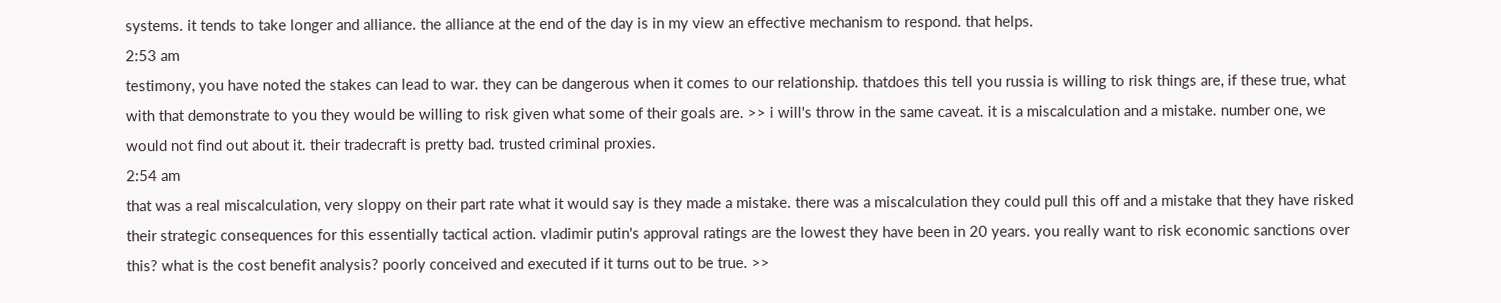systems. it tends to take longer and alliance. the alliance at the end of the day is in my view an effective mechanism to respond. that helps.
2:53 am
testimony, you have noted the stakes can lead to war. they can be dangerous when it comes to our relationship. thatdoes this tell you russia is willing to risk things are, if these true, what with that demonstrate to you they would be willing to risk given what some of their goals are. >> i will's throw in the same caveat. it is a miscalculation and a mistake. number one, we would not find out about it. their tradecraft is pretty bad. trusted criminal proxies.
2:54 am
that was a real miscalculation, very sloppy on their part rate what it would say is they made a mistake. there was a miscalculation they could pull this off and a mistake that they have risked their strategic consequences for this essentially tactical action. vladimir putin's approval ratings are the lowest they have been in 20 years. you really want to risk economic sanctions over this? what is the cost benefit analysis? poorly conceived and executed if it turns out to be true. >>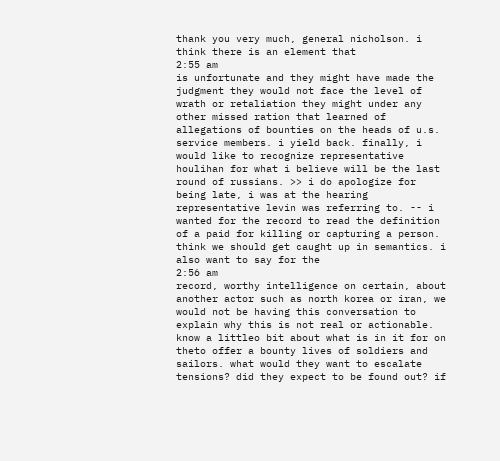thank you very much, general nicholson. i think there is an element that
2:55 am
is unfortunate and they might have made the judgment they would not face the level of wrath or retaliation they might under any other missed ration that learned of allegations of bounties on the heads of u.s. service members. i yield back. finally, i would like to recognize representative houlihan for what i believe will be the last round of russians. >> i do apologize for being late, i was at the hearing representative levin was referring to. -- i wanted for the record to read the definition of a paid for killing or capturing a person. think we should get caught up in semantics. i also want to say for the
2:56 am
record, worthy intelligence on certain, about another actor such as north korea or iran, we would not be having this conversation to explain why this is not real or actionable. know a littleo bit about what is in it for on theto offer a bounty lives of soldiers and sailors. what would they want to escalate tensions? did they expect to be found out? if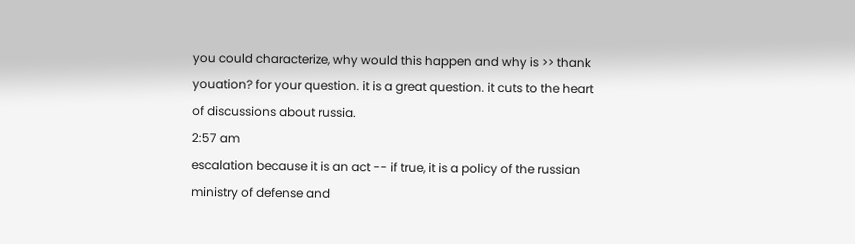you could characterize, why would this happen and why is >> thank youation? for your question. it is a great question. it cuts to the heart of discussions about russia.
2:57 am
escalation because it is an act -- if true, it is a policy of the russian ministry of defense and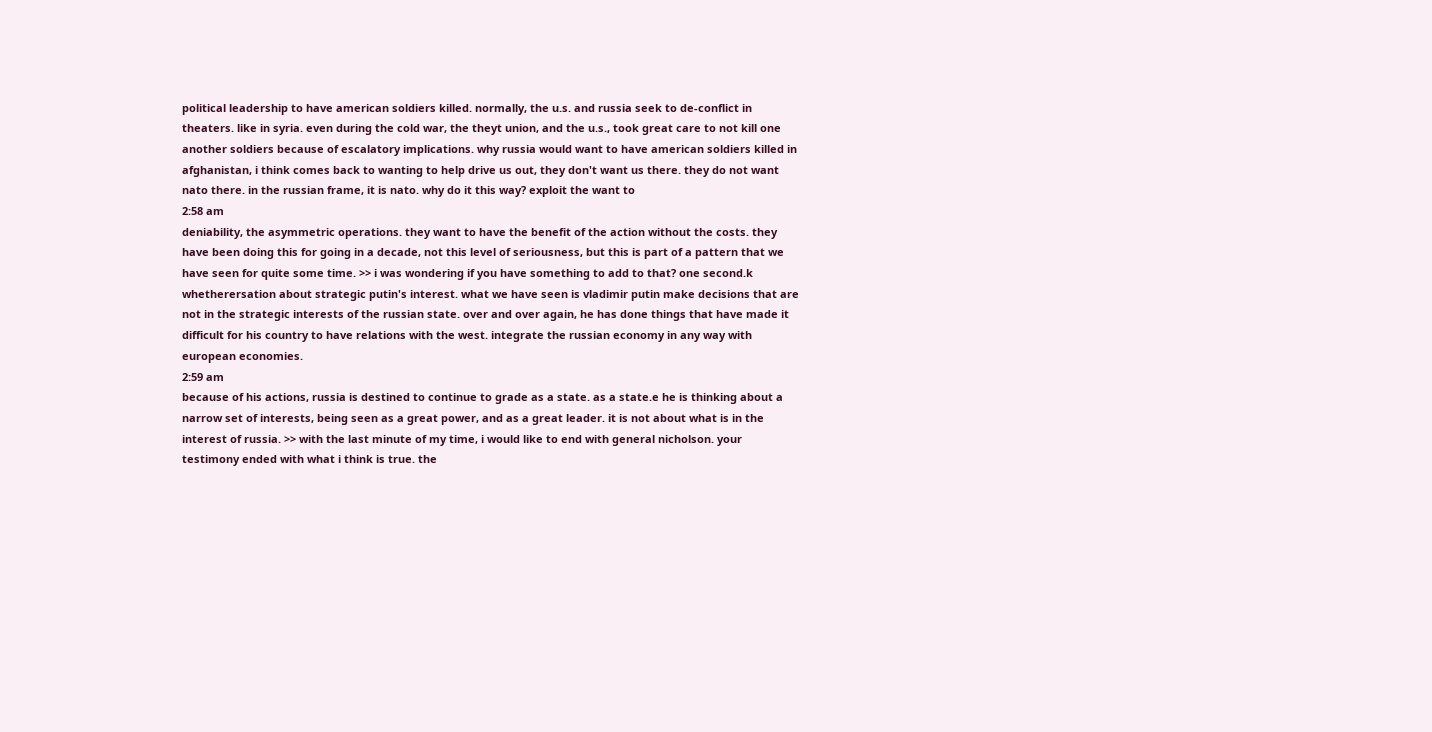political leadership to have american soldiers killed. normally, the u.s. and russia seek to de-conflict in theaters. like in syria. even during the cold war, the theyt union, and the u.s., took great care to not kill one another soldiers because of escalatory implications. why russia would want to have american soldiers killed in afghanistan, i think comes back to wanting to help drive us out, they don't want us there. they do not want nato there. in the russian frame, it is nato. why do it this way? exploit the want to
2:58 am
deniability, the asymmetric operations. they want to have the benefit of the action without the costs. they have been doing this for going in a decade, not this level of seriousness, but this is part of a pattern that we have seen for quite some time. >> i was wondering if you have something to add to that? one second.k whetherersation about strategic putin's interest. what we have seen is vladimir putin make decisions that are not in the strategic interests of the russian state. over and over again, he has done things that have made it difficult for his country to have relations with the west. integrate the russian economy in any way with european economies.
2:59 am
because of his actions, russia is destined to continue to grade as a state. as a state.e he is thinking about a narrow set of interests, being seen as a great power, and as a great leader. it is not about what is in the interest of russia. >> with the last minute of my time, i would like to end with general nicholson. your testimony ended with what i think is true. the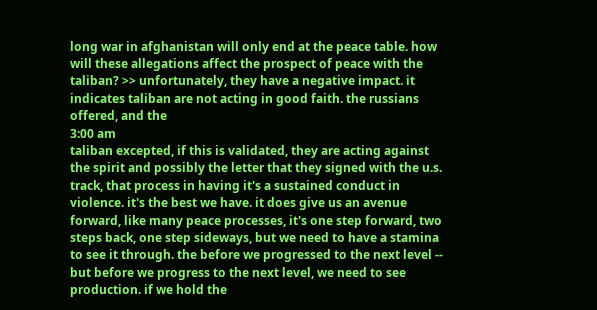long war in afghanistan will only end at the peace table. how will these allegations affect the prospect of peace with the taliban? >> unfortunately, they have a negative impact. it indicates taliban are not acting in good faith. the russians offered, and the
3:00 am
taliban excepted, if this is validated, they are acting against the spirit and possibly the letter that they signed with the u.s. track, that process in having it's a sustained conduct in violence. it's the best we have. it does give us an avenue forward, like many peace processes, it's one step forward, two steps back, one step sideways, but we need to have a stamina to see it through. the before we progressed to the next level -- but before we progress to the next level, we need to see production. if we hold the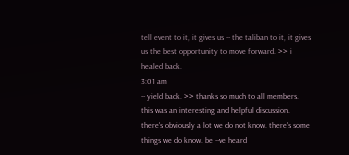tell event to it, it gives us -- the taliban to it, it gives us the best opportunity to move forward. >> i healed back.
3:01 am
-- yield back. >> thanks so much to all members. this was an interesting and helpful discussion. there's obviously a lot we do not know. there's some things we do know. be --ve heard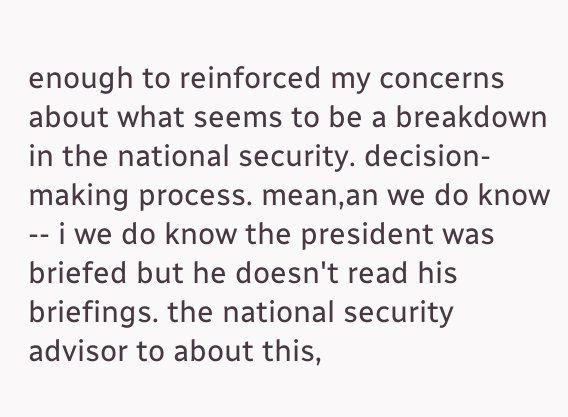enough to reinforced my concerns about what seems to be a breakdown in the national security. decision-making process. mean,an we do know -- i we do know the president was briefed but he doesn't read his briefings. the national security advisor to about this,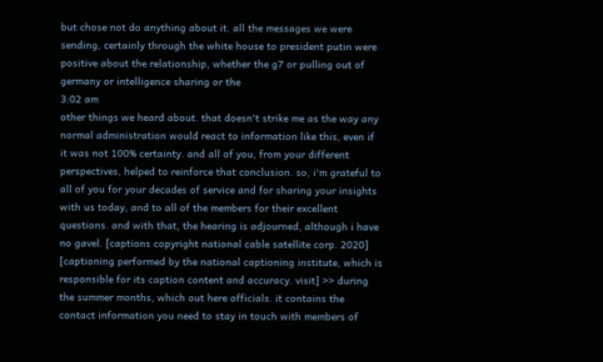but chose not do anything about it. all the messages we were sending, certainly through the white house to president putin were positive about the relationship, whether the g7 or pulling out of germany or intelligence sharing or the
3:02 am
other things we heard about. that doesn't strike me as the way any normal administration would react to information like this, even if it was not 100% certainty. and all of you, from your different perspectives, helped to reinforce that conclusion. so, i'm grateful to all of you for your decades of service and for sharing your insights with us today, and to all of the members for their excellent questions. and with that, the hearing is adjourned, although i have no gavel. [captions copyright national cable satellite corp. 2020] [captioning performed by the national captioning institute, which is responsible for its caption content and accuracy. visit] >> during the summer months, which out here officials. it contains the contact information you need to stay in touch with members of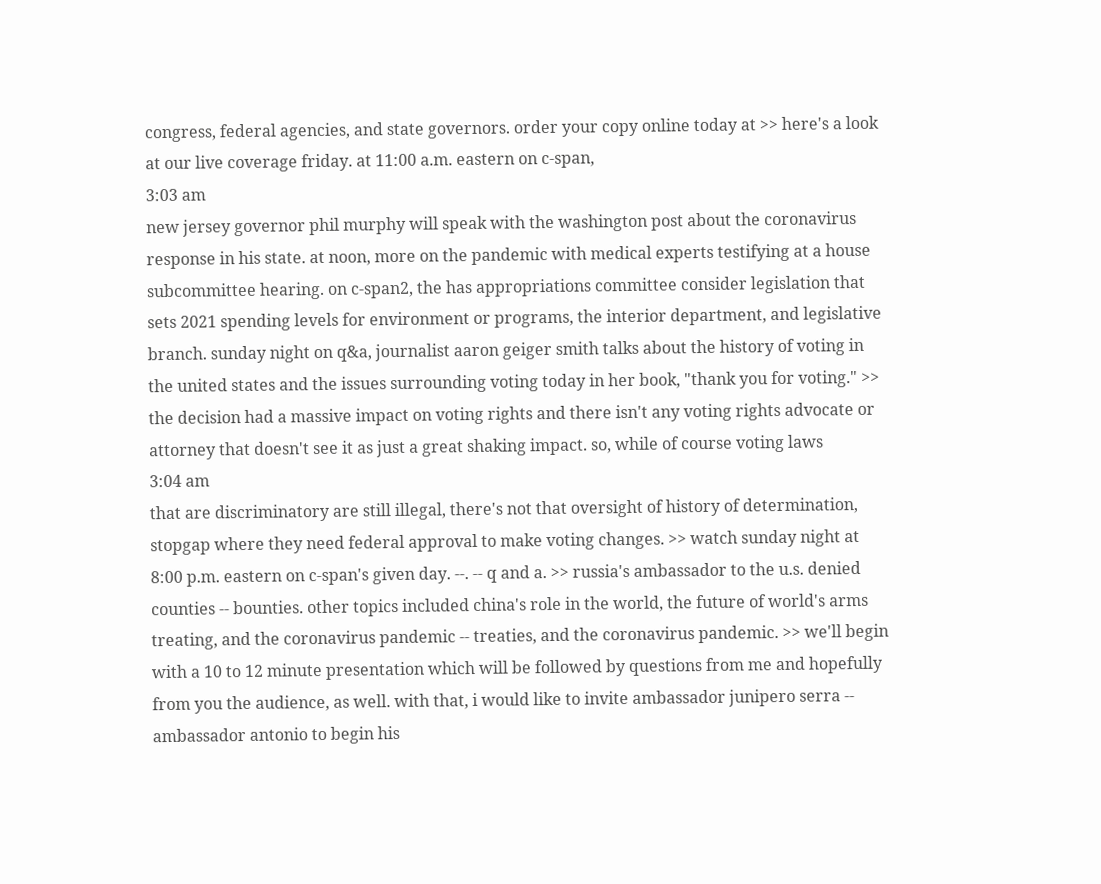congress, federal agencies, and state governors. order your copy online today at >> here's a look at our live coverage friday. at 11:00 a.m. eastern on c-span,
3:03 am
new jersey governor phil murphy will speak with the washington post about the coronavirus response in his state. at noon, more on the pandemic with medical experts testifying at a house subcommittee hearing. on c-span2, the has appropriations committee consider legislation that sets 2021 spending levels for environment or programs, the interior department, and legislative branch. sunday night on q&a, journalist aaron geiger smith talks about the history of voting in the united states and the issues surrounding voting today in her book, "thank you for voting." >> the decision had a massive impact on voting rights and there isn't any voting rights advocate or attorney that doesn't see it as just a great shaking impact. so, while of course voting laws
3:04 am
that are discriminatory are still illegal, there's not that oversight of history of determination, stopgap where they need federal approval to make voting changes. >> watch sunday night at 8:00 p.m. eastern on c-span's given day. --. -- q and a. >> russia's ambassador to the u.s. denied counties -- bounties. other topics included china's role in the world, the future of world's arms treating, and the coronavirus pandemic -- treaties, and the coronavirus pandemic. >> we'll begin with a 10 to 12 minute presentation which will be followed by questions from me and hopefully from you the audience, as well. with that, i would like to invite ambassador junipero serra -- ambassador antonio to begin his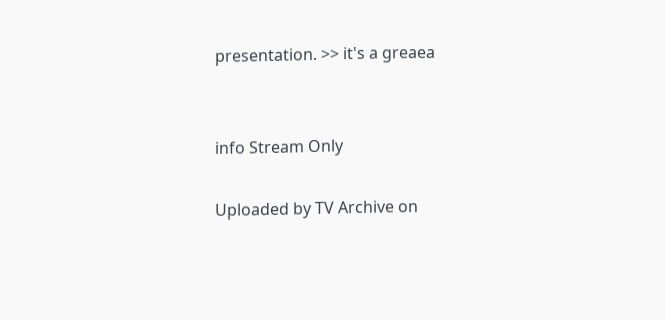presentation. >> it's a greaea


info Stream Only

Uploaded by TV Archive on